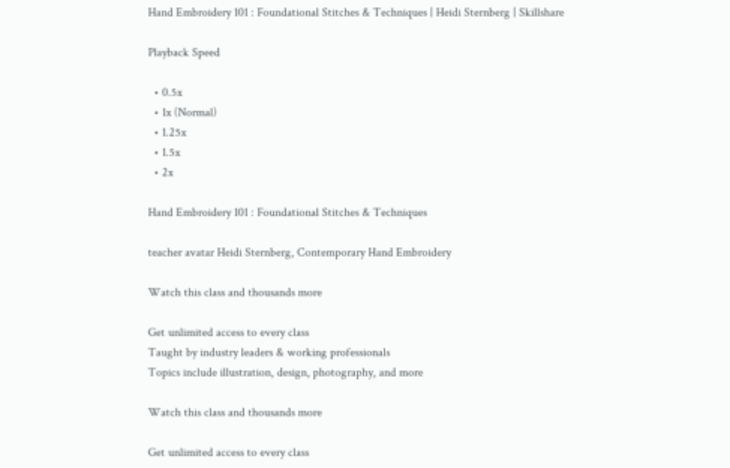Hand Embroidery 101 : Foundational Stitches & Techniques | Heidi Sternberg | Skillshare

Playback Speed

  • 0.5x
  • 1x (Normal)
  • 1.25x
  • 1.5x
  • 2x

Hand Embroidery 101 : Foundational Stitches & Techniques

teacher avatar Heidi Sternberg, Contemporary Hand Embroidery

Watch this class and thousands more

Get unlimited access to every class
Taught by industry leaders & working professionals
Topics include illustration, design, photography, and more

Watch this class and thousands more

Get unlimited access to every class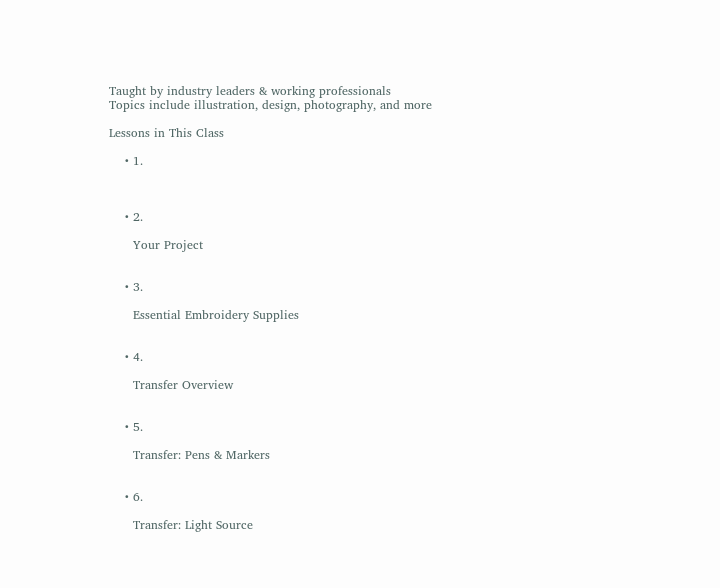Taught by industry leaders & working professionals
Topics include illustration, design, photography, and more

Lessons in This Class

    • 1.



    • 2.

      Your Project


    • 3.

      Essential Embroidery Supplies


    • 4.

      Transfer Overview


    • 5.

      Transfer: Pens & Markers


    • 6.

      Transfer: Light Source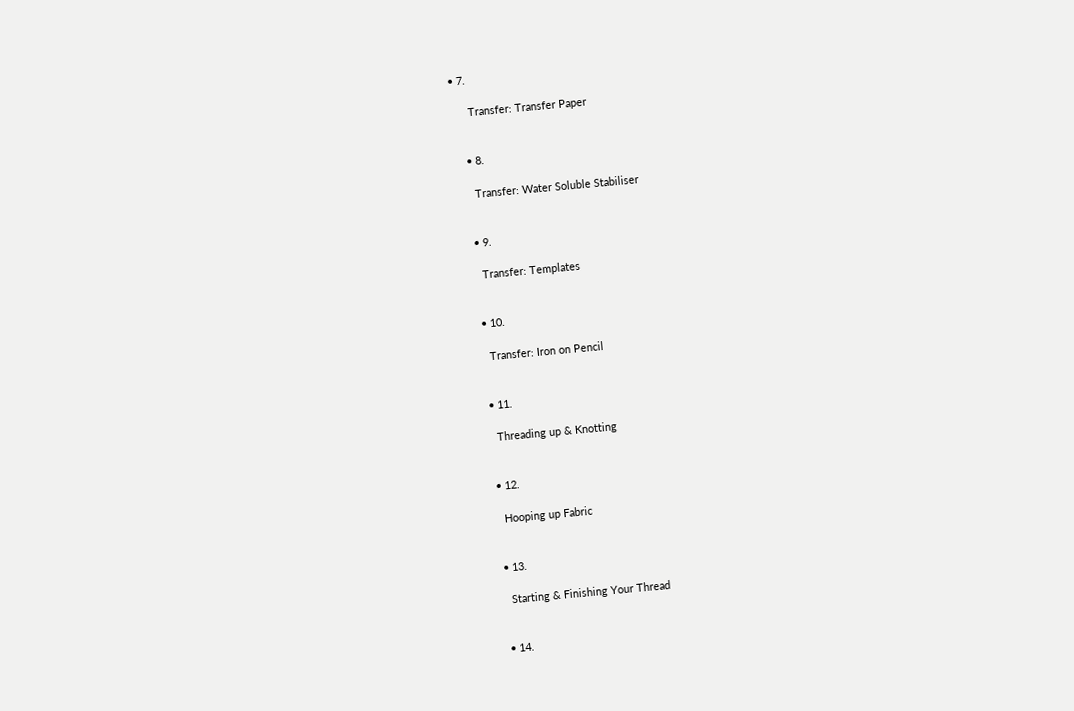• 7.

      Transfer: Transfer Paper


    • 8.

      Transfer: Water Soluble Stabiliser


    • 9.

      Transfer: Templates


    • 10.

      Transfer: Iron on Pencil


    • 11.

      Threading up & Knotting


    • 12.

      Hooping up Fabric


    • 13.

      Starting & Finishing Your Thread


    • 14.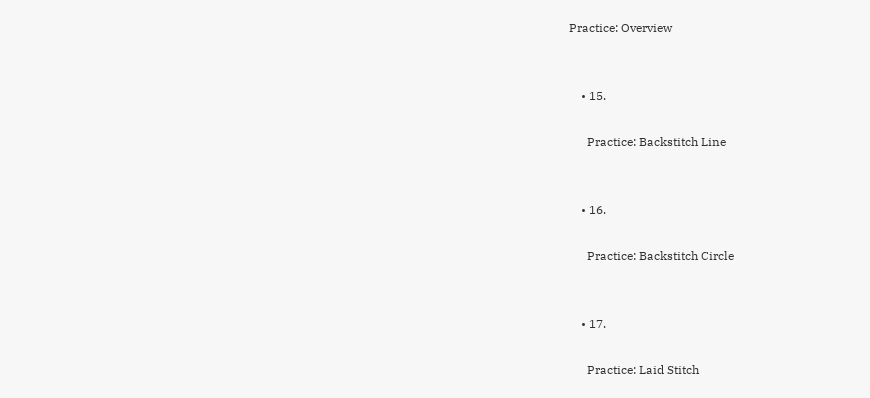Practice: Overview


    • 15.

      Practice: Backstitch Line


    • 16.

      Practice: Backstitch Circle


    • 17.

      Practice: Laid Stitch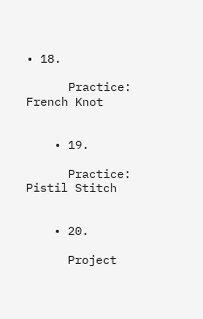• 18.

      Practice: French Knot


    • 19.

      Practice: Pistil Stitch


    • 20.

      Project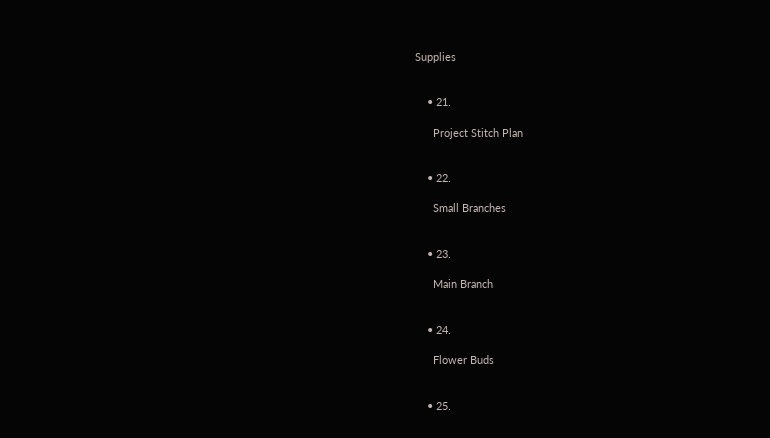Supplies


    • 21.

      Project Stitch Plan


    • 22.

      Small Branches


    • 23.

      Main Branch


    • 24.

      Flower Buds


    • 25.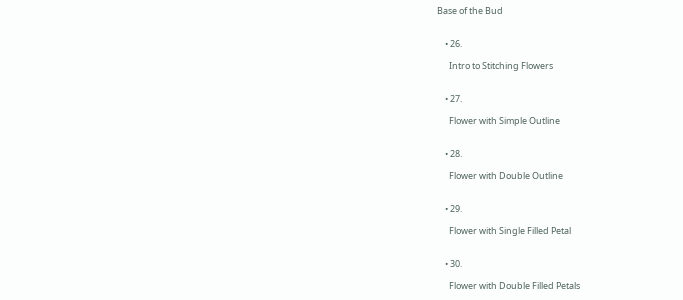Base of the Bud


    • 26.

      Intro to Stitching Flowers


    • 27.

      Flower with Simple Outline


    • 28.

      Flower with Double Outline


    • 29.

      Flower with Single Filled Petal


    • 30.

      Flower with Double Filled Petals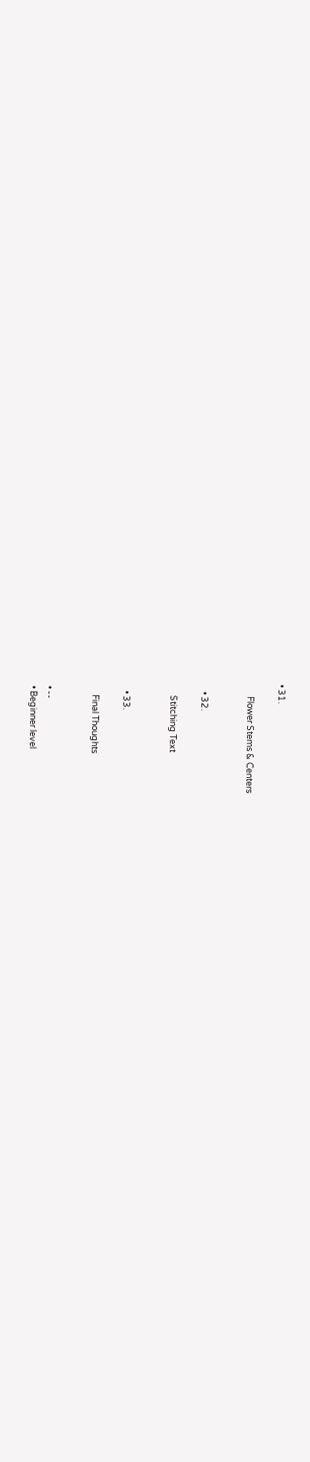• 31.

      Flower Stems & Centers


    • 32.

      Stitching Text


    • 33.

      Final Thoughts


  • --
  • Beginner level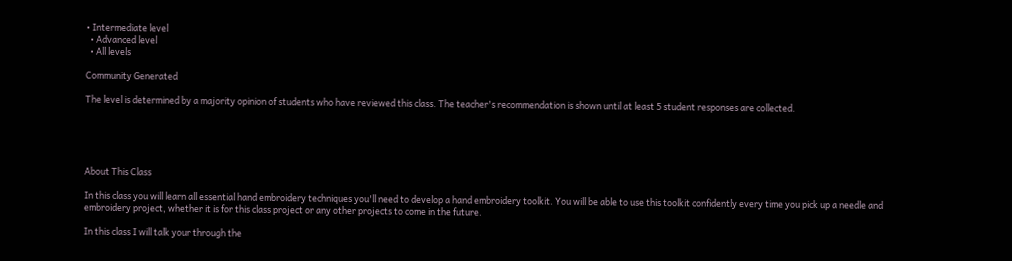• Intermediate level
  • Advanced level
  • All levels

Community Generated

The level is determined by a majority opinion of students who have reviewed this class. The teacher's recommendation is shown until at least 5 student responses are collected.





About This Class

In this class you will learn all essential hand embroidery techniques you'll need to develop a hand embroidery toolkit. You will be able to use this toolkit confidently every time you pick up a needle and embroidery project, whether it is for this class project or any other projects to come in the future.

In this class I will talk your through the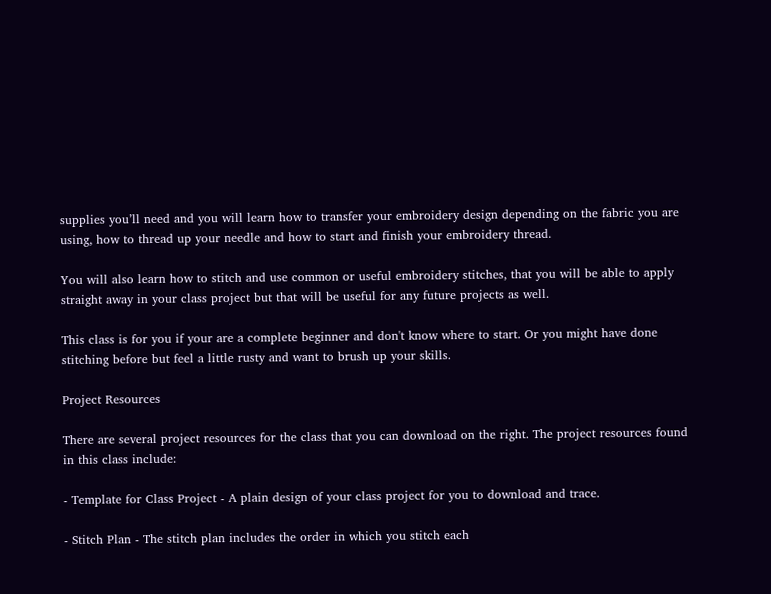supplies you’ll need and you will learn how to transfer your embroidery design depending on the fabric you are using, how to thread up your needle and how to start and finish your embroidery thread.

You will also learn how to stitch and use common or useful embroidery stitches, that you will be able to apply straight away in your class project but that will be useful for any future projects as well.

This class is for you if your are a complete beginner and don't know where to start. Or you might have done stitching before but feel a little rusty and want to brush up your skills.

Project Resources

There are several project resources for the class that you can download on the right. The project resources found in this class include:

- Template for Class Project - A plain design of your class project for you to download and trace.

- Stitch Plan - The stitch plan includes the order in which you stitch each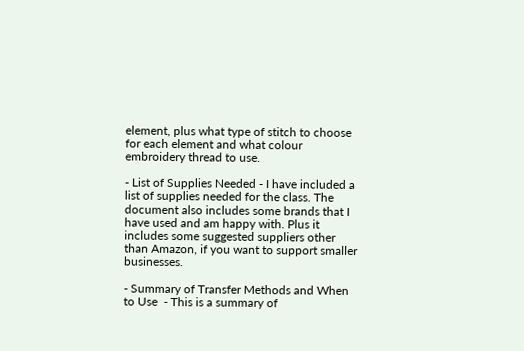element, plus what type of stitch to choose for each element and what colour embroidery thread to use.

- List of Supplies Needed - I have included a list of supplies needed for the class. The document also includes some brands that I have used and am happy with. Plus it includes some suggested suppliers other than Amazon, if you want to support smaller businesses.

- Summary of Transfer Methods and When to Use  - This is a summary of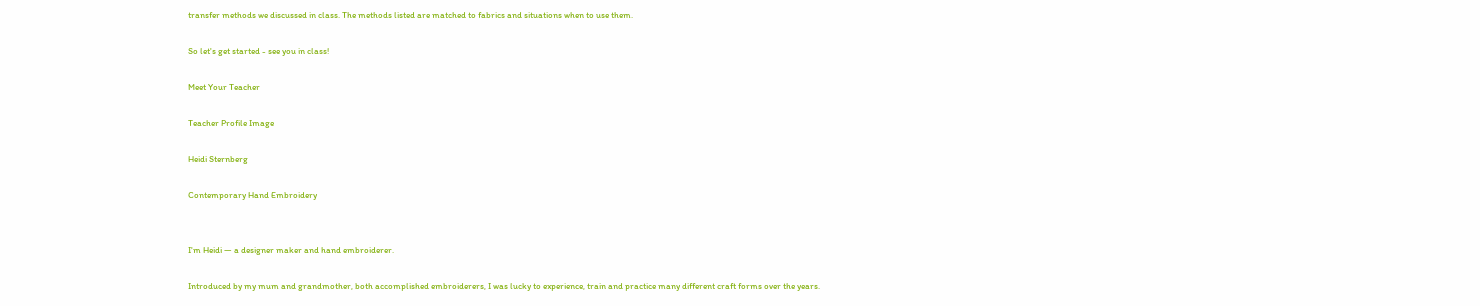transfer methods we discussed in class. The methods listed are matched to fabrics and situations when to use them.

So let's get started - see you in class!

Meet Your Teacher

Teacher Profile Image

Heidi Sternberg

Contemporary Hand Embroidery


I'm Heidi — a designer maker and hand embroiderer.

Introduced by my mum and grandmother, both accomplished embroiderers, I was lucky to experience, train and practice many different craft forms over the years.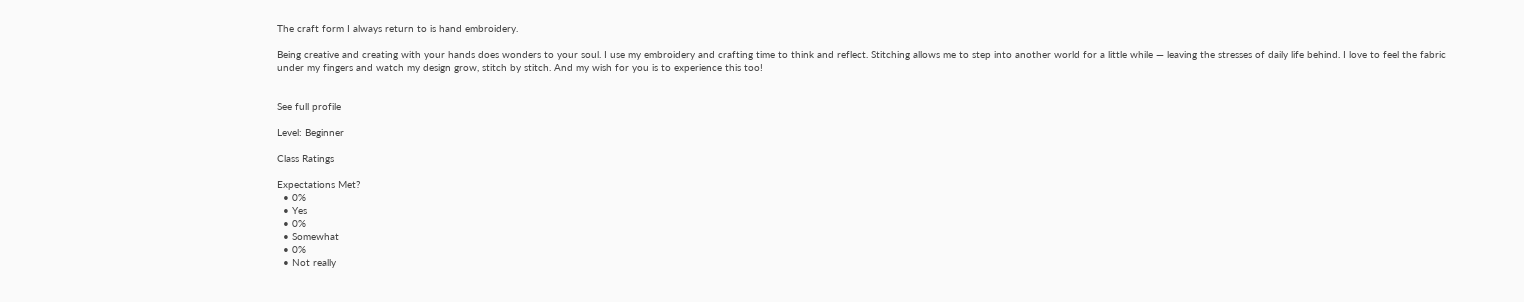The craft form I always return to is hand embroidery.

Being creative and creating with your hands does wonders to your soul. I use my embroidery and crafting time to think and reflect. Stitching allows me to step into another world for a little while — leaving the stresses of daily life behind. I love to feel the fabric under my fingers and watch my design grow, stitch by stitch. And my wish for you is to experience this too!


See full profile

Level: Beginner

Class Ratings

Expectations Met?
  • 0%
  • Yes
  • 0%
  • Somewhat
  • 0%
  • Not really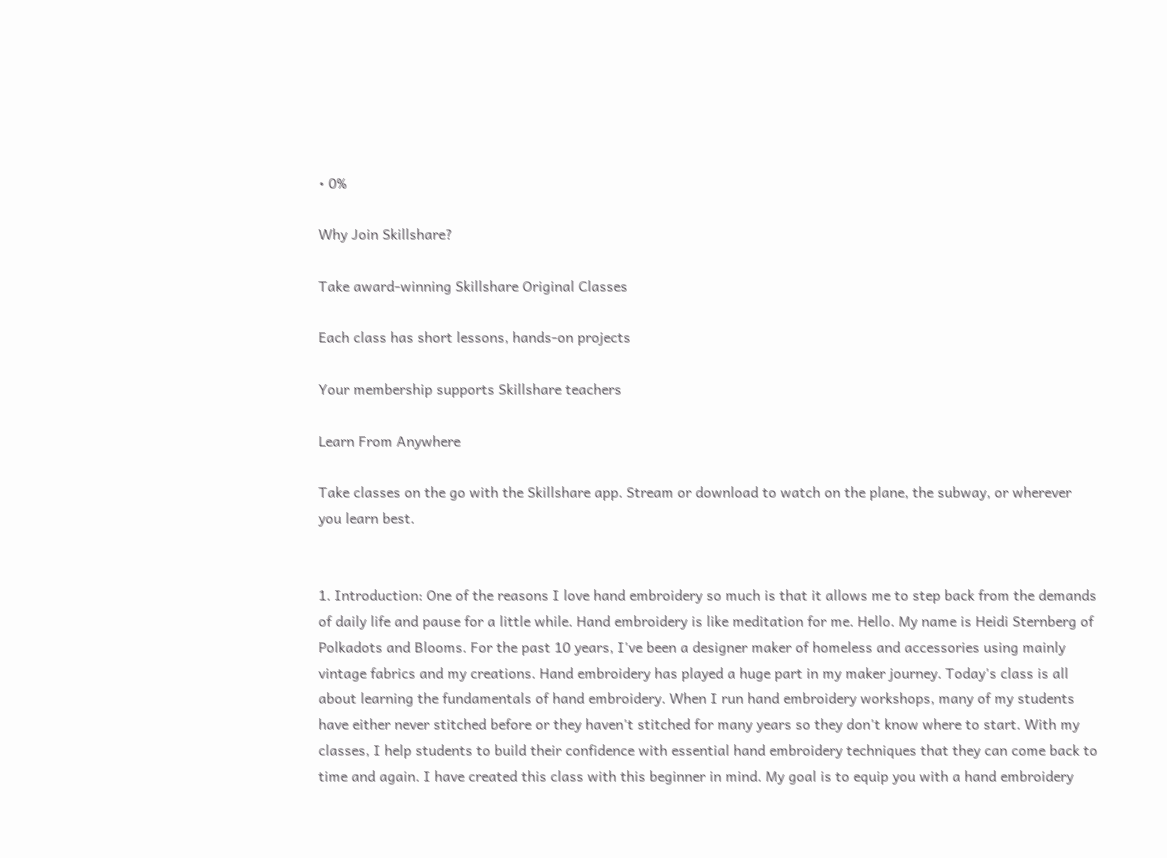• 0%

Why Join Skillshare?

Take award-winning Skillshare Original Classes

Each class has short lessons, hands-on projects

Your membership supports Skillshare teachers

Learn From Anywhere

Take classes on the go with the Skillshare app. Stream or download to watch on the plane, the subway, or wherever you learn best.


1. Introduction: One of the reasons I love hand embroidery so much is that it allows me to step back from the demands of daily life and pause for a little while. Hand embroidery is like meditation for me. Hello. My name is Heidi Sternberg of Polkadots and Blooms. For the past 10 years, I've been a designer maker of homeless and accessories using mainly vintage fabrics and my creations. Hand embroidery has played a huge part in my maker journey. Today's class is all about learning the fundamentals of hand embroidery. When I run hand embroidery workshops, many of my students have either never stitched before or they haven't stitched for many years so they don't know where to start. With my classes, I help students to build their confidence with essential hand embroidery techniques that they can come back to time and again. I have created this class with this beginner in mind. My goal is to equip you with a hand embroidery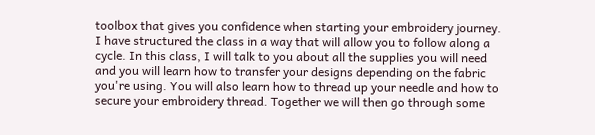toolbox that gives you confidence when starting your embroidery journey. I have structured the class in a way that will allow you to follow along a cycle. In this class, I will talk to you about all the supplies you will need and you will learn how to transfer your designs depending on the fabric you're using. You will also learn how to thread up your needle and how to secure your embroidery thread. Together we will then go through some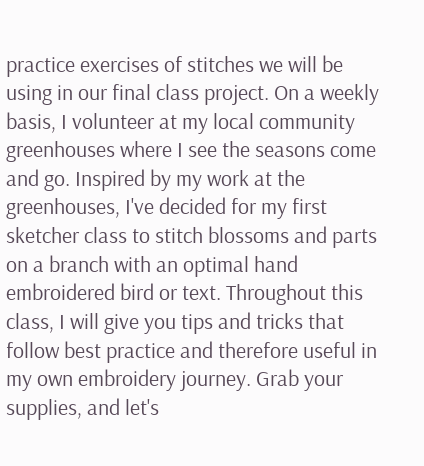practice exercises of stitches we will be using in our final class project. On a weekly basis, I volunteer at my local community greenhouses where I see the seasons come and go. Inspired by my work at the greenhouses, I've decided for my first sketcher class to stitch blossoms and parts on a branch with an optimal hand embroidered bird or text. Throughout this class, I will give you tips and tricks that follow best practice and therefore useful in my own embroidery journey. Grab your supplies, and let's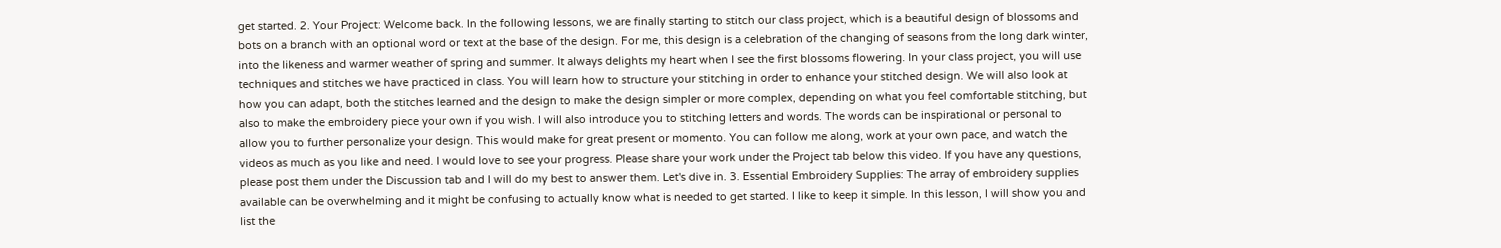get started. 2. Your Project: Welcome back. In the following lessons, we are finally starting to stitch our class project, which is a beautiful design of blossoms and bots on a branch with an optional word or text at the base of the design. For me, this design is a celebration of the changing of seasons from the long dark winter, into the likeness and warmer weather of spring and summer. It always delights my heart when I see the first blossoms flowering. In your class project, you will use techniques and stitches we have practiced in class. You will learn how to structure your stitching in order to enhance your stitched design. We will also look at how you can adapt, both the stitches learned and the design to make the design simpler or more complex, depending on what you feel comfortable stitching, but also to make the embroidery piece your own if you wish. I will also introduce you to stitching letters and words. The words can be inspirational or personal to allow you to further personalize your design. This would make for great present or momento. You can follow me along, work at your own pace, and watch the videos as much as you like and need. I would love to see your progress. Please share your work under the Project tab below this video. If you have any questions, please post them under the Discussion tab and I will do my best to answer them. Let's dive in. 3. Essential Embroidery Supplies: The array of embroidery supplies available can be overwhelming and it might be confusing to actually know what is needed to get started. I like to keep it simple. In this lesson, I will show you and list the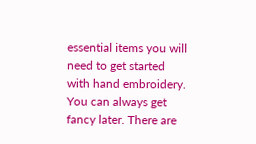essential items you will need to get started with hand embroidery. You can always get fancy later. There are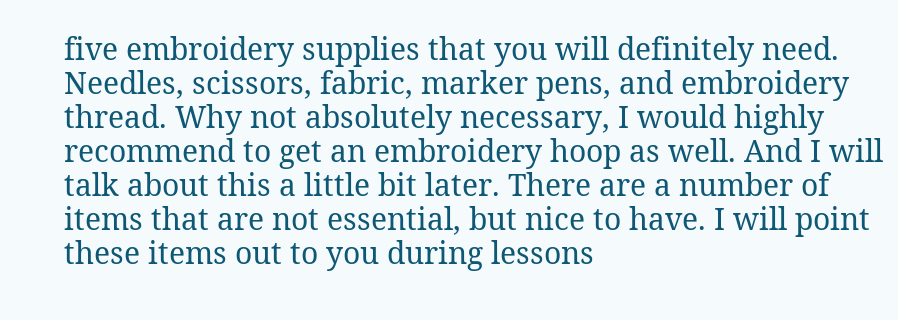five embroidery supplies that you will definitely need. Needles, scissors, fabric, marker pens, and embroidery thread. Why not absolutely necessary, I would highly recommend to get an embroidery hoop as well. And I will talk about this a little bit later. There are a number of items that are not essential, but nice to have. I will point these items out to you during lessons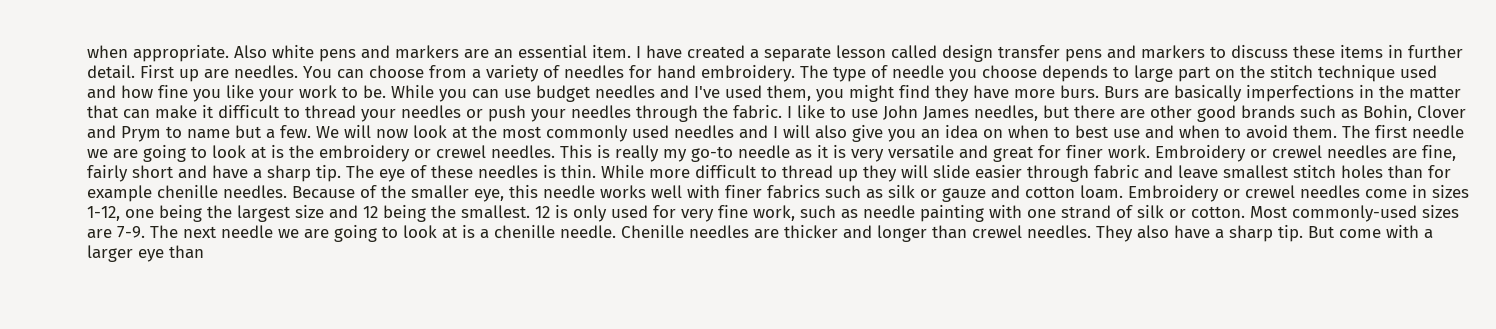when appropriate. Also white pens and markers are an essential item. I have created a separate lesson called design transfer pens and markers to discuss these items in further detail. First up are needles. You can choose from a variety of needles for hand embroidery. The type of needle you choose depends to large part on the stitch technique used and how fine you like your work to be. While you can use budget needles and I've used them, you might find they have more burs. Burs are basically imperfections in the matter that can make it difficult to thread your needles or push your needles through the fabric. I like to use John James needles, but there are other good brands such as Bohin, Clover and Prym to name but a few. We will now look at the most commonly used needles and I will also give you an idea on when to best use and when to avoid them. The first needle we are going to look at is the embroidery or crewel needles. This is really my go-to needle as it is very versatile and great for finer work. Embroidery or crewel needles are fine, fairly short and have a sharp tip. The eye of these needles is thin. While more difficult to thread up they will slide easier through fabric and leave smallest stitch holes than for example chenille needles. Because of the smaller eye, this needle works well with finer fabrics such as silk or gauze and cotton loam. Embroidery or crewel needles come in sizes 1-12, one being the largest size and 12 being the smallest. 12 is only used for very fine work, such as needle painting with one strand of silk or cotton. Most commonly-used sizes are 7-9. The next needle we are going to look at is a chenille needle. Chenille needles are thicker and longer than crewel needles. They also have a sharp tip. But come with a larger eye than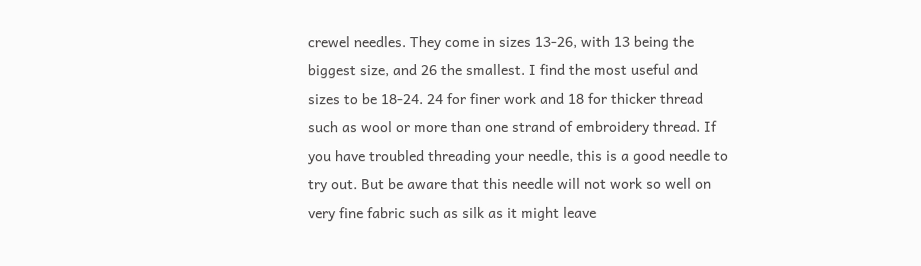crewel needles. They come in sizes 13-26, with 13 being the biggest size, and 26 the smallest. I find the most useful and sizes to be 18-24. 24 for finer work and 18 for thicker thread such as wool or more than one strand of embroidery thread. If you have troubled threading your needle, this is a good needle to try out. But be aware that this needle will not work so well on very fine fabric such as silk as it might leave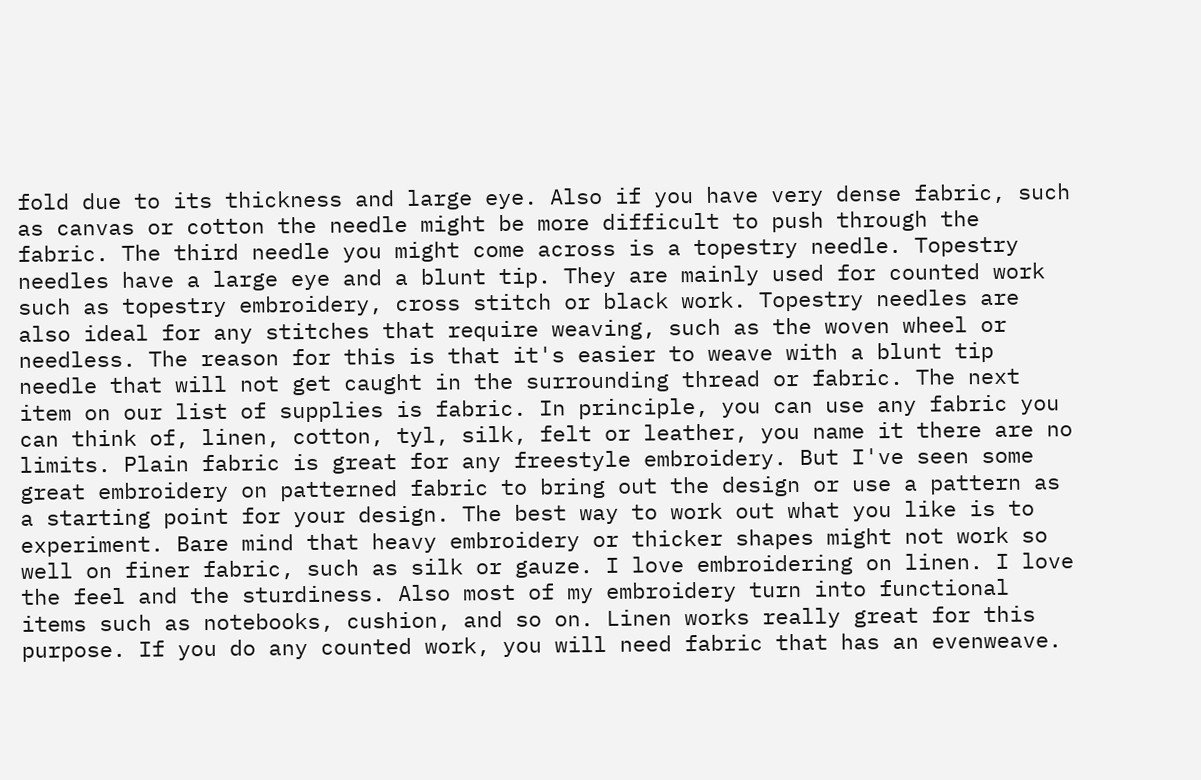fold due to its thickness and large eye. Also if you have very dense fabric, such as canvas or cotton the needle might be more difficult to push through the fabric. The third needle you might come across is a topestry needle. Topestry needles have a large eye and a blunt tip. They are mainly used for counted work such as topestry embroidery, cross stitch or black work. Topestry needles are also ideal for any stitches that require weaving, such as the woven wheel or needless. The reason for this is that it's easier to weave with a blunt tip needle that will not get caught in the surrounding thread or fabric. The next item on our list of supplies is fabric. In principle, you can use any fabric you can think of, linen, cotton, tyl, silk, felt or leather, you name it there are no limits. Plain fabric is great for any freestyle embroidery. But I've seen some great embroidery on patterned fabric to bring out the design or use a pattern as a starting point for your design. The best way to work out what you like is to experiment. Bare mind that heavy embroidery or thicker shapes might not work so well on finer fabric, such as silk or gauze. I love embroidering on linen. I love the feel and the sturdiness. Also most of my embroidery turn into functional items such as notebooks, cushion, and so on. Linen works really great for this purpose. If you do any counted work, you will need fabric that has an evenweave.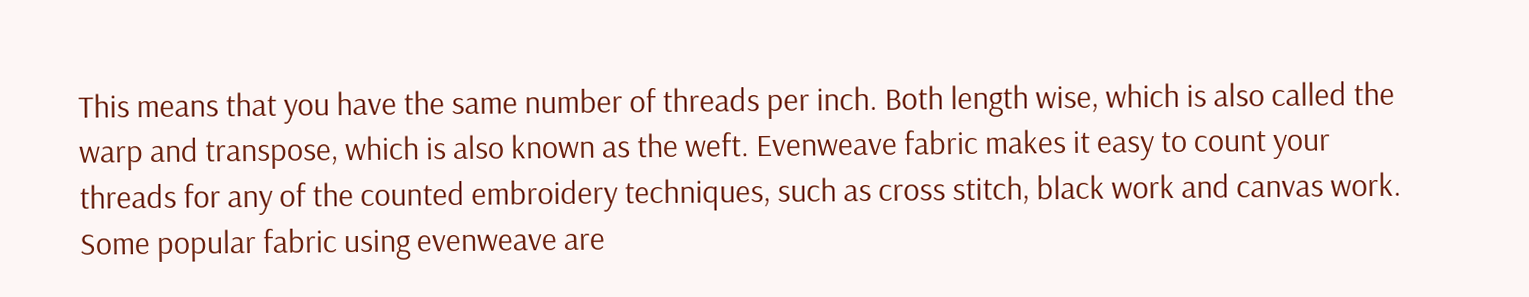This means that you have the same number of threads per inch. Both length wise, which is also called the warp and transpose, which is also known as the weft. Evenweave fabric makes it easy to count your threads for any of the counted embroidery techniques, such as cross stitch, black work and canvas work. Some popular fabric using evenweave are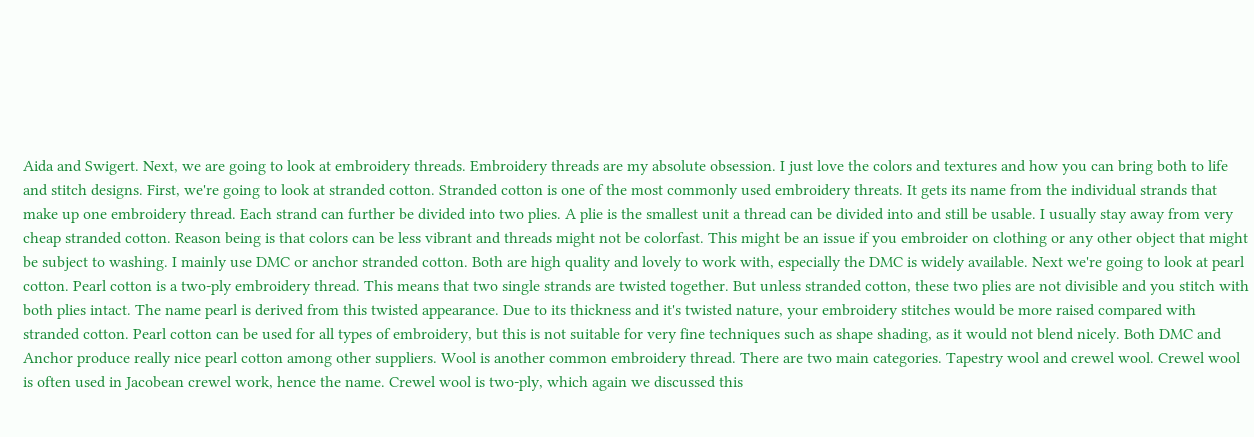Aida and Swigert. Next, we are going to look at embroidery threads. Embroidery threads are my absolute obsession. I just love the colors and textures and how you can bring both to life and stitch designs. First, we're going to look at stranded cotton. Stranded cotton is one of the most commonly used embroidery threats. It gets its name from the individual strands that make up one embroidery thread. Each strand can further be divided into two plies. A plie is the smallest unit a thread can be divided into and still be usable. I usually stay away from very cheap stranded cotton. Reason being is that colors can be less vibrant and threads might not be colorfast. This might be an issue if you embroider on clothing or any other object that might be subject to washing. I mainly use DMC or anchor stranded cotton. Both are high quality and lovely to work with, especially the DMC is widely available. Next we're going to look at pearl cotton. Pearl cotton is a two-ply embroidery thread. This means that two single strands are twisted together. But unless stranded cotton, these two plies are not divisible and you stitch with both plies intact. The name pearl is derived from this twisted appearance. Due to its thickness and it's twisted nature, your embroidery stitches would be more raised compared with stranded cotton. Pearl cotton can be used for all types of embroidery, but this is not suitable for very fine techniques such as shape shading, as it would not blend nicely. Both DMC and Anchor produce really nice pearl cotton among other suppliers. Wool is another common embroidery thread. There are two main categories. Tapestry wool and crewel wool. Crewel wool is often used in Jacobean crewel work, hence the name. Crewel wool is two-ply, which again we discussed this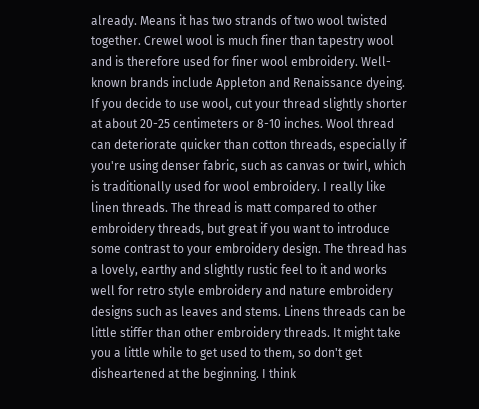already. Means it has two strands of two wool twisted together. Crewel wool is much finer than tapestry wool and is therefore used for finer wool embroidery. Well-known brands include Appleton and Renaissance dyeing. If you decide to use wool, cut your thread slightly shorter at about 20-25 centimeters or 8-10 inches. Wool thread can deteriorate quicker than cotton threads, especially if you're using denser fabric, such as canvas or twirl, which is traditionally used for wool embroidery. I really like linen threads. The thread is matt compared to other embroidery threads, but great if you want to introduce some contrast to your embroidery design. The thread has a lovely, earthy and slightly rustic feel to it and works well for retro style embroidery and nature embroidery designs such as leaves and stems. Linens threads can be little stiffer than other embroidery threads. It might take you a little while to get used to them, so don't get disheartened at the beginning. I think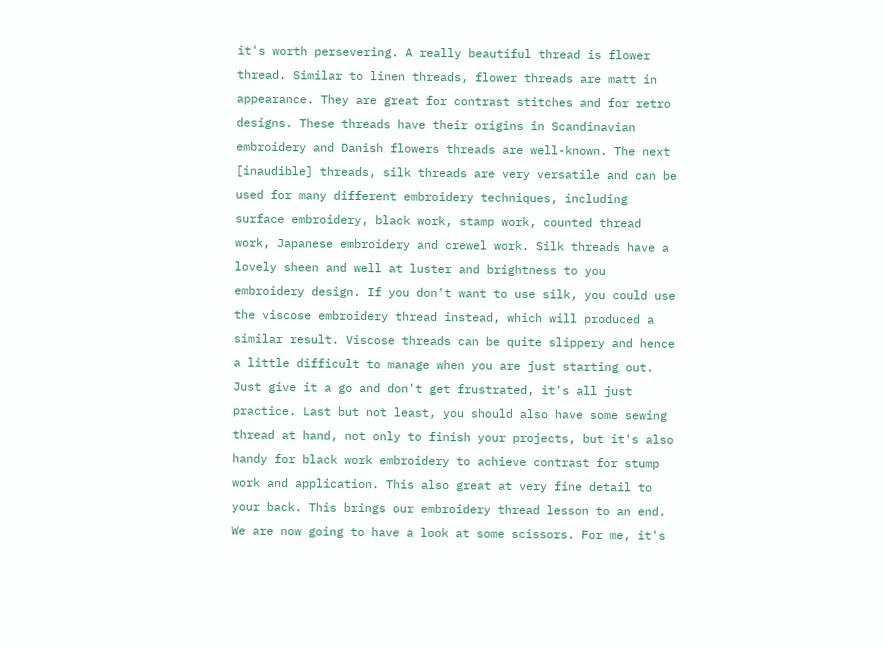it's worth persevering. A really beautiful thread is flower thread. Similar to linen threads, flower threads are matt in appearance. They are great for contrast stitches and for retro designs. These threads have their origins in Scandinavian embroidery and Danish flowers threads are well-known. The next [inaudible] threads, silk threads are very versatile and can be used for many different embroidery techniques, including surface embroidery, black work, stamp work, counted thread work, Japanese embroidery and crewel work. Silk threads have a lovely sheen and well at luster and brightness to you embroidery design. If you don't want to use silk, you could use the viscose embroidery thread instead, which will produced a similar result. Viscose threads can be quite slippery and hence a little difficult to manage when you are just starting out. Just give it a go and don't get frustrated, it's all just practice. Last but not least, you should also have some sewing thread at hand, not only to finish your projects, but it's also handy for black work embroidery to achieve contrast for stump work and application. This also great at very fine detail to your back. This brings our embroidery thread lesson to an end. We are now going to have a look at some scissors. For me, it's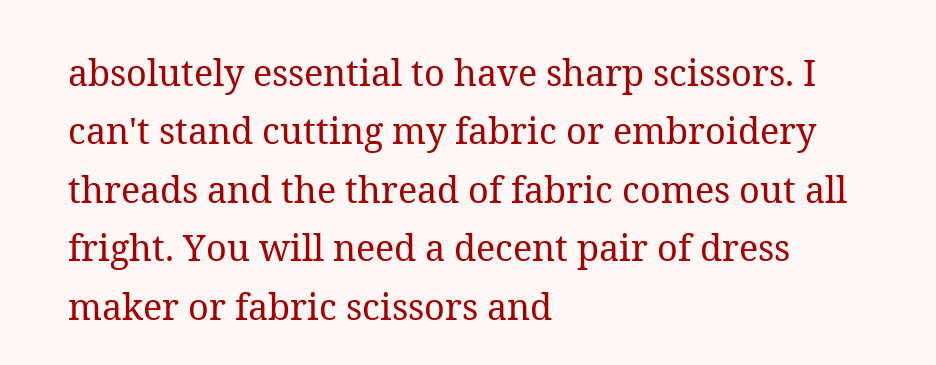absolutely essential to have sharp scissors. I can't stand cutting my fabric or embroidery threads and the thread of fabric comes out all fright. You will need a decent pair of dress maker or fabric scissors and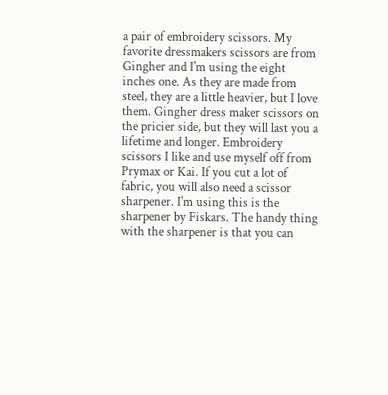a pair of embroidery scissors. My favorite dressmakers scissors are from Gingher and I'm using the eight inches one. As they are made from steel, they are a little heavier, but I love them. Gingher dress maker scissors on the pricier side, but they will last you a lifetime and longer. Embroidery scissors I like and use myself off from Prymax or Kai. If you cut a lot of fabric, you will also need a scissor sharpener. I'm using this is the sharpener by Fiskars. The handy thing with the sharpener is that you can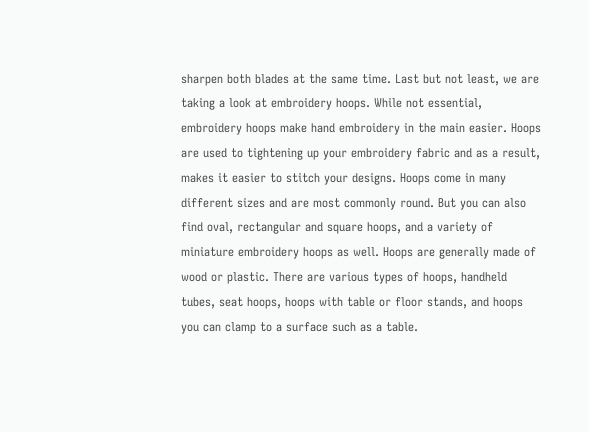sharpen both blades at the same time. Last but not least, we are taking a look at embroidery hoops. While not essential, embroidery hoops make hand embroidery in the main easier. Hoops are used to tightening up your embroidery fabric and as a result, makes it easier to stitch your designs. Hoops come in many different sizes and are most commonly round. But you can also find oval, rectangular and square hoops, and a variety of miniature embroidery hoops as well. Hoops are generally made of wood or plastic. There are various types of hoops, handheld tubes, seat hoops, hoops with table or floor stands, and hoops you can clamp to a surface such as a table.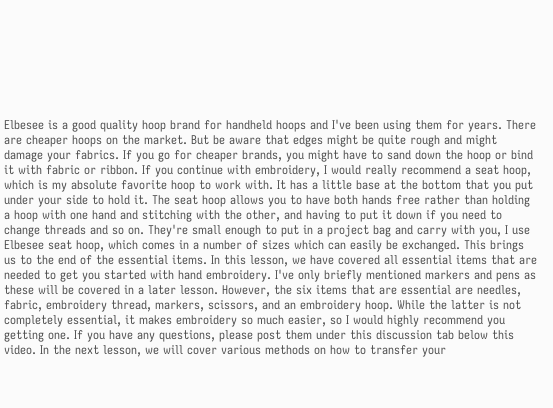Elbesee is a good quality hoop brand for handheld hoops and I've been using them for years. There are cheaper hoops on the market. But be aware that edges might be quite rough and might damage your fabrics. If you go for cheaper brands, you might have to sand down the hoop or bind it with fabric or ribbon. If you continue with embroidery, I would really recommend a seat hoop, which is my absolute favorite hoop to work with. It has a little base at the bottom that you put under your side to hold it. The seat hoop allows you to have both hands free rather than holding a hoop with one hand and stitching with the other, and having to put it down if you need to change threads and so on. They're small enough to put in a project bag and carry with you, I use Elbesee seat hoop, which comes in a number of sizes which can easily be exchanged. This brings us to the end of the essential items. In this lesson, we have covered all essential items that are needed to get you started with hand embroidery. I've only briefly mentioned markers and pens as these will be covered in a later lesson. However, the six items that are essential are needles, fabric, embroidery thread, markers, scissors, and an embroidery hoop. While the latter is not completely essential, it makes embroidery so much easier, so I would highly recommend you getting one. If you have any questions, please post them under this discussion tab below this video. In the next lesson, we will cover various methods on how to transfer your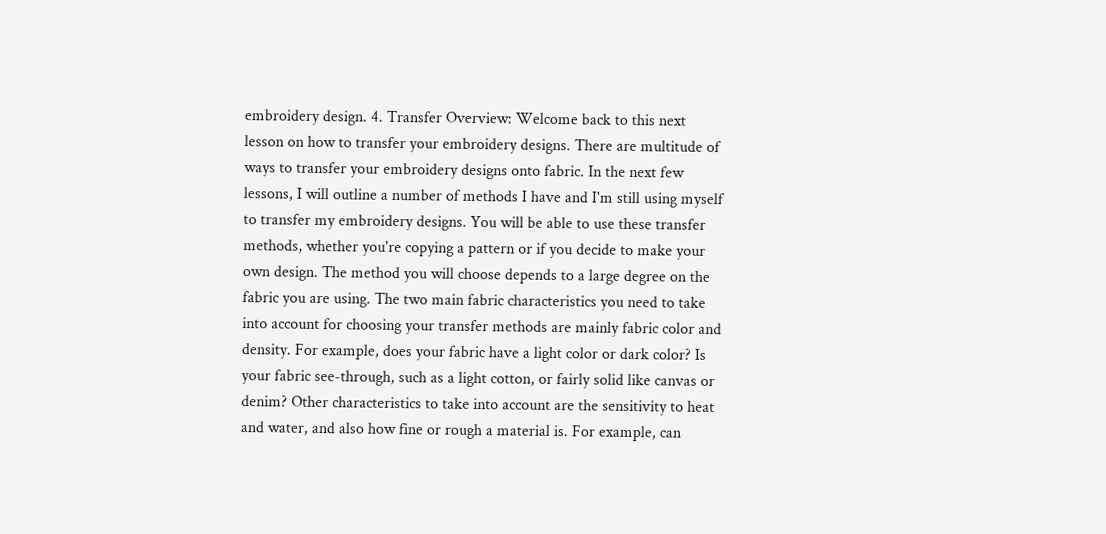embroidery design. 4. Transfer Overview: Welcome back to this next lesson on how to transfer your embroidery designs. There are multitude of ways to transfer your embroidery designs onto fabric. In the next few lessons, I will outline a number of methods I have and I'm still using myself to transfer my embroidery designs. You will be able to use these transfer methods, whether you're copying a pattern or if you decide to make your own design. The method you will choose depends to a large degree on the fabric you are using. The two main fabric characteristics you need to take into account for choosing your transfer methods are mainly fabric color and density. For example, does your fabric have a light color or dark color? Is your fabric see-through, such as a light cotton, or fairly solid like canvas or denim? Other characteristics to take into account are the sensitivity to heat and water, and also how fine or rough a material is. For example, can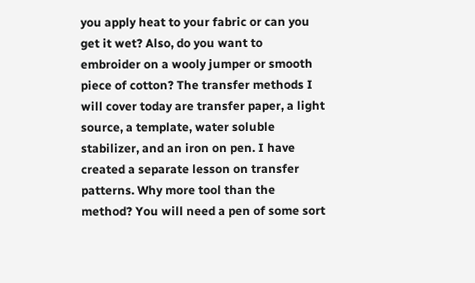you apply heat to your fabric or can you get it wet? Also, do you want to embroider on a wooly jumper or smooth piece of cotton? The transfer methods I will cover today are transfer paper, a light source, a template, water soluble stabilizer, and an iron on pen. I have created a separate lesson on transfer patterns. Why more tool than the method? You will need a pen of some sort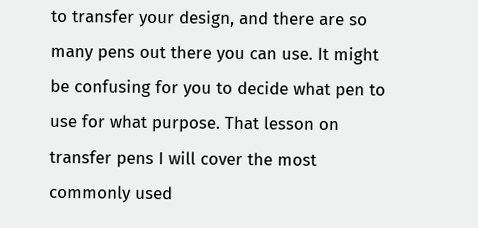to transfer your design, and there are so many pens out there you can use. It might be confusing for you to decide what pen to use for what purpose. That lesson on transfer pens I will cover the most commonly used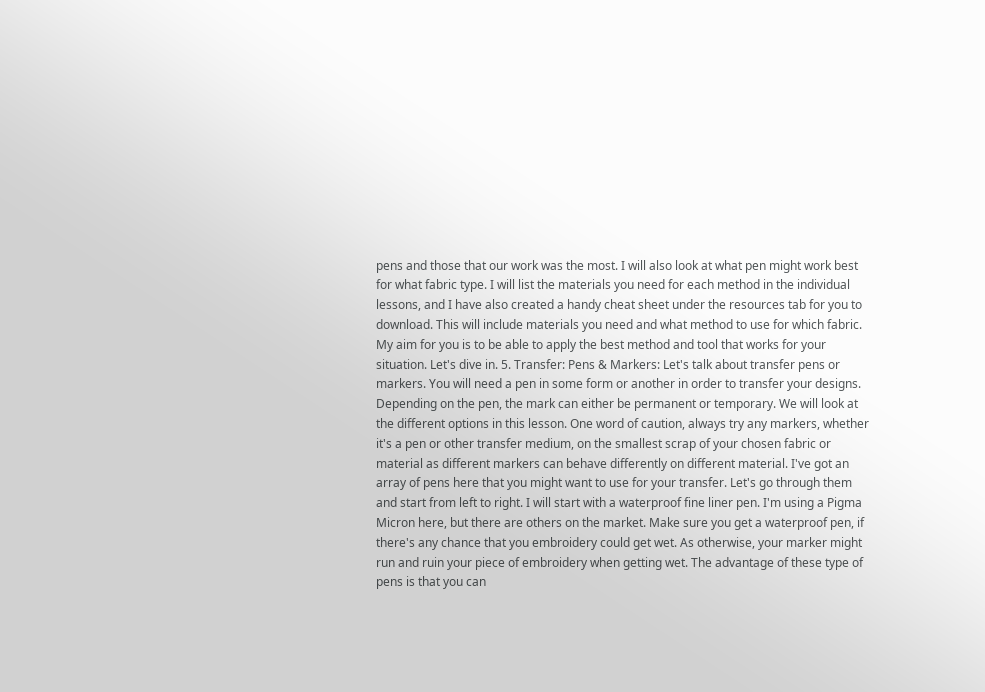pens and those that our work was the most. I will also look at what pen might work best for what fabric type. I will list the materials you need for each method in the individual lessons, and I have also created a handy cheat sheet under the resources tab for you to download. This will include materials you need and what method to use for which fabric. My aim for you is to be able to apply the best method and tool that works for your situation. Let's dive in. 5. Transfer: Pens & Markers: Let's talk about transfer pens or markers. You will need a pen in some form or another in order to transfer your designs. Depending on the pen, the mark can either be permanent or temporary. We will look at the different options in this lesson. One word of caution, always try any markers, whether it's a pen or other transfer medium, on the smallest scrap of your chosen fabric or material as different markers can behave differently on different material. I've got an array of pens here that you might want to use for your transfer. Let's go through them and start from left to right. I will start with a waterproof fine liner pen. I'm using a Pigma Micron here, but there are others on the market. Make sure you get a waterproof pen, if there's any chance that you embroidery could get wet. As otherwise, your marker might run and ruin your piece of embroidery when getting wet. The advantage of these type of pens is that you can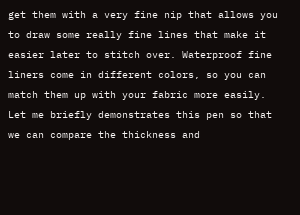get them with a very fine nip that allows you to draw some really fine lines that make it easier later to stitch over. Waterproof fine liners come in different colors, so you can match them up with your fabric more easily. Let me briefly demonstrates this pen so that we can compare the thickness and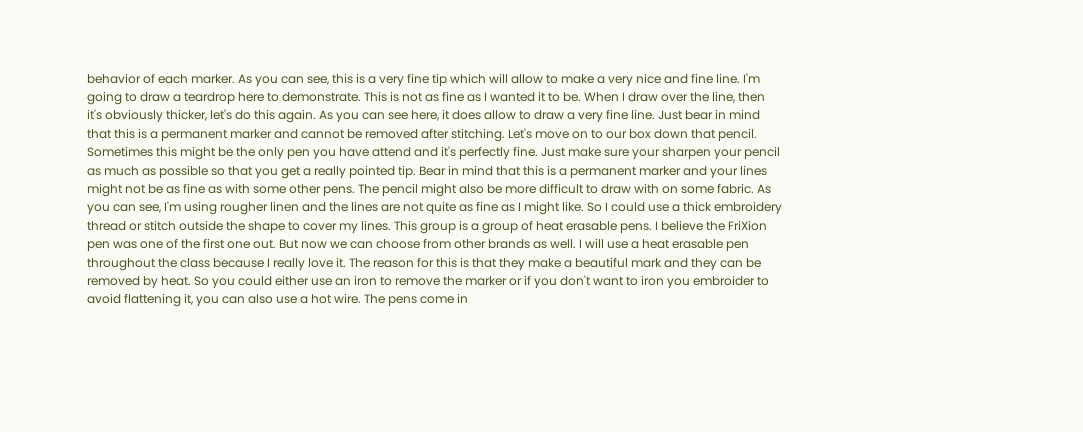behavior of each marker. As you can see, this is a very fine tip which will allow to make a very nice and fine line. I'm going to draw a teardrop here to demonstrate. This is not as fine as I wanted it to be. When I draw over the line, then it's obviously thicker, let's do this again. As you can see here, it does allow to draw a very fine line. Just bear in mind that this is a permanent marker and cannot be removed after stitching. Let's move on to our box down that pencil. Sometimes this might be the only pen you have attend and it's perfectly fine. Just make sure your sharpen your pencil as much as possible so that you get a really pointed tip. Bear in mind that this is a permanent marker and your lines might not be as fine as with some other pens. The pencil might also be more difficult to draw with on some fabric. As you can see, I'm using rougher linen and the lines are not quite as fine as I might like. So I could use a thick embroidery thread or stitch outside the shape to cover my lines. This group is a group of heat erasable pens. I believe the FriXion pen was one of the first one out. But now we can choose from other brands as well. I will use a heat erasable pen throughout the class because I really love it. The reason for this is that they make a beautiful mark and they can be removed by heat. So you could either use an iron to remove the marker or if you don't want to iron you embroider to avoid flattening it, you can also use a hot wire. The pens come in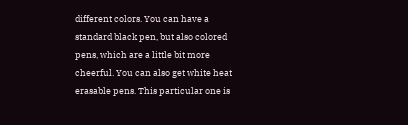different colors. You can have a standard black pen, but also colored pens, which are a little bit more cheerful. You can also get white heat erasable pens. This particular one is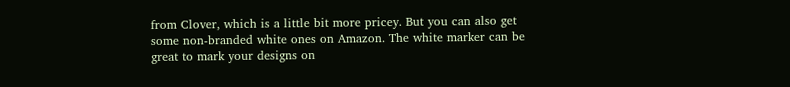from Clover, which is a little bit more pricey. But you can also get some non-branded white ones on Amazon. The white marker can be great to mark your designs on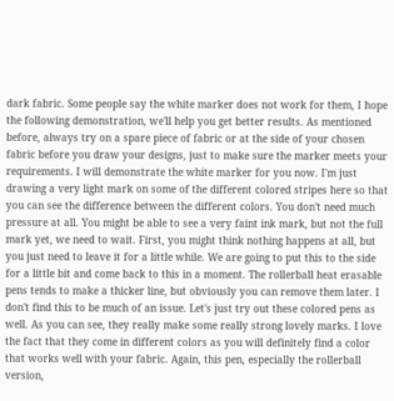dark fabric. Some people say the white marker does not work for them, I hope the following demonstration, we'll help you get better results. As mentioned before, always try on a spare piece of fabric or at the side of your chosen fabric before you draw your designs, just to make sure the marker meets your requirements. I will demonstrate the white marker for you now. I'm just drawing a very light mark on some of the different colored stripes here so that you can see the difference between the different colors. You don't need much pressure at all. You might be able to see a very faint ink mark, but not the full mark yet, we need to wait. First, you might think nothing happens at all, but you just need to leave it for a little while. We are going to put this to the side for a little bit and come back to this in a moment. The rollerball heat erasable pens tends to make a thicker line, but obviously you can remove them later. I don't find this to be much of an issue. Let's just try out these colored pens as well. As you can see, they really make some really strong lovely marks. I love the fact that they come in different colors as you will definitely find a color that works well with your fabric. Again, this pen, especially the rollerball version,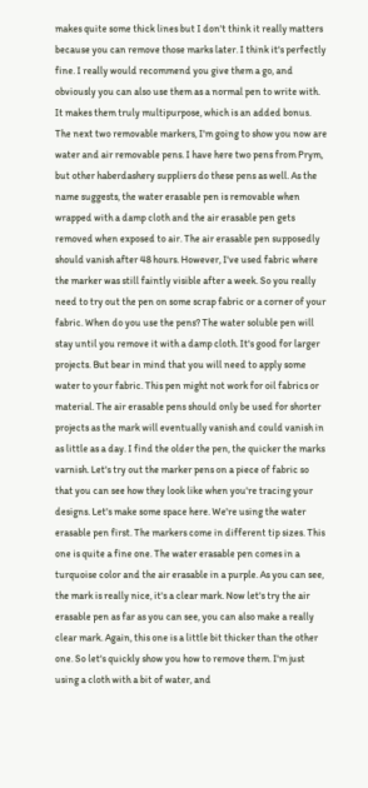makes quite some thick lines but I don't think it really matters because you can remove those marks later. I think it's perfectly fine. I really would recommend you give them a go, and obviously you can also use them as a normal pen to write with. It makes them truly multipurpose, which is an added bonus. The next two removable markers, I'm going to show you now are water and air removable pens. I have here two pens from Prym, but other haberdashery suppliers do these pens as well. As the name suggests, the water erasable pen is removable when wrapped with a damp cloth and the air erasable pen gets removed when exposed to air. The air erasable pen supposedly should vanish after 48 hours. However, I've used fabric where the marker was still faintly visible after a week. So you really need to try out the pen on some scrap fabric or a corner of your fabric. When do you use the pens? The water soluble pen will stay until you remove it with a damp cloth. It's good for larger projects. But bear in mind that you will need to apply some water to your fabric. This pen might not work for oil fabrics or material. The air erasable pens should only be used for shorter projects as the mark will eventually vanish and could vanish in as little as a day. I find the older the pen, the quicker the marks varnish. Let's try out the marker pens on a piece of fabric so that you can see how they look like when you're tracing your designs. Let's make some space here. We're using the water erasable pen first. The markers come in different tip sizes. This one is quite a fine one. The water erasable pen comes in a turquoise color and the air erasable in a purple. As you can see, the mark is really nice, it's a clear mark. Now let's try the air erasable pen as far as you can see, you can also make a really clear mark. Again, this one is a little bit thicker than the other one. So let's quickly show you how to remove them. I'm just using a cloth with a bit of water, and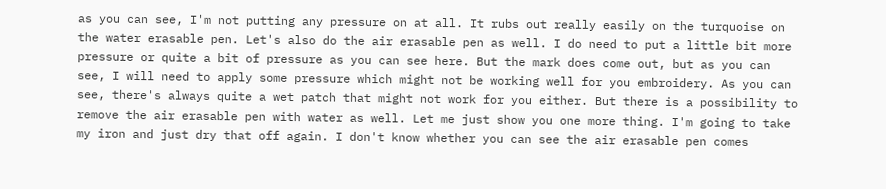as you can see, I'm not putting any pressure on at all. It rubs out really easily on the turquoise on the water erasable pen. Let's also do the air erasable pen as well. I do need to put a little bit more pressure or quite a bit of pressure as you can see here. But the mark does come out, but as you can see, I will need to apply some pressure which might not be working well for you embroidery. As you can see, there's always quite a wet patch that might not work for you either. But there is a possibility to remove the air erasable pen with water as well. Let me just show you one more thing. I'm going to take my iron and just dry that off again. I don't know whether you can see the air erasable pen comes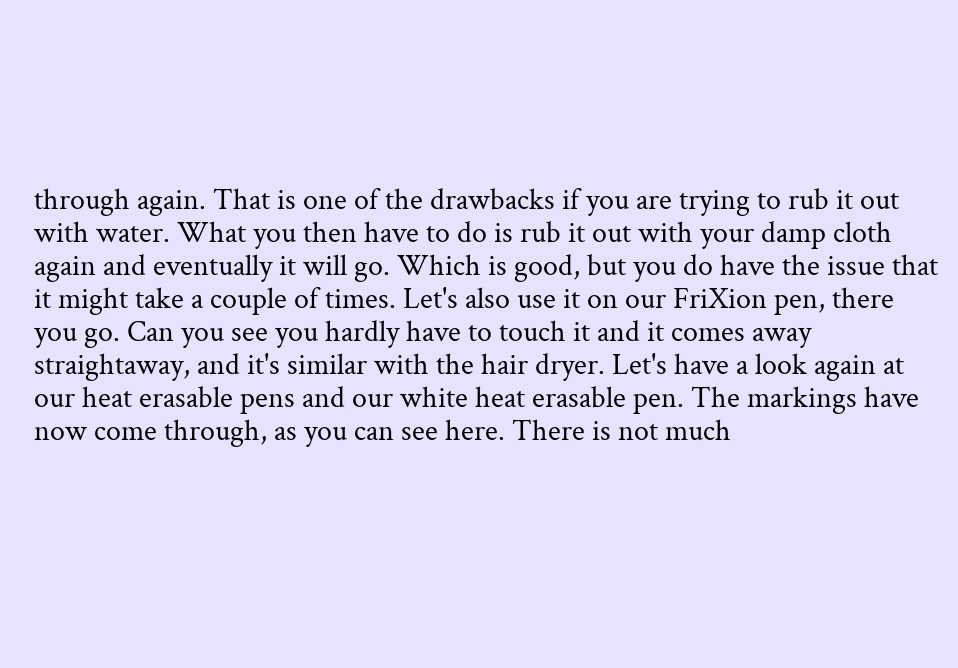through again. That is one of the drawbacks if you are trying to rub it out with water. What you then have to do is rub it out with your damp cloth again and eventually it will go. Which is good, but you do have the issue that it might take a couple of times. Let's also use it on our FriXion pen, there you go. Can you see you hardly have to touch it and it comes away straightaway, and it's similar with the hair dryer. Let's have a look again at our heat erasable pens and our white heat erasable pen. The markings have now come through, as you can see here. There is not much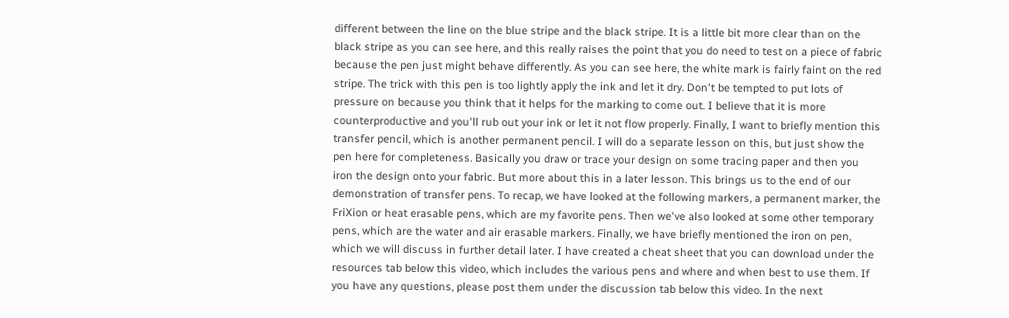different between the line on the blue stripe and the black stripe. It is a little bit more clear than on the black stripe as you can see here, and this really raises the point that you do need to test on a piece of fabric because the pen just might behave differently. As you can see here, the white mark is fairly faint on the red stripe. The trick with this pen is too lightly apply the ink and let it dry. Don't be tempted to put lots of pressure on because you think that it helps for the marking to come out. I believe that it is more counterproductive and you'll rub out your ink or let it not flow properly. Finally, I want to briefly mention this transfer pencil, which is another permanent pencil. I will do a separate lesson on this, but just show the pen here for completeness. Basically you draw or trace your design on some tracing paper and then you iron the design onto your fabric. But more about this in a later lesson. This brings us to the end of our demonstration of transfer pens. To recap, we have looked at the following markers, a permanent marker, the FriXion or heat erasable pens, which are my favorite pens. Then we've also looked at some other temporary pens, which are the water and air erasable markers. Finally, we have briefly mentioned the iron on pen, which we will discuss in further detail later. I have created a cheat sheet that you can download under the resources tab below this video, which includes the various pens and where and when best to use them. If you have any questions, please post them under the discussion tab below this video. In the next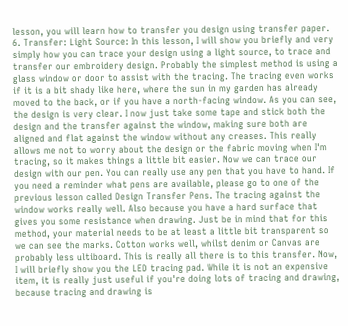lesson, you will learn how to transfer you design using transfer paper. 6. Transfer: Light Source: In this lesson, I will show you briefly and very simply how you can trace your design using a light source, to trace and transfer our embroidery design. Probably the simplest method is using a glass window or door to assist with the tracing. The tracing even works if it is a bit shady like here, where the sun in my garden has already moved to the back, or if you have a north-facing window. As you can see, the design is very clear. I now just take some tape and stick both the design and the transfer against the window, making sure both are aligned and flat against the window without any creases. This really allows me not to worry about the design or the fabric moving when I'm tracing, so it makes things a little bit easier. Now we can trace our design with our pen. You can really use any pen that you have to hand. If you need a reminder what pens are available, please go to one of the previous lesson called Design Transfer Pens. The tracing against the window works really well. Also because you have a hard surface that gives you some resistance when drawing. Just be in mind that for this method, your material needs to be at least a little bit transparent so we can see the marks. Cotton works well, whilst denim or Canvas are probably less ultiboard. This is really all there is to this transfer. Now, I will briefly show you the LED tracing pad. While it is not an expensive item, it is really just useful if you're doing lots of tracing and drawing, because tracing and drawing is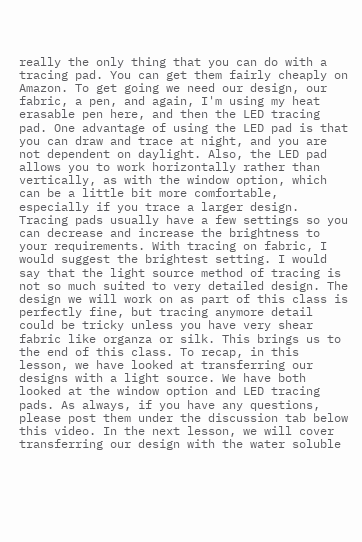really the only thing that you can do with a tracing pad. You can get them fairly cheaply on Amazon. To get going we need our design, our fabric, a pen, and again, I'm using my heat erasable pen here, and then the LED tracing pad. One advantage of using the LED pad is that you can draw and trace at night, and you are not dependent on daylight. Also, the LED pad allows you to work horizontally rather than vertically, as with the window option, which can be a little bit more comfortable, especially if you trace a larger design. Tracing pads usually have a few settings so you can decrease and increase the brightness to your requirements. With tracing on fabric, I would suggest the brightest setting. I would say that the light source method of tracing is not so much suited to very detailed design. The design we will work on as part of this class is perfectly fine, but tracing anymore detail could be tricky unless you have very shear fabric like organza or silk. This brings us to the end of this class. To recap, in this lesson, we have looked at transferring our designs with a light source. We have both looked at the window option and LED tracing pads. As always, if you have any questions, please post them under the discussion tab below this video. In the next lesson, we will cover transferring our design with the water soluble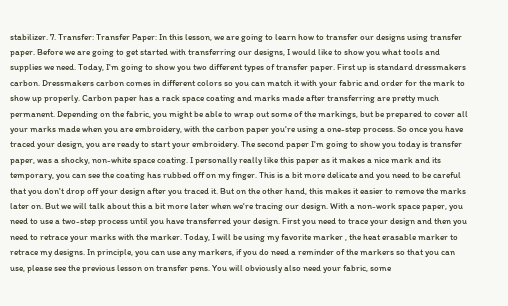stabilizer. 7. Transfer: Transfer Paper: In this lesson, we are going to learn how to transfer our designs using transfer paper. Before we are going to get started with transferring our designs, I would like to show you what tools and supplies we need. Today, I'm going to show you two different types of transfer paper. First up is standard dressmakers carbon. Dressmakers carbon comes in different colors so you can match it with your fabric and order for the mark to show up properly. Carbon paper has a rack space coating and marks made after transferring are pretty much permanent. Depending on the fabric, you might be able to wrap out some of the markings, but be prepared to cover all your marks made when you are embroidery, with the carbon paper you're using a one-step process. So once you have traced your design, you are ready to start your embroidery. The second paper I'm going to show you today is transfer paper, was a shocky, non-white space coating. I personally really like this paper as it makes a nice mark and its temporary, you can see the coating has rubbed off on my finger. This is a bit more delicate and you need to be careful that you don't drop off your design after you traced it. But on the other hand, this makes it easier to remove the marks later on. But we will talk about this a bit more later when we're tracing our design. With a non-work space paper, you need to use a two-step process until you have transferred your design. First you need to trace your design and then you need to retrace your marks with the marker. Today, I will be using my favorite marker , the heat erasable marker to retrace my designs. In principle, you can use any markers, if you do need a reminder of the markers so that you can use, please see the previous lesson on transfer pens. You will obviously also need your fabric, some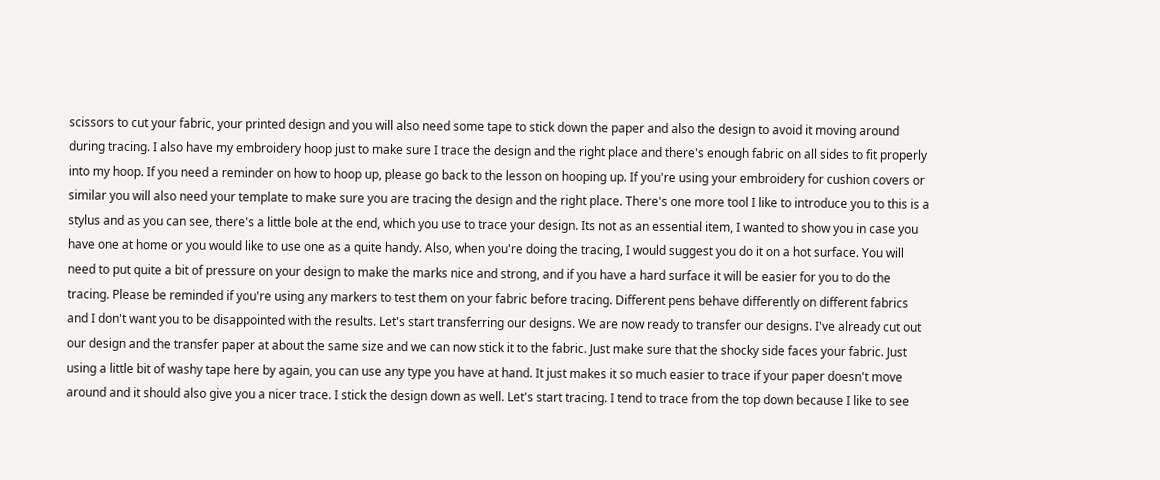scissors to cut your fabric, your printed design and you will also need some tape to stick down the paper and also the design to avoid it moving around during tracing. I also have my embroidery hoop just to make sure I trace the design and the right place and there's enough fabric on all sides to fit properly into my hoop. If you need a reminder on how to hoop up, please go back to the lesson on hooping up. If you're using your embroidery for cushion covers or similar you will also need your template to make sure you are tracing the design and the right place. There's one more tool I like to introduce you to this is a stylus and as you can see, there's a little bole at the end, which you use to trace your design. Its not as an essential item, I wanted to show you in case you have one at home or you would like to use one as a quite handy. Also, when you're doing the tracing, I would suggest you do it on a hot surface. You will need to put quite a bit of pressure on your design to make the marks nice and strong, and if you have a hard surface it will be easier for you to do the tracing. Please be reminded if you're using any markers to test them on your fabric before tracing. Different pens behave differently on different fabrics and I don't want you to be disappointed with the results. Let's start transferring our designs. We are now ready to transfer our designs. I've already cut out our design and the transfer paper at about the same size and we can now stick it to the fabric. Just make sure that the shocky side faces your fabric. Just using a little bit of washy tape here by again, you can use any type you have at hand. It just makes it so much easier to trace if your paper doesn't move around and it should also give you a nicer trace. I stick the design down as well. Let's start tracing. I tend to trace from the top down because I like to see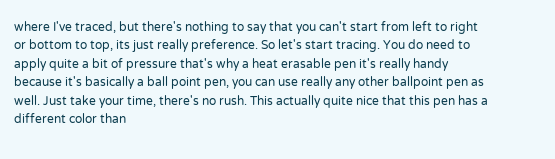where I've traced, but there's nothing to say that you can't start from left to right or bottom to top, its just really preference. So let's start tracing. You do need to apply quite a bit of pressure that's why a heat erasable pen it's really handy because it's basically a ball point pen, you can use really any other ballpoint pen as well. Just take your time, there's no rush. This actually quite nice that this pen has a different color than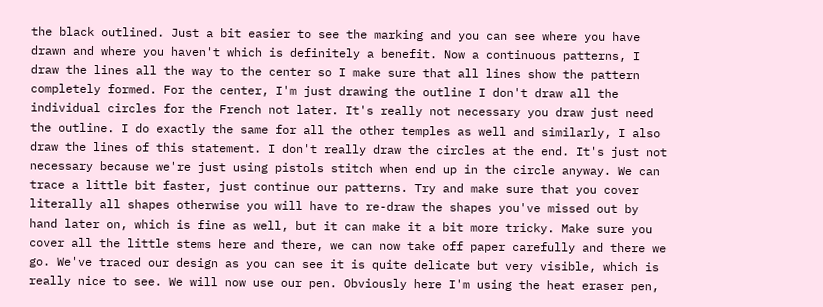the black outlined. Just a bit easier to see the marking and you can see where you have drawn and where you haven't which is definitely a benefit. Now a continuous patterns, I draw the lines all the way to the center so I make sure that all lines show the pattern completely formed. For the center, I'm just drawing the outline I don't draw all the individual circles for the French not later. It's really not necessary you draw just need the outline. I do exactly the same for all the other temples as well and similarly, I also draw the lines of this statement. I don't really draw the circles at the end. It's just not necessary because we're just using pistols stitch when end up in the circle anyway. We can trace a little bit faster, just continue our patterns. Try and make sure that you cover literally all shapes otherwise you will have to re-draw the shapes you've missed out by hand later on, which is fine as well, but it can make it a bit more tricky. Make sure you cover all the little stems here and there, we can now take off paper carefully and there we go. We've traced our design as you can see it is quite delicate but very visible, which is really nice to see. We will now use our pen. Obviously here I'm using the heat eraser pen,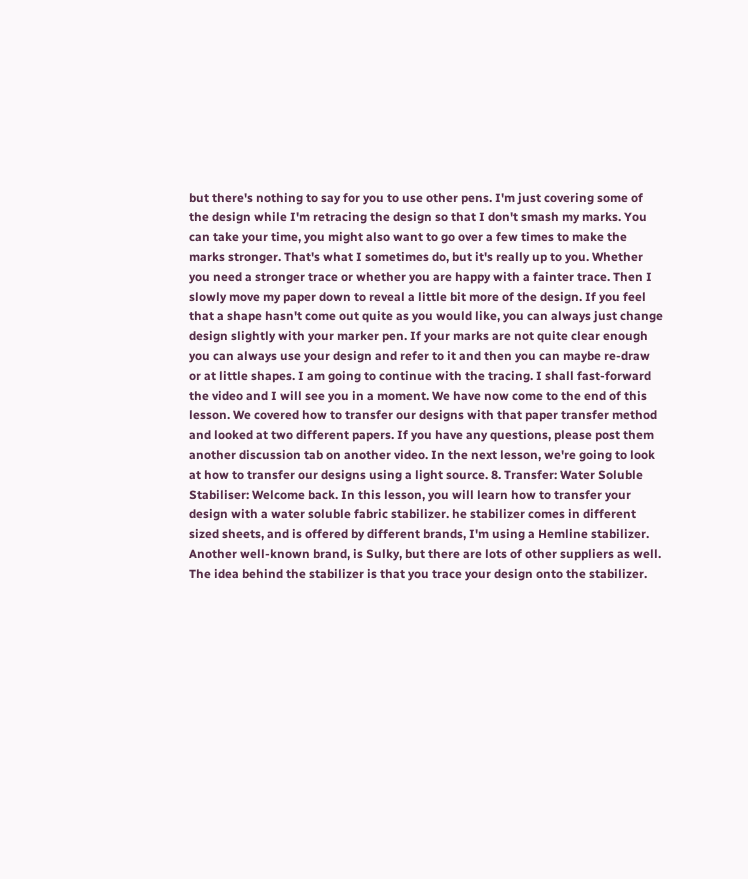but there's nothing to say for you to use other pens. I'm just covering some of the design while I'm retracing the design so that I don't smash my marks. You can take your time, you might also want to go over a few times to make the marks stronger. That's what I sometimes do, but it's really up to you. Whether you need a stronger trace or whether you are happy with a fainter trace. Then I slowly move my paper down to reveal a little bit more of the design. If you feel that a shape hasn't come out quite as you would like, you can always just change design slightly with your marker pen. If your marks are not quite clear enough you can always use your design and refer to it and then you can maybe re-draw or at little shapes. I am going to continue with the tracing. I shall fast-forward the video and I will see you in a moment. We have now come to the end of this lesson. We covered how to transfer our designs with that paper transfer method and looked at two different papers. If you have any questions, please post them another discussion tab on another video. In the next lesson, we're going to look at how to transfer our designs using a light source. 8. Transfer: Water Soluble Stabiliser: Welcome back. In this lesson, you will learn how to transfer your design with a water soluble fabric stabilizer. he stabilizer comes in different sized sheets, and is offered by different brands, I'm using a Hemline stabilizer. Another well-known brand, is Sulky, but there are lots of other suppliers as well. The idea behind the stabilizer is that you trace your design onto the stabilizer.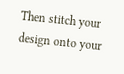Then stitch your design onto your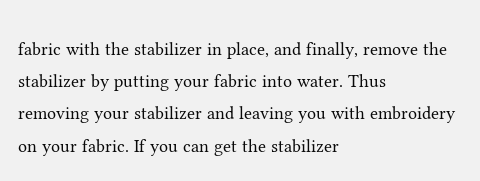fabric with the stabilizer in place, and finally, remove the stabilizer by putting your fabric into water. Thus removing your stabilizer and leaving you with embroidery on your fabric. If you can get the stabilizer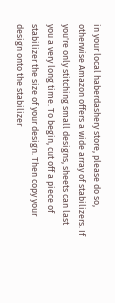in your local haberdashery store, please do so, otherwise Amazon offers a wide array of stabilizers. If you're only stitching small designs, sheets can last you a very long time. To begin, cut off a piece of stabilizer the size of your design. Then copy your design onto the stabilizer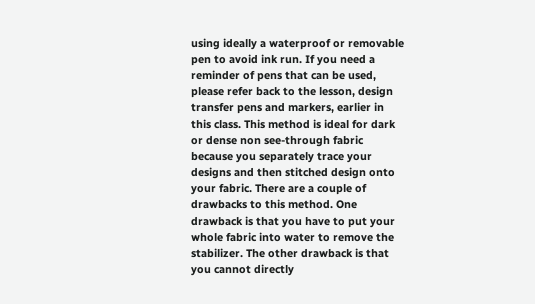using ideally a waterproof or removable pen to avoid ink run. If you need a reminder of pens that can be used, please refer back to the lesson, design transfer pens and markers, earlier in this class. This method is ideal for dark or dense non see-through fabric because you separately trace your designs and then stitched design onto your fabric. There are a couple of drawbacks to this method. One drawback is that you have to put your whole fabric into water to remove the stabilizer. The other drawback is that you cannot directly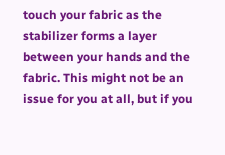touch your fabric as the stabilizer forms a layer between your hands and the fabric. This might not be an issue for you at all, but if you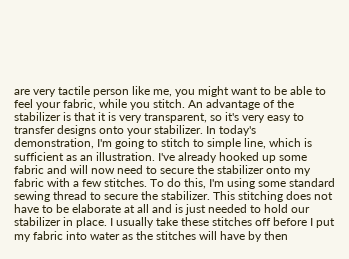are very tactile person like me, you might want to be able to feel your fabric, while you stitch. An advantage of the stabilizer is that it is very transparent, so it's very easy to transfer designs onto your stabilizer. In today's demonstration, I'm going to stitch to simple line, which is sufficient as an illustration. I've already hooked up some fabric and will now need to secure the stabilizer onto my fabric with a few stitches. To do this, I'm using some standard sewing thread to secure the stabilizer. This stitching does not have to be elaborate at all and is just needed to hold our stabilizer in place. I usually take these stitches off before I put my fabric into water as the stitches will have by then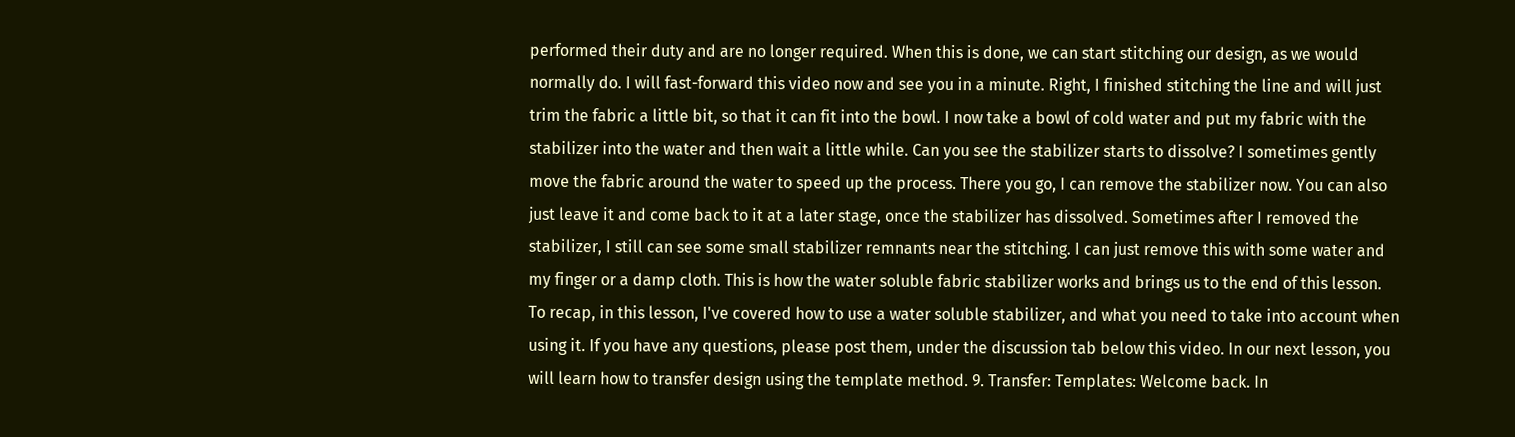performed their duty and are no longer required. When this is done, we can start stitching our design, as we would normally do. I will fast-forward this video now and see you in a minute. Right, I finished stitching the line and will just trim the fabric a little bit, so that it can fit into the bowl. I now take a bowl of cold water and put my fabric with the stabilizer into the water and then wait a little while. Can you see the stabilizer starts to dissolve? I sometimes gently move the fabric around the water to speed up the process. There you go, I can remove the stabilizer now. You can also just leave it and come back to it at a later stage, once the stabilizer has dissolved. Sometimes after I removed the stabilizer, I still can see some small stabilizer remnants near the stitching. I can just remove this with some water and my finger or a damp cloth. This is how the water soluble fabric stabilizer works and brings us to the end of this lesson. To recap, in this lesson, I've covered how to use a water soluble stabilizer, and what you need to take into account when using it. If you have any questions, please post them, under the discussion tab below this video. In our next lesson, you will learn how to transfer design using the template method. 9. Transfer: Templates: Welcome back. In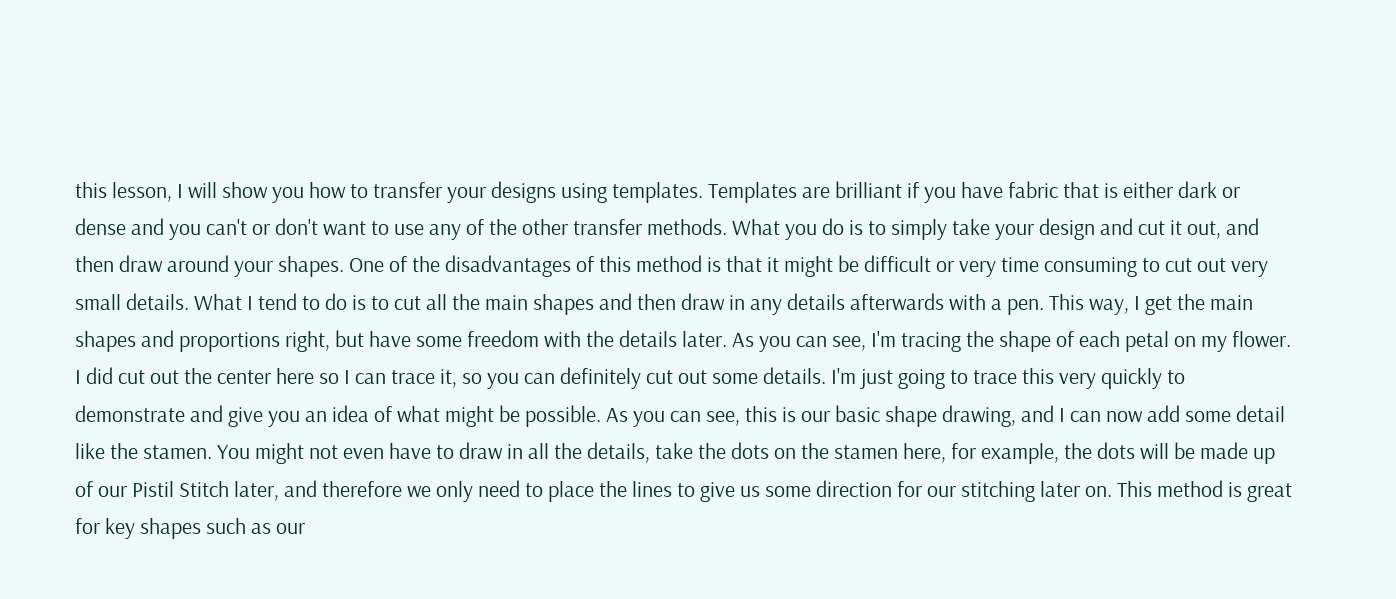this lesson, I will show you how to transfer your designs using templates. Templates are brilliant if you have fabric that is either dark or dense and you can't or don't want to use any of the other transfer methods. What you do is to simply take your design and cut it out, and then draw around your shapes. One of the disadvantages of this method is that it might be difficult or very time consuming to cut out very small details. What I tend to do is to cut all the main shapes and then draw in any details afterwards with a pen. This way, I get the main shapes and proportions right, but have some freedom with the details later. As you can see, I'm tracing the shape of each petal on my flower. I did cut out the center here so I can trace it, so you can definitely cut out some details. I'm just going to trace this very quickly to demonstrate and give you an idea of what might be possible. As you can see, this is our basic shape drawing, and I can now add some detail like the stamen. You might not even have to draw in all the details, take the dots on the stamen here, for example, the dots will be made up of our Pistil Stitch later, and therefore we only need to place the lines to give us some direction for our stitching later on. This method is great for key shapes such as our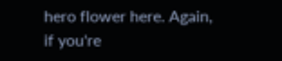hero flower here. Again, if you're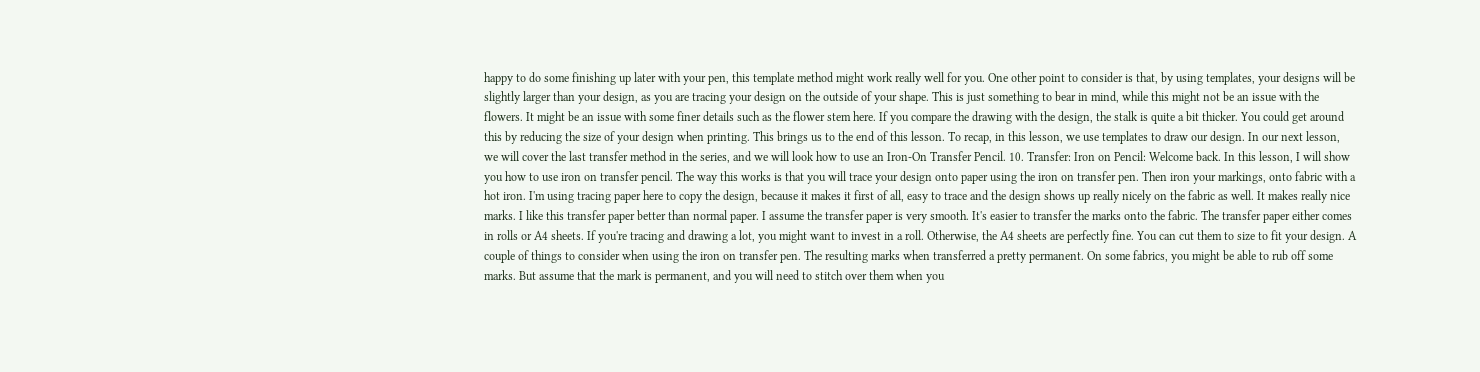happy to do some finishing up later with your pen, this template method might work really well for you. One other point to consider is that, by using templates, your designs will be slightly larger than your design, as you are tracing your design on the outside of your shape. This is just something to bear in mind, while this might not be an issue with the flowers. It might be an issue with some finer details such as the flower stem here. If you compare the drawing with the design, the stalk is quite a bit thicker. You could get around this by reducing the size of your design when printing. This brings us to the end of this lesson. To recap, in this lesson, we use templates to draw our design. In our next lesson, we will cover the last transfer method in the series, and we will look how to use an Iron-On Transfer Pencil. 10. Transfer: Iron on Pencil: Welcome back. In this lesson, I will show you how to use iron on transfer pencil. The way this works is that you will trace your design onto paper using the iron on transfer pen. Then iron your markings, onto fabric with a hot iron. I'm using tracing paper here to copy the design, because it makes it first of all, easy to trace and the design shows up really nicely on the fabric as well. It makes really nice marks. I like this transfer paper better than normal paper. I assume the transfer paper is very smooth. It's easier to transfer the marks onto the fabric. The transfer paper either comes in rolls or A4 sheets. If you're tracing and drawing a lot, you might want to invest in a roll. Otherwise, the A4 sheets are perfectly fine. You can cut them to size to fit your design. A couple of things to consider when using the iron on transfer pen. The resulting marks when transferred a pretty permanent. On some fabrics, you might be able to rub off some marks. But assume that the mark is permanent, and you will need to stitch over them when you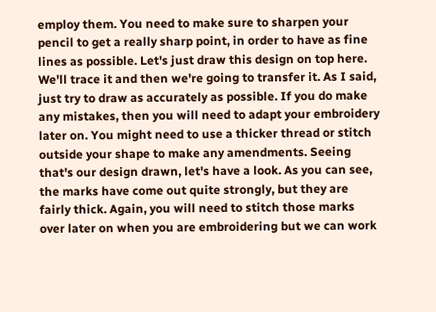employ them. You need to make sure to sharpen your pencil to get a really sharp point, in order to have as fine lines as possible. Let's just draw this design on top here. We'll trace it and then we're going to transfer it. As I said, just try to draw as accurately as possible. If you do make any mistakes, then you will need to adapt your embroidery later on. You might need to use a thicker thread or stitch outside your shape to make any amendments. Seeing that's our design drawn, let's have a look. As you can see, the marks have come out quite strongly, but they are fairly thick. Again, you will need to stitch those marks over later on when you are embroidering but we can work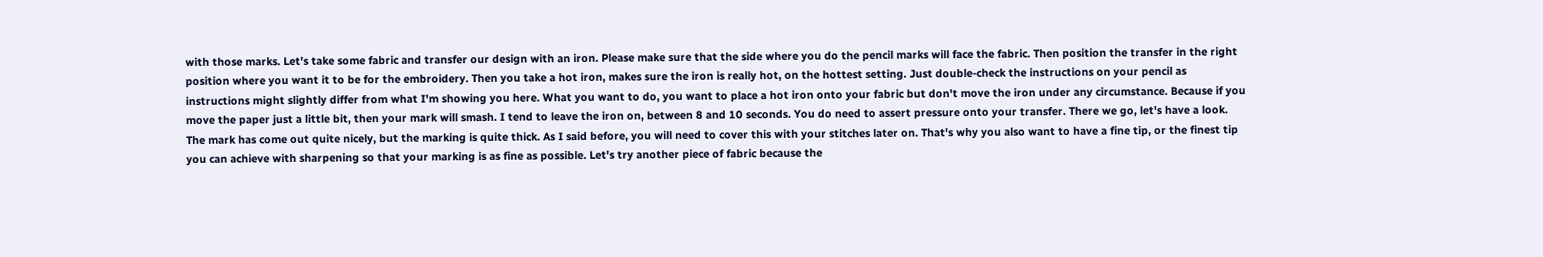with those marks. Let's take some fabric and transfer our design with an iron. Please make sure that the side where you do the pencil marks will face the fabric. Then position the transfer in the right position where you want it to be for the embroidery. Then you take a hot iron, makes sure the iron is really hot, on the hottest setting. Just double-check the instructions on your pencil as instructions might slightly differ from what I'm showing you here. What you want to do, you want to place a hot iron onto your fabric but don't move the iron under any circumstance. Because if you move the paper just a little bit, then your mark will smash. I tend to leave the iron on, between 8 and 10 seconds. You do need to assert pressure onto your transfer. There we go, let's have a look. The mark has come out quite nicely, but the marking is quite thick. As I said before, you will need to cover this with your stitches later on. That's why you also want to have a fine tip, or the finest tip you can achieve with sharpening so that your marking is as fine as possible. Let's try another piece of fabric because the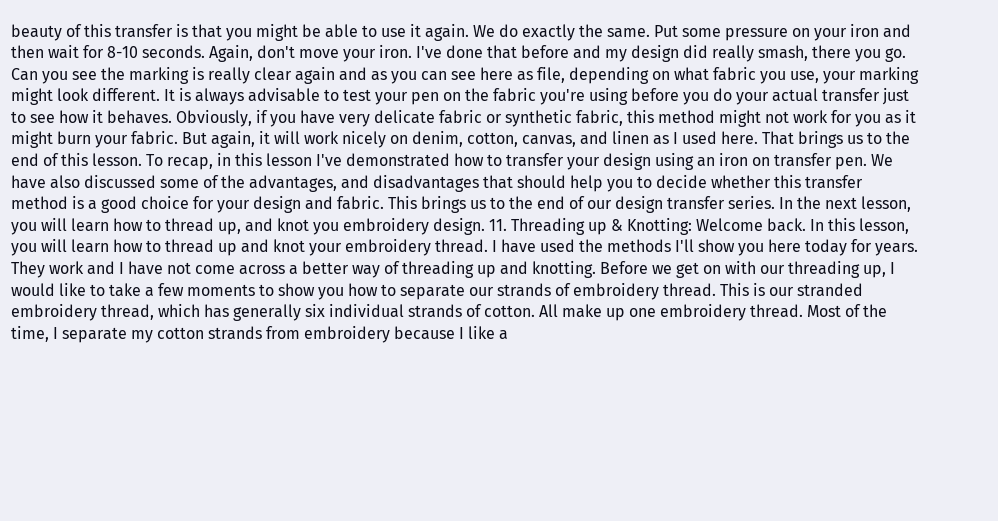beauty of this transfer is that you might be able to use it again. We do exactly the same. Put some pressure on your iron and then wait for 8-10 seconds. Again, don't move your iron. I've done that before and my design did really smash, there you go. Can you see the marking is really clear again and as you can see here as file, depending on what fabric you use, your marking might look different. It is always advisable to test your pen on the fabric you're using before you do your actual transfer just to see how it behaves. Obviously, if you have very delicate fabric or synthetic fabric, this method might not work for you as it might burn your fabric. But again, it will work nicely on denim, cotton, canvas, and linen as I used here. That brings us to the end of this lesson. To recap, in this lesson I've demonstrated how to transfer your design using an iron on transfer pen. We have also discussed some of the advantages, and disadvantages that should help you to decide whether this transfer method is a good choice for your design and fabric. This brings us to the end of our design transfer series. In the next lesson, you will learn how to thread up, and knot you embroidery design. 11. Threading up & Knotting: Welcome back. In this lesson, you will learn how to thread up and knot your embroidery thread. I have used the methods I'll show you here today for years. They work and I have not come across a better way of threading up and knotting. Before we get on with our threading up, I would like to take a few moments to show you how to separate our strands of embroidery thread. This is our stranded embroidery thread, which has generally six individual strands of cotton. All make up one embroidery thread. Most of the time, I separate my cotton strands from embroidery because I like a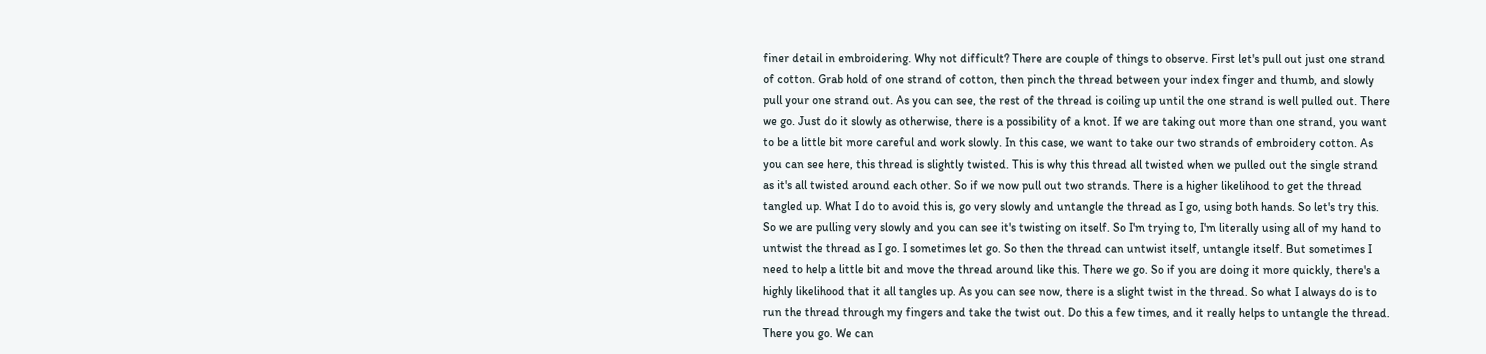finer detail in embroidering. Why not difficult? There are couple of things to observe. First let's pull out just one strand of cotton. Grab hold of one strand of cotton, then pinch the thread between your index finger and thumb, and slowly pull your one strand out. As you can see, the rest of the thread is coiling up until the one strand is well pulled out. There we go. Just do it slowly as otherwise, there is a possibility of a knot. If we are taking out more than one strand, you want to be a little bit more careful and work slowly. In this case, we want to take our two strands of embroidery cotton. As you can see here, this thread is slightly twisted. This is why this thread all twisted when we pulled out the single strand as it's all twisted around each other. So if we now pull out two strands. There is a higher likelihood to get the thread tangled up. What I do to avoid this is, go very slowly and untangle the thread as I go, using both hands. So let's try this. So we are pulling very slowly and you can see it's twisting on itself. So I'm trying to, I'm literally using all of my hand to untwist the thread as I go. I sometimes let go. So then the thread can untwist itself, untangle itself. But sometimes I need to help a little bit and move the thread around like this. There we go. So if you are doing it more quickly, there's a highly likelihood that it all tangles up. As you can see now, there is a slight twist in the thread. So what I always do is to run the thread through my fingers and take the twist out. Do this a few times, and it really helps to untangle the thread. There you go. We can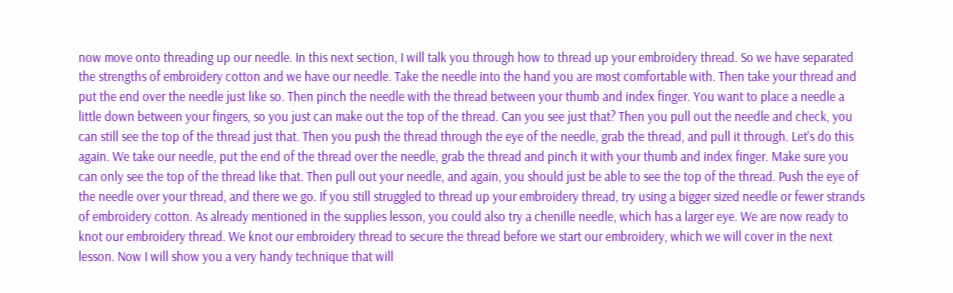now move onto threading up our needle. In this next section, I will talk you through how to thread up your embroidery thread. So we have separated the strengths of embroidery cotton and we have our needle. Take the needle into the hand you are most comfortable with. Then take your thread and put the end over the needle just like so. Then pinch the needle with the thread between your thumb and index finger. You want to place a needle a little down between your fingers, so you just can make out the top of the thread. Can you see just that? Then you pull out the needle and check, you can still see the top of the thread just that. Then you push the thread through the eye of the needle, grab the thread, and pull it through. Let's do this again. We take our needle, put the end of the thread over the needle, grab the thread and pinch it with your thumb and index finger. Make sure you can only see the top of the thread like that. Then pull out your needle, and again, you should just be able to see the top of the thread. Push the eye of the needle over your thread, and there we go. If you still struggled to thread up your embroidery thread, try using a bigger sized needle or fewer strands of embroidery cotton. As already mentioned in the supplies lesson, you could also try a chenille needle, which has a larger eye. We are now ready to knot our embroidery thread. We knot our embroidery thread to secure the thread before we start our embroidery, which we will cover in the next lesson. Now I will show you a very handy technique that will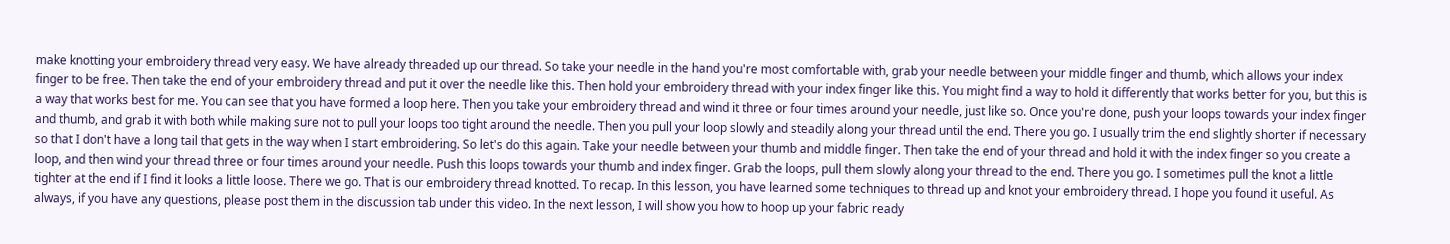make knotting your embroidery thread very easy. We have already threaded up our thread. So take your needle in the hand you're most comfortable with, grab your needle between your middle finger and thumb, which allows your index finger to be free. Then take the end of your embroidery thread and put it over the needle like this. Then hold your embroidery thread with your index finger like this. You might find a way to hold it differently that works better for you, but this is a way that works best for me. You can see that you have formed a loop here. Then you take your embroidery thread and wind it three or four times around your needle, just like so. Once you're done, push your loops towards your index finger and thumb, and grab it with both while making sure not to pull your loops too tight around the needle. Then you pull your loop slowly and steadily along your thread until the end. There you go. I usually trim the end slightly shorter if necessary so that I don't have a long tail that gets in the way when I start embroidering. So let's do this again. Take your needle between your thumb and middle finger. Then take the end of your thread and hold it with the index finger so you create a loop, and then wind your thread three or four times around your needle. Push this loops towards your thumb and index finger. Grab the loops, pull them slowly along your thread to the end. There you go. I sometimes pull the knot a little tighter at the end if I find it looks a little loose. There we go. That is our embroidery thread knotted. To recap. In this lesson, you have learned some techniques to thread up and knot your embroidery thread. I hope you found it useful. As always, if you have any questions, please post them in the discussion tab under this video. In the next lesson, I will show you how to hoop up your fabric ready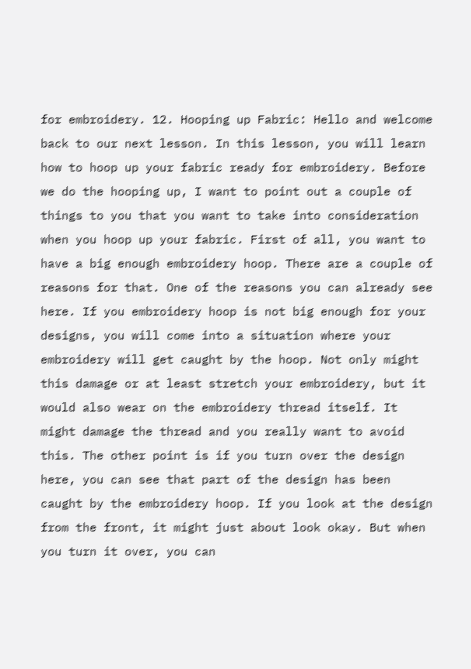for embroidery. 12. Hooping up Fabric: Hello and welcome back to our next lesson. In this lesson, you will learn how to hoop up your fabric ready for embroidery. Before we do the hooping up, I want to point out a couple of things to you that you want to take into consideration when you hoop up your fabric. First of all, you want to have a big enough embroidery hoop. There are a couple of reasons for that. One of the reasons you can already see here. If you embroidery hoop is not big enough for your designs, you will come into a situation where your embroidery will get caught by the hoop. Not only might this damage or at least stretch your embroidery, but it would also wear on the embroidery thread itself. It might damage the thread and you really want to avoid this. The other point is if you turn over the design here, you can see that part of the design has been caught by the embroidery hoop. If you look at the design from the front, it might just about look okay. But when you turn it over, you can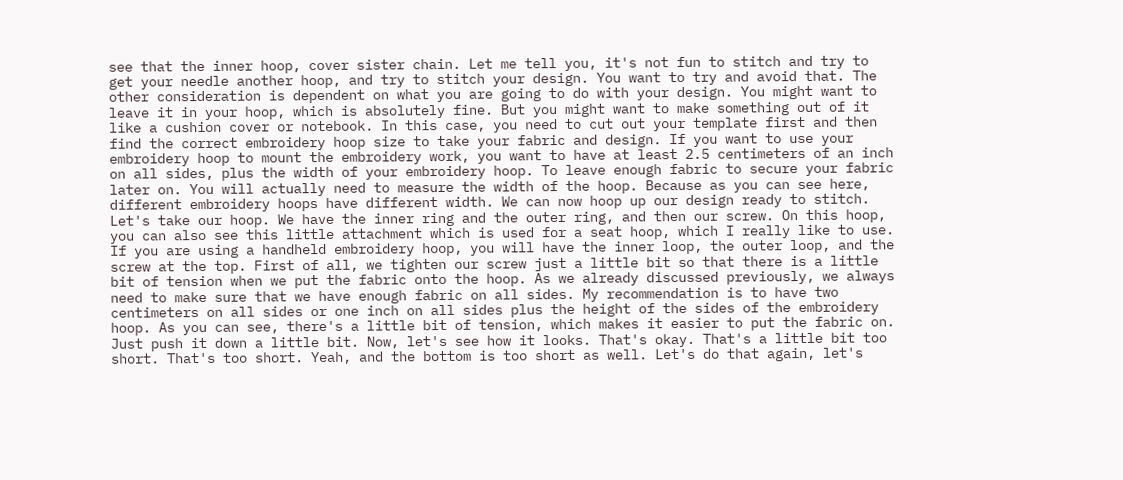see that the inner hoop, cover sister chain. Let me tell you, it's not fun to stitch and try to get your needle another hoop, and try to stitch your design. You want to try and avoid that. The other consideration is dependent on what you are going to do with your design. You might want to leave it in your hoop, which is absolutely fine. But you might want to make something out of it like a cushion cover or notebook. In this case, you need to cut out your template first and then find the correct embroidery hoop size to take your fabric and design. If you want to use your embroidery hoop to mount the embroidery work, you want to have at least 2.5 centimeters of an inch on all sides, plus the width of your embroidery hoop. To leave enough fabric to secure your fabric later on. You will actually need to measure the width of the hoop. Because as you can see here, different embroidery hoops have different width. We can now hoop up our design ready to stitch. Let's take our hoop. We have the inner ring and the outer ring, and then our screw. On this hoop, you can also see this little attachment which is used for a seat hoop, which I really like to use. If you are using a handheld embroidery hoop, you will have the inner loop, the outer loop, and the screw at the top. First of all, we tighten our screw just a little bit so that there is a little bit of tension when we put the fabric onto the hoop. As we already discussed previously, we always need to make sure that we have enough fabric on all sides. My recommendation is to have two centimeters on all sides or one inch on all sides plus the height of the sides of the embroidery hoop. As you can see, there's a little bit of tension, which makes it easier to put the fabric on. Just push it down a little bit. Now, let's see how it looks. That's okay. That's a little bit too short. That's too short. Yeah, and the bottom is too short as well. Let's do that again, let's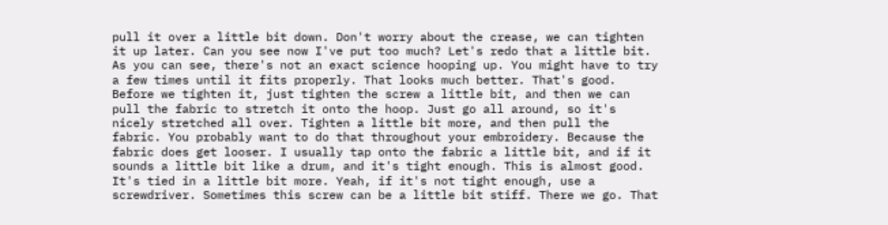pull it over a little bit down. Don't worry about the crease, we can tighten it up later. Can you see now I've put too much? Let's redo that a little bit. As you can see, there's not an exact science hooping up. You might have to try a few times until it fits properly. That looks much better. That's good. Before we tighten it, just tighten the screw a little bit, and then we can pull the fabric to stretch it onto the hoop. Just go all around, so it's nicely stretched all over. Tighten a little bit more, and then pull the fabric. You probably want to do that throughout your embroidery. Because the fabric does get looser. I usually tap onto the fabric a little bit, and if it sounds a little bit like a drum, and it's tight enough. This is almost good. It's tied in a little bit more. Yeah, if it's not tight enough, use a screwdriver. Sometimes this screw can be a little bit stiff. There we go. That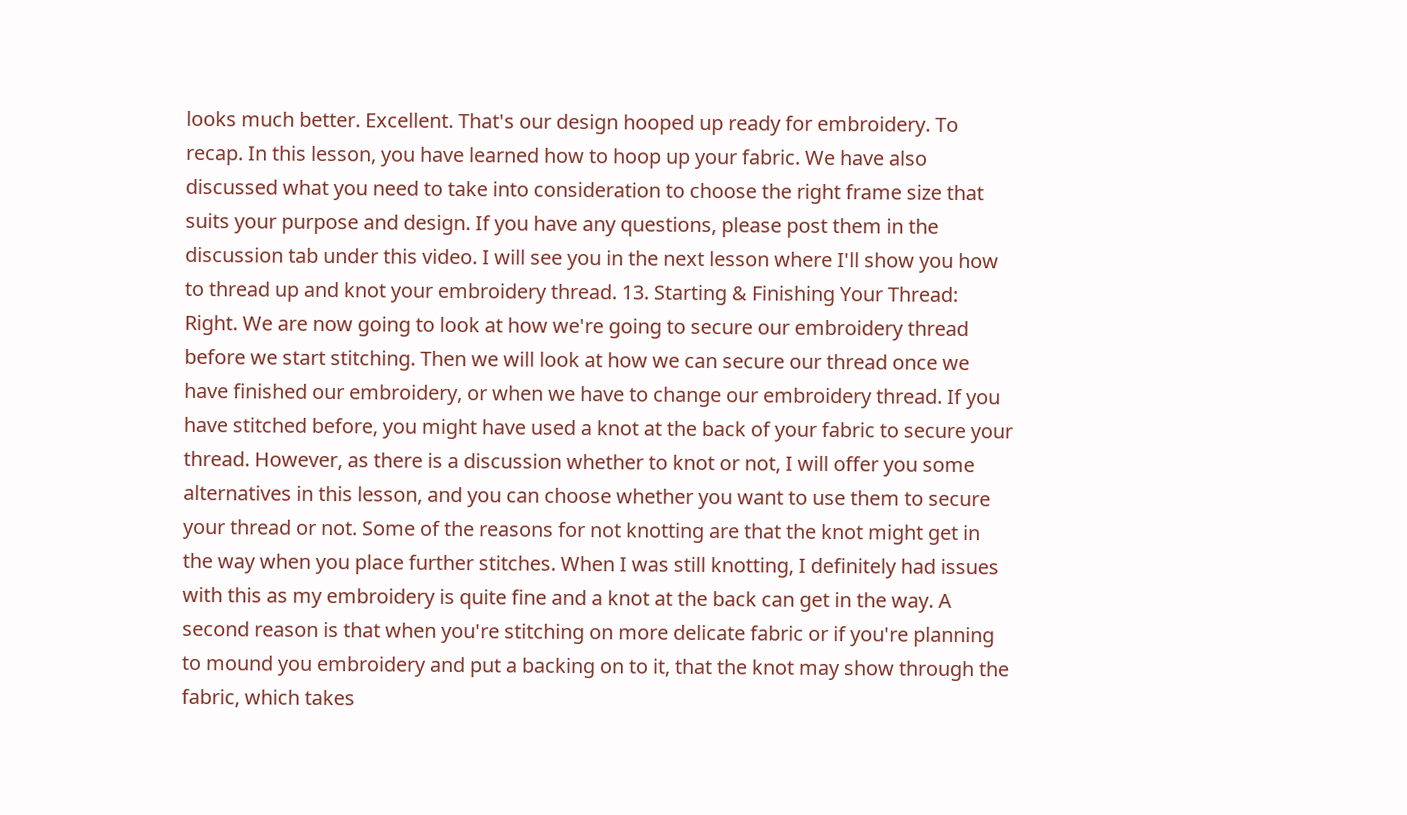looks much better. Excellent. That's our design hooped up ready for embroidery. To recap. In this lesson, you have learned how to hoop up your fabric. We have also discussed what you need to take into consideration to choose the right frame size that suits your purpose and design. If you have any questions, please post them in the discussion tab under this video. I will see you in the next lesson where I'll show you how to thread up and knot your embroidery thread. 13. Starting & Finishing Your Thread: Right. We are now going to look at how we're going to secure our embroidery thread before we start stitching. Then we will look at how we can secure our thread once we have finished our embroidery, or when we have to change our embroidery thread. If you have stitched before, you might have used a knot at the back of your fabric to secure your thread. However, as there is a discussion whether to knot or not, I will offer you some alternatives in this lesson, and you can choose whether you want to use them to secure your thread or not. Some of the reasons for not knotting are that the knot might get in the way when you place further stitches. When I was still knotting, I definitely had issues with this as my embroidery is quite fine and a knot at the back can get in the way. A second reason is that when you're stitching on more delicate fabric or if you're planning to mound you embroidery and put a backing on to it, that the knot may show through the fabric, which takes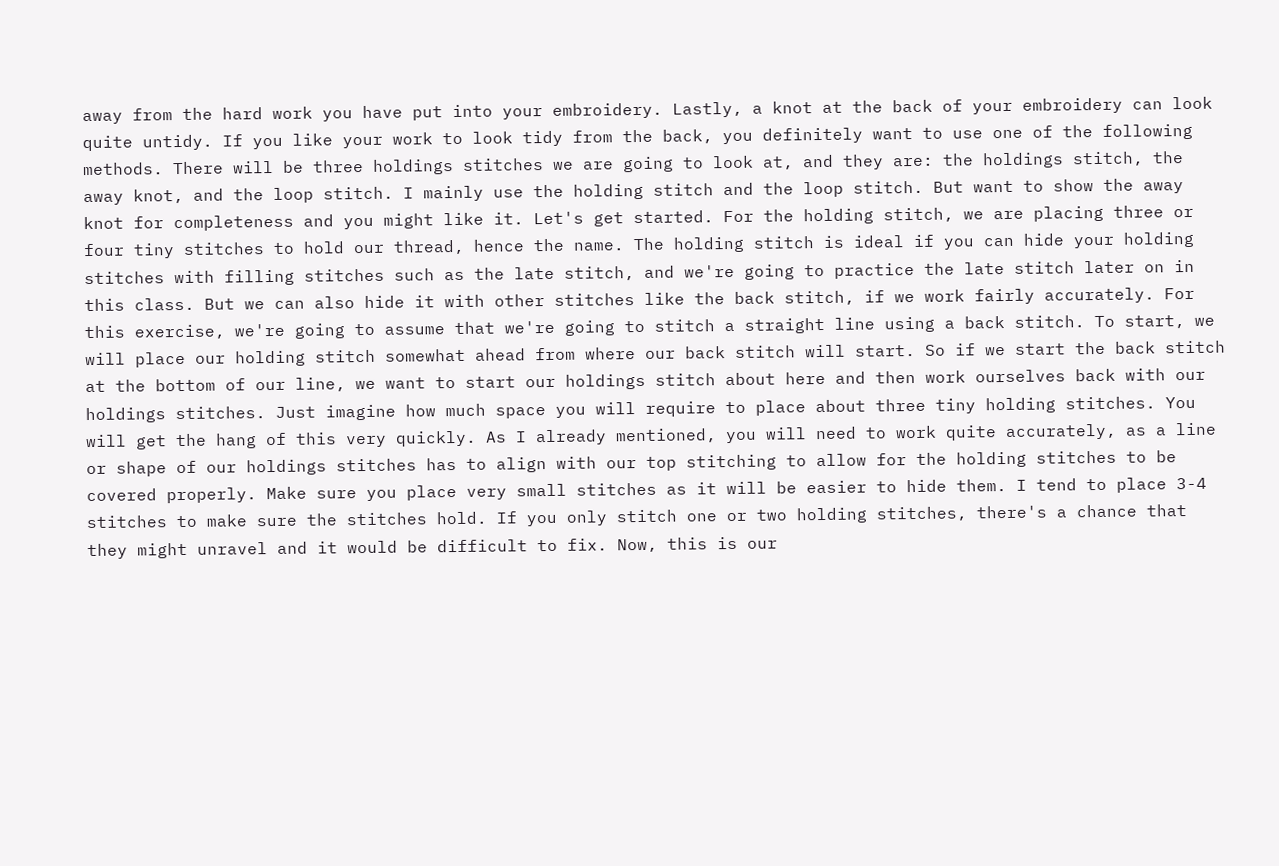away from the hard work you have put into your embroidery. Lastly, a knot at the back of your embroidery can look quite untidy. If you like your work to look tidy from the back, you definitely want to use one of the following methods. There will be three holdings stitches we are going to look at, and they are: the holdings stitch, the away knot, and the loop stitch. I mainly use the holding stitch and the loop stitch. But want to show the away knot for completeness and you might like it. Let's get started. For the holding stitch, we are placing three or four tiny stitches to hold our thread, hence the name. The holding stitch is ideal if you can hide your holding stitches with filling stitches such as the late stitch, and we're going to practice the late stitch later on in this class. But we can also hide it with other stitches like the back stitch, if we work fairly accurately. For this exercise, we're going to assume that we're going to stitch a straight line using a back stitch. To start, we will place our holding stitch somewhat ahead from where our back stitch will start. So if we start the back stitch at the bottom of our line, we want to start our holdings stitch about here and then work ourselves back with our holdings stitches. Just imagine how much space you will require to place about three tiny holding stitches. You will get the hang of this very quickly. As I already mentioned, you will need to work quite accurately, as a line or shape of our holdings stitches has to align with our top stitching to allow for the holding stitches to be covered properly. Make sure you place very small stitches as it will be easier to hide them. I tend to place 3-4 stitches to make sure the stitches hold. If you only stitch one or two holding stitches, there's a chance that they might unravel and it would be difficult to fix. Now, this is our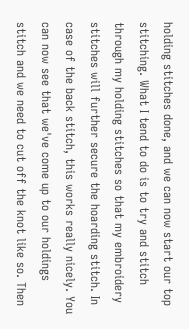holding stitches done, and we can now start our top stitching. What I tend to do is to try and stitch through my holding stitches so that my embroidery stitches will further secure the hoarding stitch. In case of the back stitch, this works really nicely. You can now see that we've come up to our holdings stitch and we need to cut off the knot like so. Then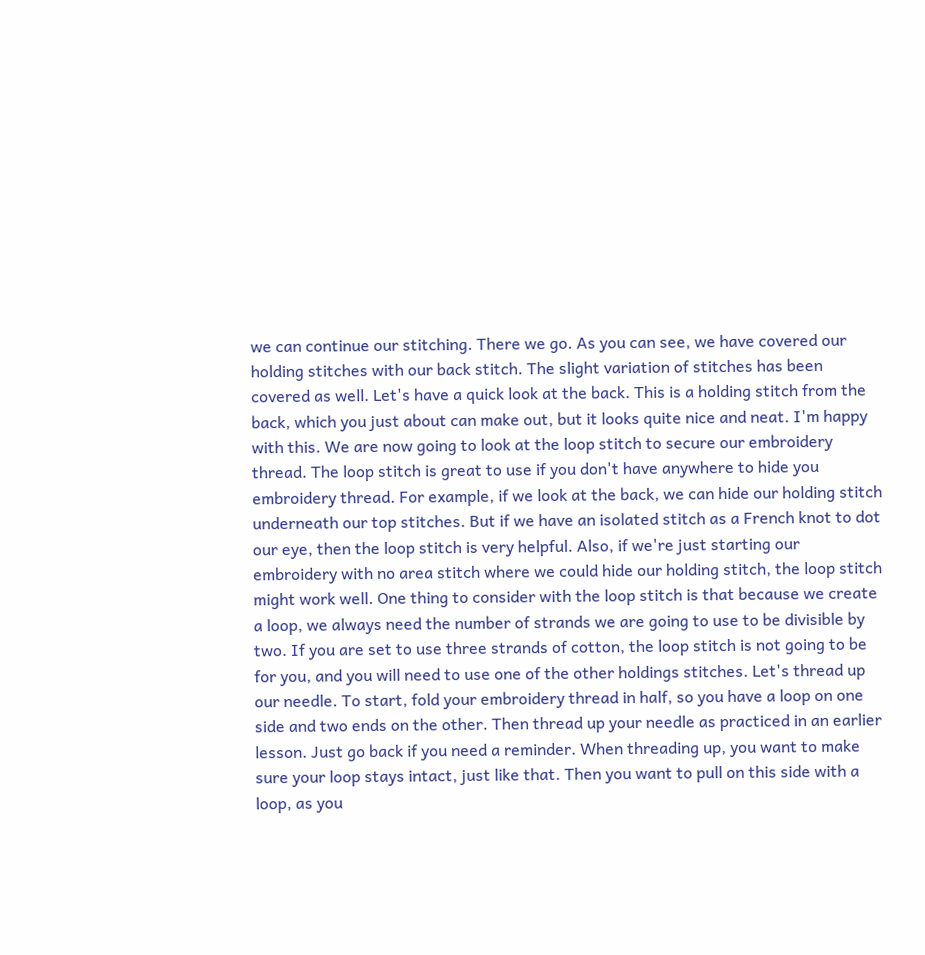we can continue our stitching. There we go. As you can see, we have covered our holding stitches with our back stitch. The slight variation of stitches has been covered as well. Let's have a quick look at the back. This is a holding stitch from the back, which you just about can make out, but it looks quite nice and neat. I'm happy with this. We are now going to look at the loop stitch to secure our embroidery thread. The loop stitch is great to use if you don't have anywhere to hide you embroidery thread. For example, if we look at the back, we can hide our holding stitch underneath our top stitches. But if we have an isolated stitch as a French knot to dot our eye, then the loop stitch is very helpful. Also, if we're just starting our embroidery with no area stitch where we could hide our holding stitch, the loop stitch might work well. One thing to consider with the loop stitch is that because we create a loop, we always need the number of strands we are going to use to be divisible by two. If you are set to use three strands of cotton, the loop stitch is not going to be for you, and you will need to use one of the other holdings stitches. Let's thread up our needle. To start, fold your embroidery thread in half, so you have a loop on one side and two ends on the other. Then thread up your needle as practiced in an earlier lesson. Just go back if you need a reminder. When threading up, you want to make sure your loop stays intact, just like that. Then you want to pull on this side with a loop, as you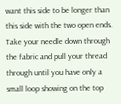want this side to be longer than this side with the two open ends. Take your needle down through the fabric and pull your thread through until you have only a small loop showing on the top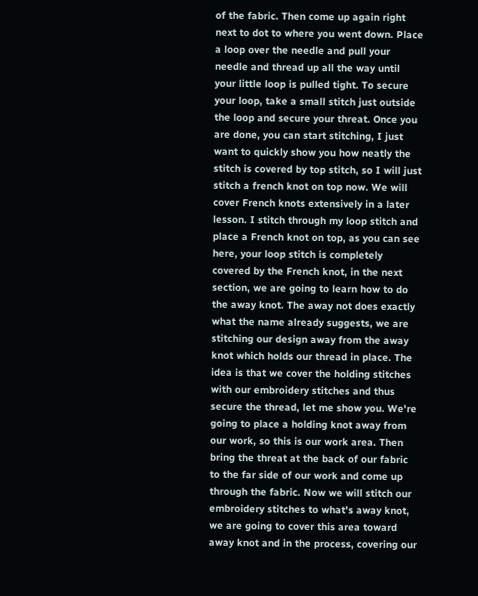of the fabric. Then come up again right next to dot to where you went down. Place a loop over the needle and pull your needle and thread up all the way until your little loop is pulled tight. To secure your loop, take a small stitch just outside the loop and secure your threat. Once you are done, you can start stitching, I just want to quickly show you how neatly the stitch is covered by top stitch, so I will just stitch a french knot on top now. We will cover French knots extensively in a later lesson. I stitch through my loop stitch and place a French knot on top, as you can see here, your loop stitch is completely covered by the French knot, in the next section, we are going to learn how to do the away knot. The away not does exactly what the name already suggests, we are stitching our design away from the away knot which holds our thread in place. The idea is that we cover the holding stitches with our embroidery stitches and thus secure the thread, let me show you. We're going to place a holding knot away from our work, so this is our work area. Then bring the threat at the back of our fabric to the far side of our work and come up through the fabric. Now we will stitch our embroidery stitches to what's away knot, we are going to cover this area toward away knot and in the process, covering our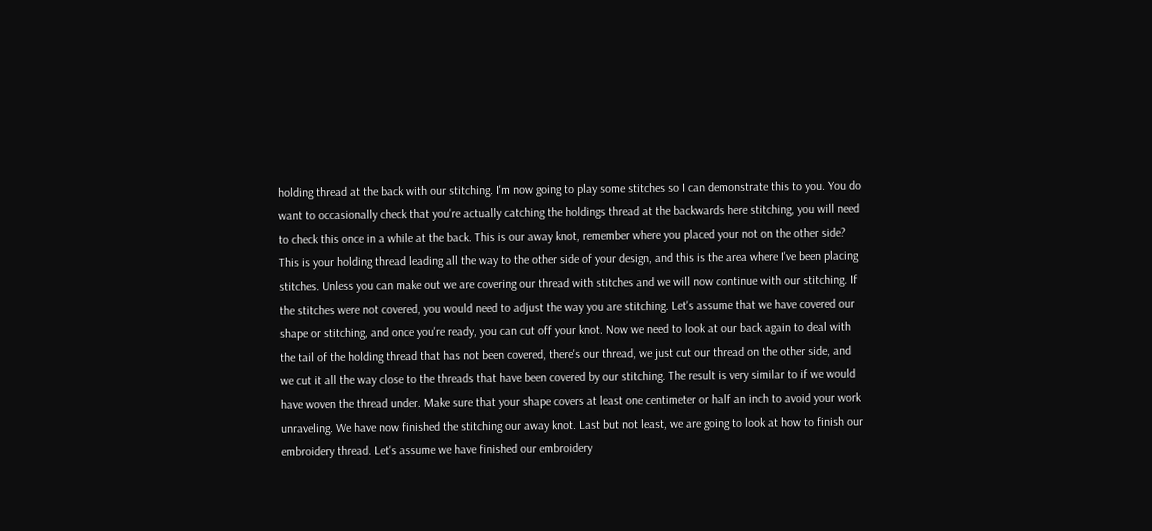holding thread at the back with our stitching. I'm now going to play some stitches so I can demonstrate this to you. You do want to occasionally check that you're actually catching the holdings thread at the backwards here stitching, you will need to check this once in a while at the back. This is our away knot, remember where you placed your not on the other side? This is your holding thread leading all the way to the other side of your design, and this is the area where I've been placing stitches. Unless you can make out we are covering our thread with stitches and we will now continue with our stitching. If the stitches were not covered, you would need to adjust the way you are stitching. Let's assume that we have covered our shape or stitching, and once you're ready, you can cut off your knot. Now we need to look at our back again to deal with the tail of the holding thread that has not been covered, there's our thread, we just cut our thread on the other side, and we cut it all the way close to the threads that have been covered by our stitching. The result is very similar to if we would have woven the thread under. Make sure that your shape covers at least one centimeter or half an inch to avoid your work unraveling. We have now finished the stitching our away knot. Last but not least, we are going to look at how to finish our embroidery thread. Let's assume we have finished our embroidery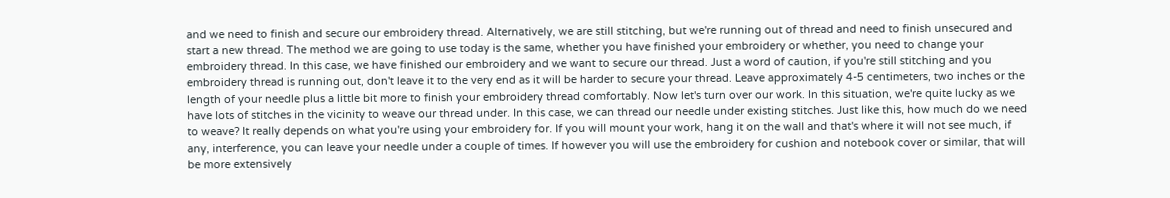and we need to finish and secure our embroidery thread. Alternatively, we are still stitching, but we're running out of thread and need to finish unsecured and start a new thread. The method we are going to use today is the same, whether you have finished your embroidery or whether, you need to change your embroidery thread. In this case, we have finished our embroidery and we want to secure our thread. Just a word of caution, if you're still stitching and you embroidery thread is running out, don't leave it to the very end as it will be harder to secure your thread. Leave approximately 4-5 centimeters, two inches or the length of your needle plus a little bit more to finish your embroidery thread comfortably. Now let's turn over our work. In this situation, we're quite lucky as we have lots of stitches in the vicinity to weave our thread under. In this case, we can thread our needle under existing stitches. Just like this, how much do we need to weave? It really depends on what you're using your embroidery for. If you will mount your work, hang it on the wall and that's where it will not see much, if any, interference, you can leave your needle under a couple of times. If however you will use the embroidery for cushion and notebook cover or similar, that will be more extensively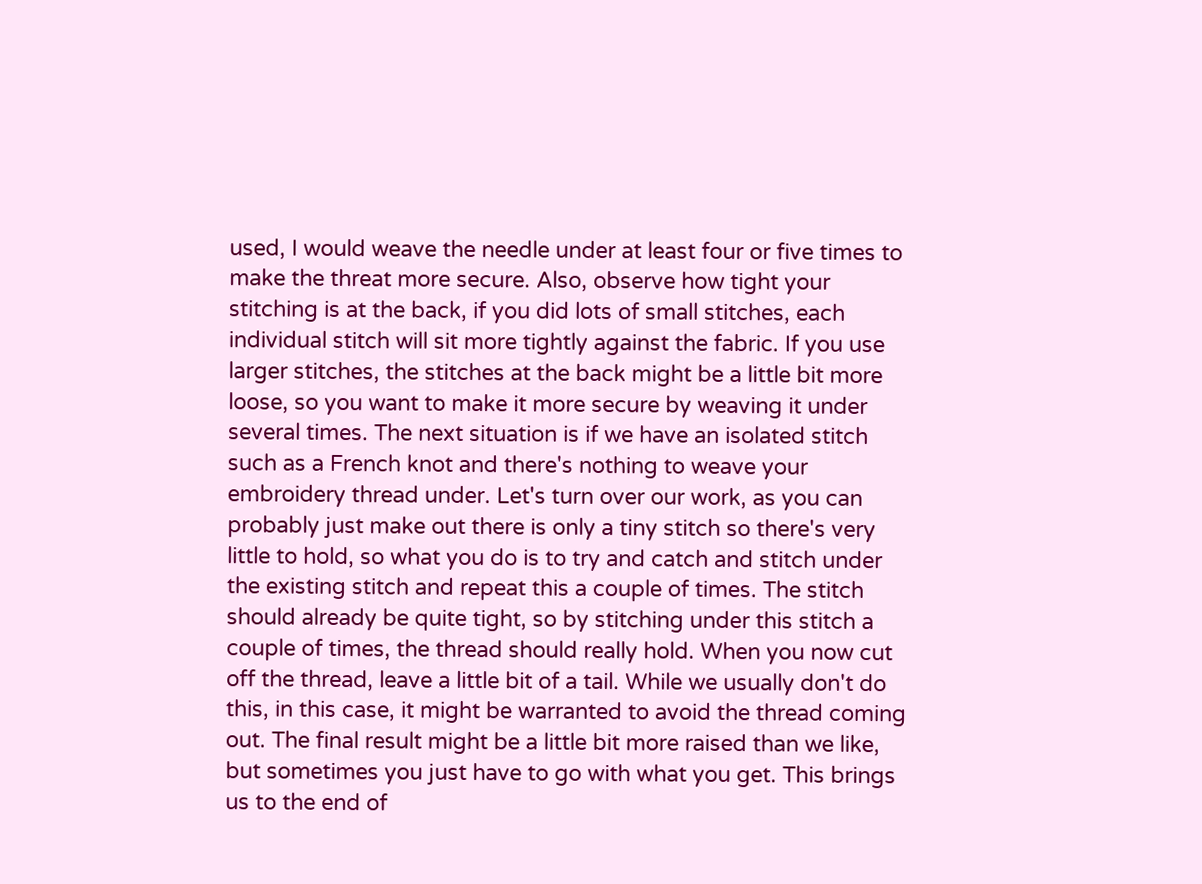used, I would weave the needle under at least four or five times to make the threat more secure. Also, observe how tight your stitching is at the back, if you did lots of small stitches, each individual stitch will sit more tightly against the fabric. If you use larger stitches, the stitches at the back might be a little bit more loose, so you want to make it more secure by weaving it under several times. The next situation is if we have an isolated stitch such as a French knot and there's nothing to weave your embroidery thread under. Let's turn over our work, as you can probably just make out there is only a tiny stitch so there's very little to hold, so what you do is to try and catch and stitch under the existing stitch and repeat this a couple of times. The stitch should already be quite tight, so by stitching under this stitch a couple of times, the thread should really hold. When you now cut off the thread, leave a little bit of a tail. While we usually don't do this, in this case, it might be warranted to avoid the thread coming out. The final result might be a little bit more raised than we like, but sometimes you just have to go with what you get. This brings us to the end of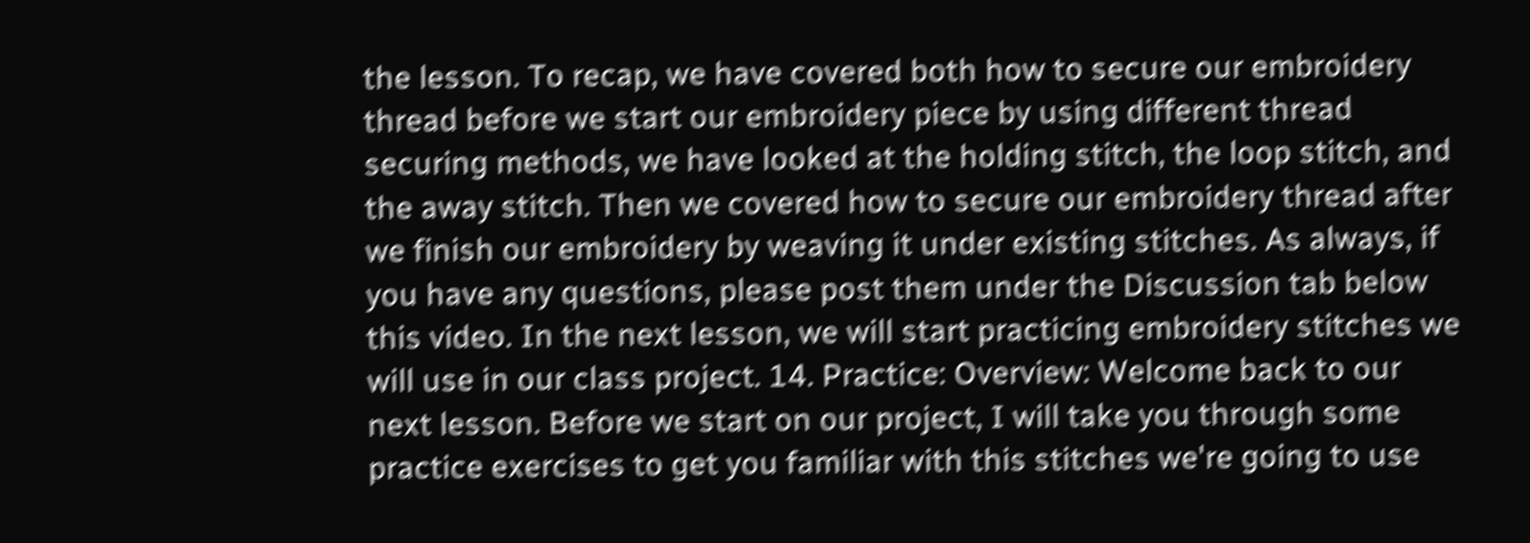the lesson. To recap, we have covered both how to secure our embroidery thread before we start our embroidery piece by using different thread securing methods, we have looked at the holding stitch, the loop stitch, and the away stitch. Then we covered how to secure our embroidery thread after we finish our embroidery by weaving it under existing stitches. As always, if you have any questions, please post them under the Discussion tab below this video. In the next lesson, we will start practicing embroidery stitches we will use in our class project. 14. Practice: Overview: Welcome back to our next lesson. Before we start on our project, I will take you through some practice exercises to get you familiar with this stitches we're going to use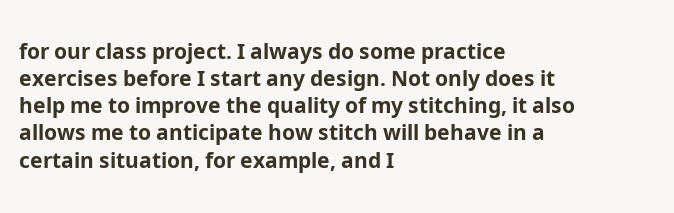for our class project. I always do some practice exercises before I start any design. Not only does it help me to improve the quality of my stitching, it also allows me to anticipate how stitch will behave in a certain situation, for example, and I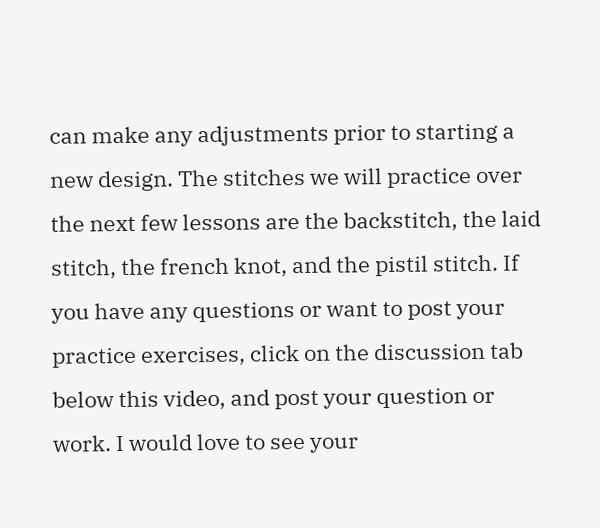can make any adjustments prior to starting a new design. The stitches we will practice over the next few lessons are the backstitch, the laid stitch, the french knot, and the pistil stitch. If you have any questions or want to post your practice exercises, click on the discussion tab below this video, and post your question or work. I would love to see your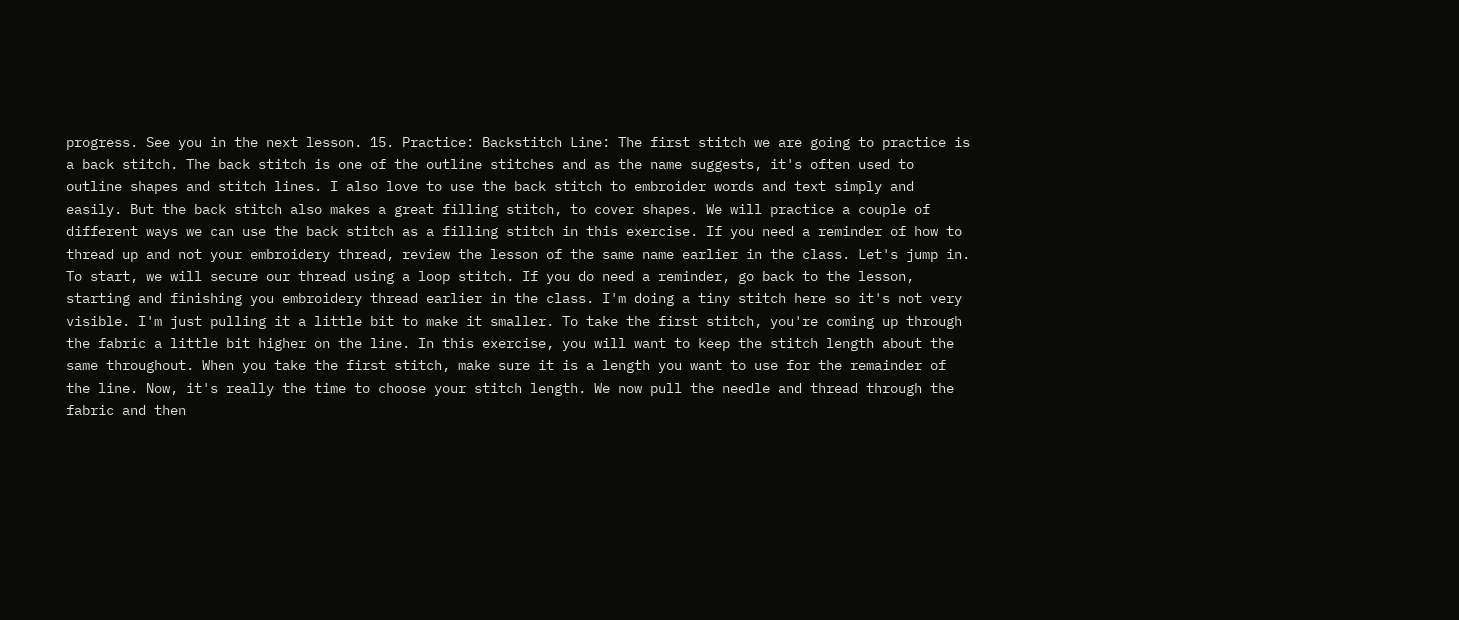progress. See you in the next lesson. 15. Practice: Backstitch Line: The first stitch we are going to practice is a back stitch. The back stitch is one of the outline stitches and as the name suggests, it's often used to outline shapes and stitch lines. I also love to use the back stitch to embroider words and text simply and easily. But the back stitch also makes a great filling stitch, to cover shapes. We will practice a couple of different ways we can use the back stitch as a filling stitch in this exercise. If you need a reminder of how to thread up and not your embroidery thread, review the lesson of the same name earlier in the class. Let's jump in. To start, we will secure our thread using a loop stitch. If you do need a reminder, go back to the lesson, starting and finishing you embroidery thread earlier in the class. I'm doing a tiny stitch here so it's not very visible. I'm just pulling it a little bit to make it smaller. To take the first stitch, you're coming up through the fabric a little bit higher on the line. In this exercise, you will want to keep the stitch length about the same throughout. When you take the first stitch, make sure it is a length you want to use for the remainder of the line. Now, it's really the time to choose your stitch length. We now pull the needle and thread through the fabric and then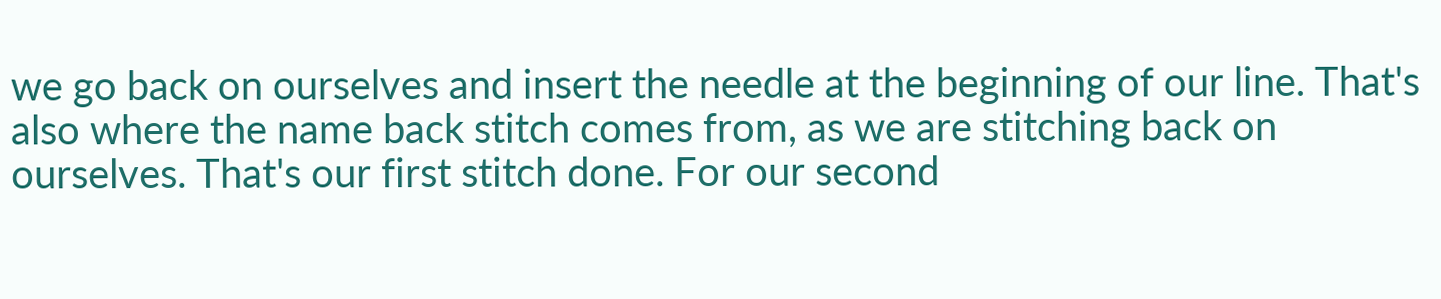we go back on ourselves and insert the needle at the beginning of our line. That's also where the name back stitch comes from, as we are stitching back on ourselves. That's our first stitch done. For our second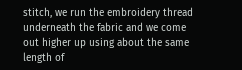stitch, we run the embroidery thread underneath the fabric and we come out higher up using about the same length of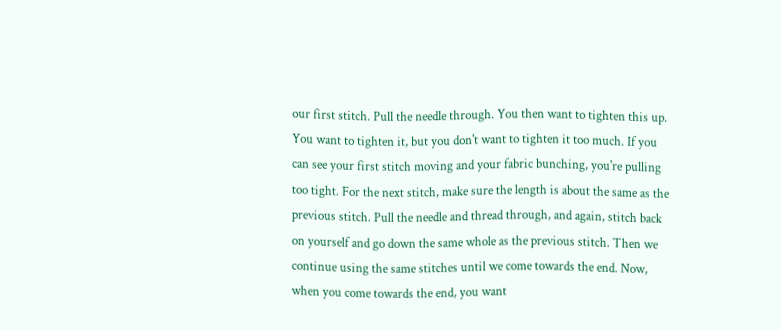our first stitch. Pull the needle through. You then want to tighten this up. You want to tighten it, but you don't want to tighten it too much. If you can see your first stitch moving and your fabric bunching, you're pulling too tight. For the next stitch, make sure the length is about the same as the previous stitch. Pull the needle and thread through, and again, stitch back on yourself and go down the same whole as the previous stitch. Then we continue using the same stitches until we come towards the end. Now, when you come towards the end, you want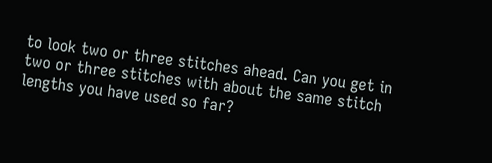to look two or three stitches ahead. Can you get in two or three stitches with about the same stitch lengths you have used so far?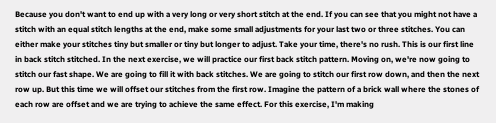Because you don't want to end up with a very long or very short stitch at the end. If you can see that you might not have a stitch with an equal stitch lengths at the end, make some small adjustments for your last two or three stitches. You can either make your stitches tiny but smaller or tiny but longer to adjust. Take your time, there's no rush. This is our first line in back stitch stitched. In the next exercise, we will practice our first back stitch pattern. Moving on, we're now going to stitch our fast shape. We are going to fill it with back stitches. We are going to stitch our first row down, and then the next row up. But this time we will offset our stitches from the first row. Imagine the pattern of a brick wall where the stones of each row are offset and we are trying to achieve the same effect. For this exercise, I'm making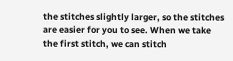the stitches slightly larger, so the stitches are easier for you to see. When we take the first stitch, we can stitch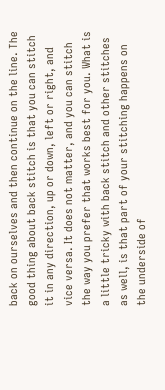back on ourselves and then continue on the line. The good thing about back stitch is that you can stitch it in any direction, up or down, left or right, and vice versa. It does not matter, and you can stitch the way you prefer that works best for you. What is a little tricky with back stitch and other stitches as well, is that part of your stitching happens on the underside of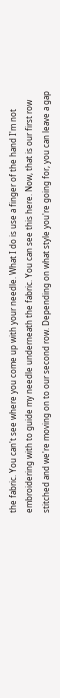the fabric. You can't see where you come up with your needle. What I do is use a finger of the hand I'm not embroidering with to guide my needle underneath the fabric. You can see this here. Now, that is our first row stitched and we're moving on to our second row. Depending on what style you're going for, you can leave a gap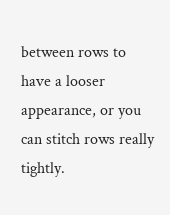between rows to have a looser appearance, or you can stitch rows really tightly.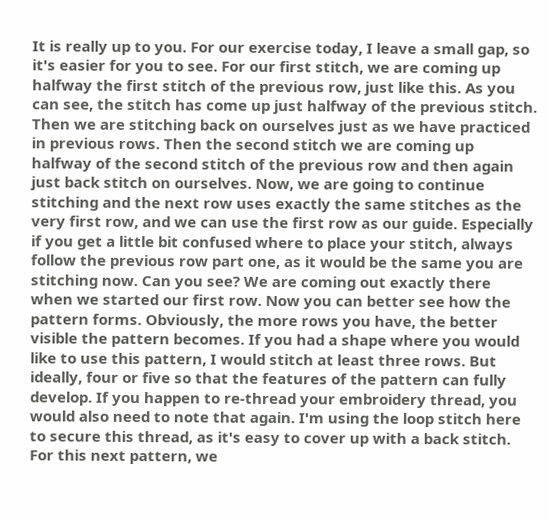It is really up to you. For our exercise today, I leave a small gap, so it's easier for you to see. For our first stitch, we are coming up halfway the first stitch of the previous row, just like this. As you can see, the stitch has come up just halfway of the previous stitch. Then we are stitching back on ourselves just as we have practiced in previous rows. Then the second stitch we are coming up halfway of the second stitch of the previous row and then again just back stitch on ourselves. Now, we are going to continue stitching and the next row uses exactly the same stitches as the very first row, and we can use the first row as our guide. Especially if you get a little bit confused where to place your stitch, always follow the previous row part one, as it would be the same you are stitching now. Can you see? We are coming out exactly there when we started our first row. Now you can better see how the pattern forms. Obviously, the more rows you have, the better visible the pattern becomes. If you had a shape where you would like to use this pattern, I would stitch at least three rows. But ideally, four or five so that the features of the pattern can fully develop. If you happen to re-thread your embroidery thread, you would also need to note that again. I'm using the loop stitch here to secure this thread, as it's easy to cover up with a back stitch. For this next pattern, we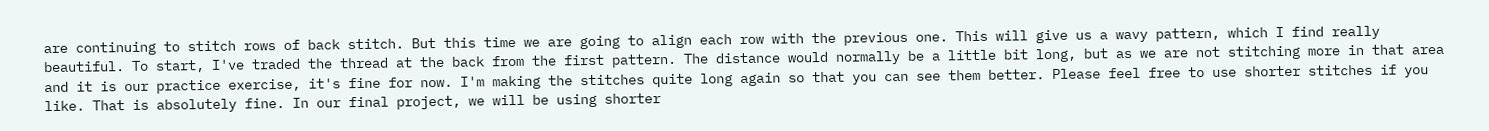are continuing to stitch rows of back stitch. But this time we are going to align each row with the previous one. This will give us a wavy pattern, which I find really beautiful. To start, I've traded the thread at the back from the first pattern. The distance would normally be a little bit long, but as we are not stitching more in that area and it is our practice exercise, it's fine for now. I'm making the stitches quite long again so that you can see them better. Please feel free to use shorter stitches if you like. That is absolutely fine. In our final project, we will be using shorter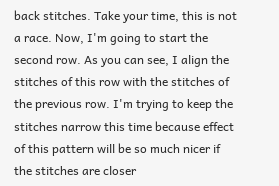back stitches. Take your time, this is not a race. Now, I'm going to start the second row. As you can see, I align the stitches of this row with the stitches of the previous row. I'm trying to keep the stitches narrow this time because effect of this pattern will be so much nicer if the stitches are closer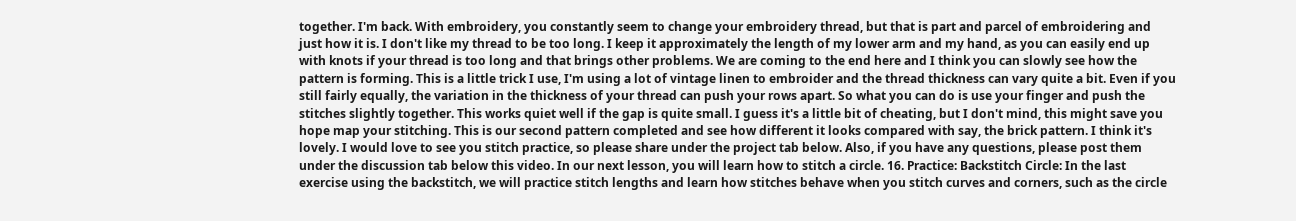together. I'm back. With embroidery, you constantly seem to change your embroidery thread, but that is part and parcel of embroidering and just how it is. I don't like my thread to be too long. I keep it approximately the length of my lower arm and my hand, as you can easily end up with knots if your thread is too long and that brings other problems. We are coming to the end here and I think you can slowly see how the pattern is forming. This is a little trick I use, I'm using a lot of vintage linen to embroider and the thread thickness can vary quite a bit. Even if you still fairly equally, the variation in the thickness of your thread can push your rows apart. So what you can do is use your finger and push the stitches slightly together. This works quiet well if the gap is quite small. I guess it's a little bit of cheating, but I don't mind, this might save you hope map your stitching. This is our second pattern completed and see how different it looks compared with say, the brick pattern. I think it's lovely. I would love to see you stitch practice, so please share under the project tab below. Also, if you have any questions, please post them under the discussion tab below this video. In our next lesson, you will learn how to stitch a circle. 16. Practice: Backstitch Circle: In the last exercise using the backstitch, we will practice stitch lengths and learn how stitches behave when you stitch curves and corners, such as the circle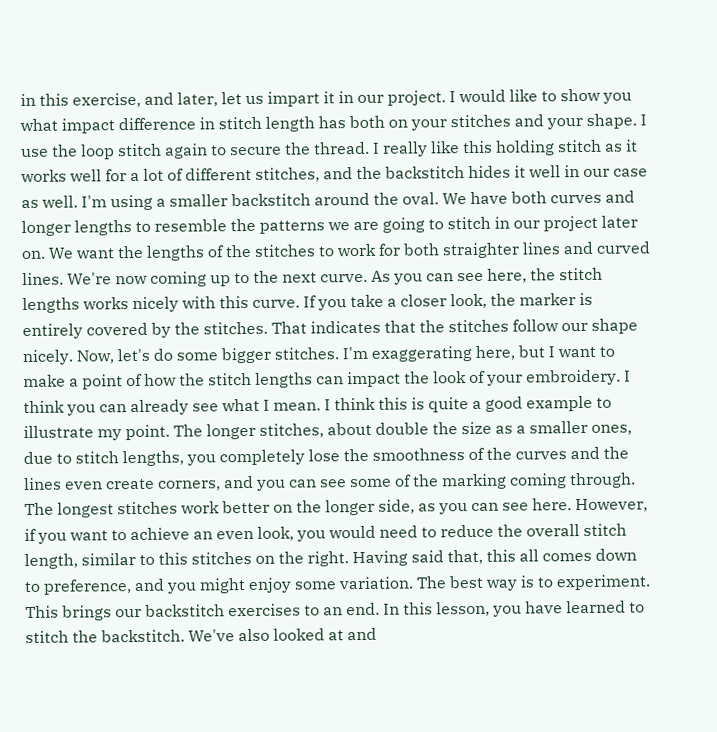in this exercise, and later, let us impart it in our project. I would like to show you what impact difference in stitch length has both on your stitches and your shape. I use the loop stitch again to secure the thread. I really like this holding stitch as it works well for a lot of different stitches, and the backstitch hides it well in our case as well. I'm using a smaller backstitch around the oval. We have both curves and longer lengths to resemble the patterns we are going to stitch in our project later on. We want the lengths of the stitches to work for both straighter lines and curved lines. We're now coming up to the next curve. As you can see here, the stitch lengths works nicely with this curve. If you take a closer look, the marker is entirely covered by the stitches. That indicates that the stitches follow our shape nicely. Now, let's do some bigger stitches. I'm exaggerating here, but I want to make a point of how the stitch lengths can impact the look of your embroidery. I think you can already see what I mean. I think this is quite a good example to illustrate my point. The longer stitches, about double the size as a smaller ones, due to stitch lengths, you completely lose the smoothness of the curves and the lines even create corners, and you can see some of the marking coming through. The longest stitches work better on the longer side, as you can see here. However, if you want to achieve an even look, you would need to reduce the overall stitch length, similar to this stitches on the right. Having said that, this all comes down to preference, and you might enjoy some variation. The best way is to experiment. This brings our backstitch exercises to an end. In this lesson, you have learned to stitch the backstitch. We've also looked at and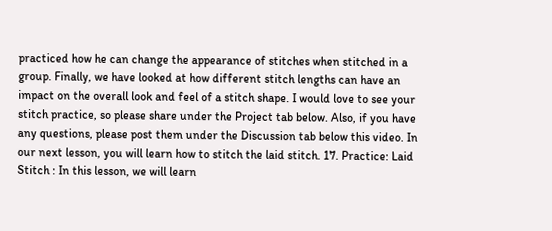practiced how he can change the appearance of stitches when stitched in a group. Finally, we have looked at how different stitch lengths can have an impact on the overall look and feel of a stitch shape. I would love to see your stitch practice, so please share under the Project tab below. Also, if you have any questions, please post them under the Discussion tab below this video. In our next lesson, you will learn how to stitch the laid stitch. 17. Practice: Laid Stitch : In this lesson, we will learn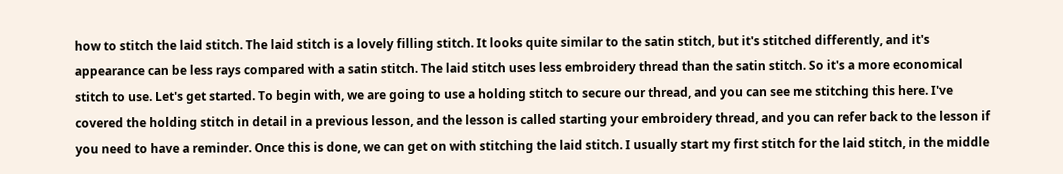how to stitch the laid stitch. The laid stitch is a lovely filling stitch. It looks quite similar to the satin stitch, but it's stitched differently, and it's appearance can be less rays compared with a satin stitch. The laid stitch uses less embroidery thread than the satin stitch. So it's a more economical stitch to use. Let's get started. To begin with, we are going to use a holding stitch to secure our thread, and you can see me stitching this here. I've covered the holding stitch in detail in a previous lesson, and the lesson is called starting your embroidery thread, and you can refer back to the lesson if you need to have a reminder. Once this is done, we can get on with stitching the laid stitch. I usually start my first stitch for the laid stitch, in the middle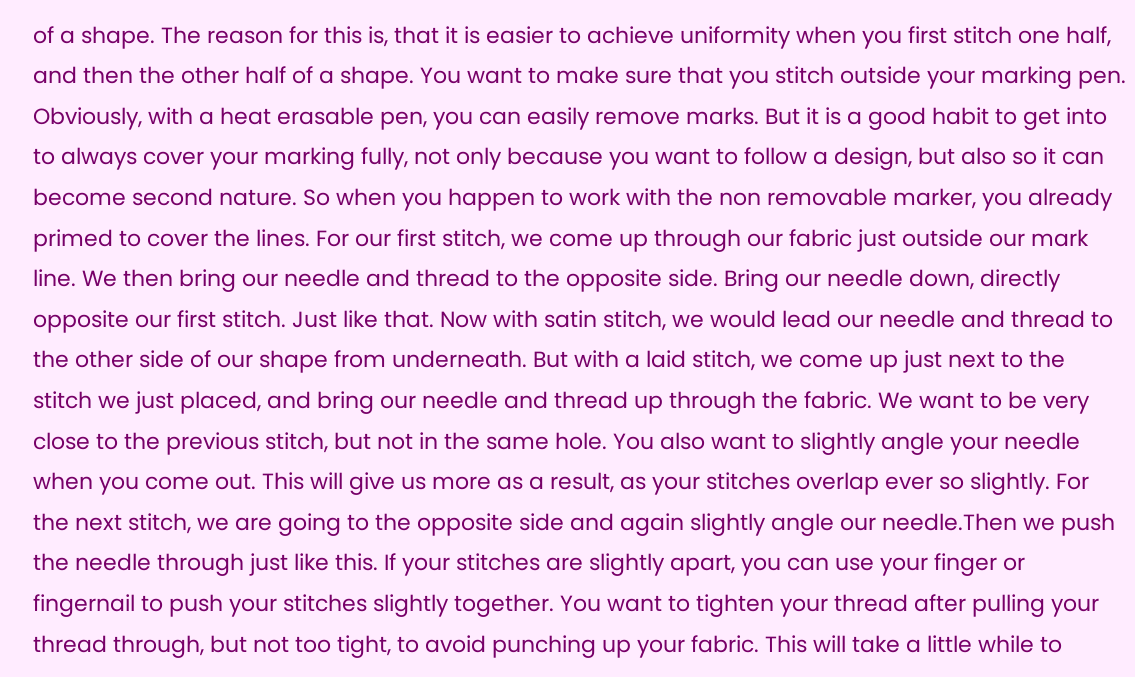of a shape. The reason for this is, that it is easier to achieve uniformity when you first stitch one half, and then the other half of a shape. You want to make sure that you stitch outside your marking pen. Obviously, with a heat erasable pen, you can easily remove marks. But it is a good habit to get into to always cover your marking fully, not only because you want to follow a design, but also so it can become second nature. So when you happen to work with the non removable marker, you already primed to cover the lines. For our first stitch, we come up through our fabric just outside our mark line. We then bring our needle and thread to the opposite side. Bring our needle down, directly opposite our first stitch. Just like that. Now with satin stitch, we would lead our needle and thread to the other side of our shape from underneath. But with a laid stitch, we come up just next to the stitch we just placed, and bring our needle and thread up through the fabric. We want to be very close to the previous stitch, but not in the same hole. You also want to slightly angle your needle when you come out. This will give us more as a result, as your stitches overlap ever so slightly. For the next stitch, we are going to the opposite side and again slightly angle our needle.Then we push the needle through just like this. If your stitches are slightly apart, you can use your finger or fingernail to push your stitches slightly together. You want to tighten your thread after pulling your thread through, but not too tight, to avoid punching up your fabric. This will take a little while to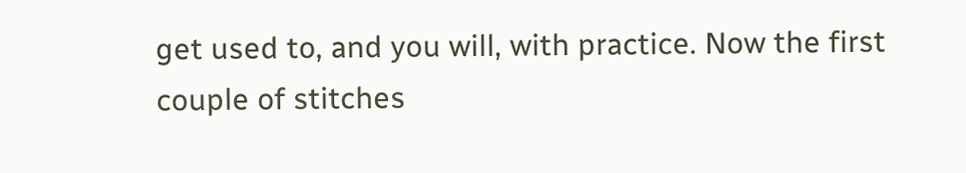get used to, and you will, with practice. Now the first couple of stitches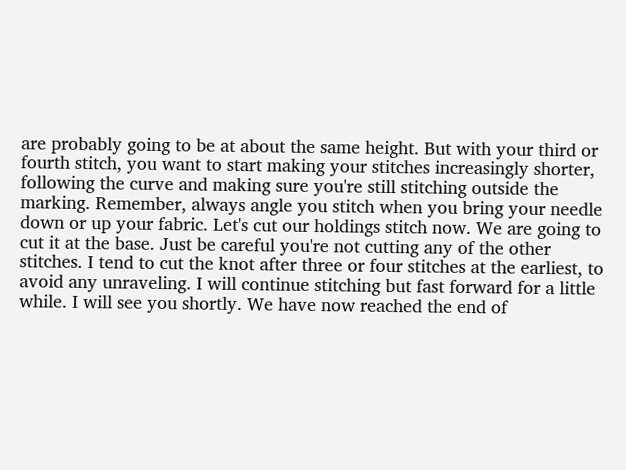are probably going to be at about the same height. But with your third or fourth stitch, you want to start making your stitches increasingly shorter, following the curve and making sure you're still stitching outside the marking. Remember, always angle you stitch when you bring your needle down or up your fabric. Let's cut our holdings stitch now. We are going to cut it at the base. Just be careful you're not cutting any of the other stitches. I tend to cut the knot after three or four stitches at the earliest, to avoid any unraveling. I will continue stitching but fast forward for a little while. I will see you shortly. We have now reached the end of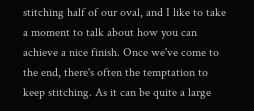stitching half of our oval, and I like to take a moment to talk about how you can achieve a nice finish. Once we've come to the end, there's often the temptation to keep stitching. As it can be quite a large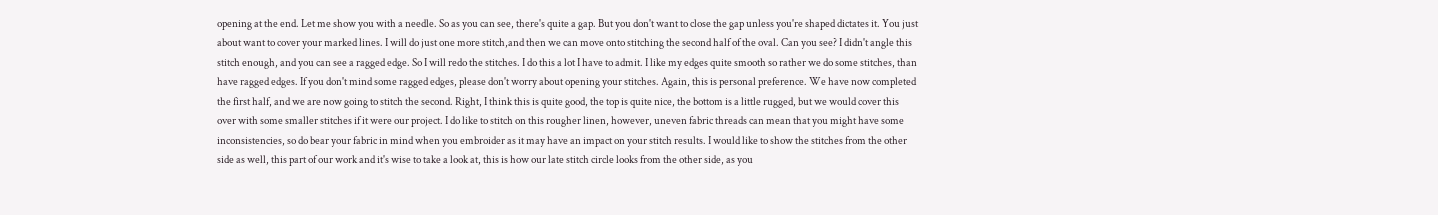opening at the end. Let me show you with a needle. So as you can see, there's quite a gap. But you don't want to close the gap unless you're shaped dictates it. You just about want to cover your marked lines. I will do just one more stitch,and then we can move onto stitching the second half of the oval. Can you see? I didn't angle this stitch enough, and you can see a ragged edge. So I will redo the stitches. I do this a lot I have to admit. I like my edges quite smooth so rather we do some stitches, than have ragged edges. If you don't mind some ragged edges, please don't worry about opening your stitches. Again, this is personal preference. We have now completed the first half, and we are now going to stitch the second. Right, I think this is quite good, the top is quite nice, the bottom is a little rugged, but we would cover this over with some smaller stitches if it were our project. I do like to stitch on this rougher linen, however, uneven fabric threads can mean that you might have some inconsistencies, so do bear your fabric in mind when you embroider as it may have an impact on your stitch results. I would like to show the stitches from the other side as well, this part of our work and it's wise to take a look at, this is how our late stitch circle looks from the other side, as you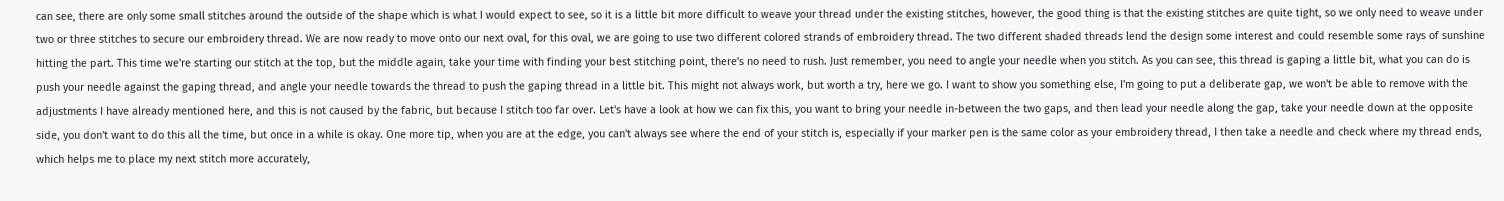can see, there are only some small stitches around the outside of the shape which is what I would expect to see, so it is a little bit more difficult to weave your thread under the existing stitches, however, the good thing is that the existing stitches are quite tight, so we only need to weave under two or three stitches to secure our embroidery thread. We are now ready to move onto our next oval, for this oval, we are going to use two different colored strands of embroidery thread. The two different shaded threads lend the design some interest and could resemble some rays of sunshine hitting the part. This time we're starting our stitch at the top, but the middle again, take your time with finding your best stitching point, there's no need to rush. Just remember, you need to angle your needle when you stitch. As you can see, this thread is gaping a little bit, what you can do is push your needle against the gaping thread, and angle your needle towards the thread to push the gaping thread in a little bit. This might not always work, but worth a try, here we go. I want to show you something else, I'm going to put a deliberate gap, we won't be able to remove with the adjustments I have already mentioned here, and this is not caused by the fabric, but because I stitch too far over. Let's have a look at how we can fix this, you want to bring your needle in-between the two gaps, and then lead your needle along the gap, take your needle down at the opposite side, you don't want to do this all the time, but once in a while is okay. One more tip, when you are at the edge, you can't always see where the end of your stitch is, especially if your marker pen is the same color as your embroidery thread, I then take a needle and check where my thread ends, which helps me to place my next stitch more accurately,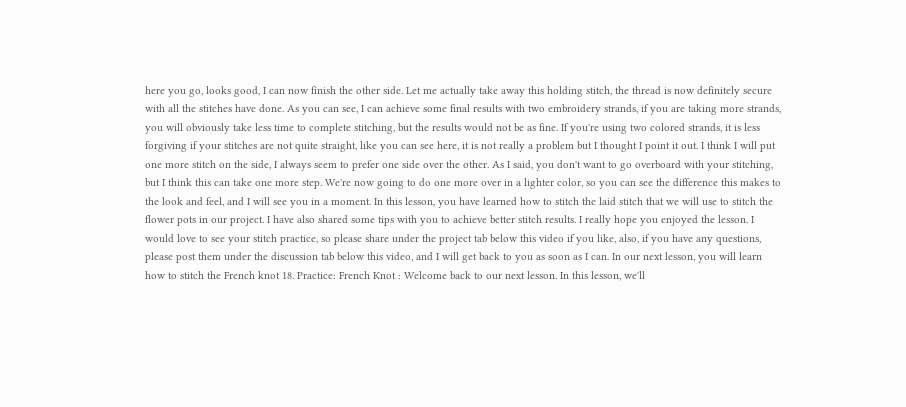here you go, looks good, I can now finish the other side. Let me actually take away this holding stitch, the thread is now definitely secure with all the stitches have done. As you can see, I can achieve some final results with two embroidery strands, if you are taking more strands, you will obviously take less time to complete stitching, but the results would not be as fine. If you're using two colored strands, it is less forgiving if your stitches are not quite straight, like you can see here, it is not really a problem but I thought I point it out. I think I will put one more stitch on the side, I always seem to prefer one side over the other. As I said, you don't want to go overboard with your stitching, but I think this can take one more step. We're now going to do one more over in a lighter color, so you can see the difference this makes to the look and feel, and I will see you in a moment. In this lesson, you have learned how to stitch the laid stitch that we will use to stitch the flower pots in our project. I have also shared some tips with you to achieve better stitch results. I really hope you enjoyed the lesson. I would love to see your stitch practice, so please share under the project tab below this video if you like, also, if you have any questions, please post them under the discussion tab below this video, and I will get back to you as soon as I can. In our next lesson, you will learn how to stitch the French knot 18. Practice: French Knot : Welcome back to our next lesson. In this lesson, we'll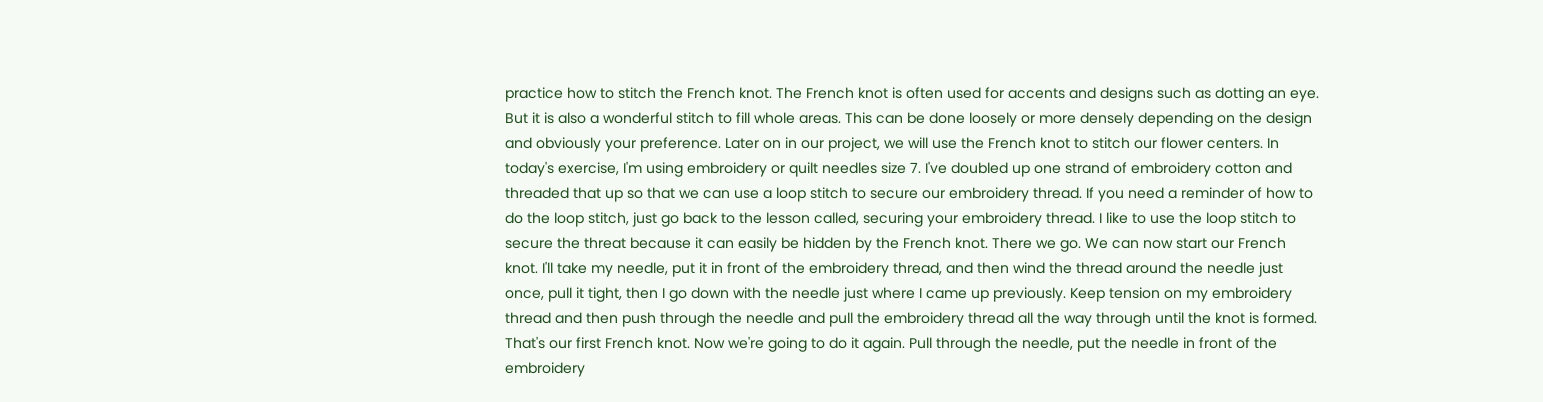practice how to stitch the French knot. The French knot is often used for accents and designs such as dotting an eye. But it is also a wonderful stitch to fill whole areas. This can be done loosely or more densely depending on the design and obviously your preference. Later on in our project, we will use the French knot to stitch our flower centers. In today's exercise, I'm using embroidery or quilt needles size 7. I've doubled up one strand of embroidery cotton and threaded that up so that we can use a loop stitch to secure our embroidery thread. If you need a reminder of how to do the loop stitch, just go back to the lesson called, securing your embroidery thread. I like to use the loop stitch to secure the threat because it can easily be hidden by the French knot. There we go. We can now start our French knot. I'll take my needle, put it in front of the embroidery thread, and then wind the thread around the needle just once, pull it tight, then I go down with the needle just where I came up previously. Keep tension on my embroidery thread and then push through the needle and pull the embroidery thread all the way through until the knot is formed. That's our first French knot. Now we're going to do it again. Pull through the needle, put the needle in front of the embroidery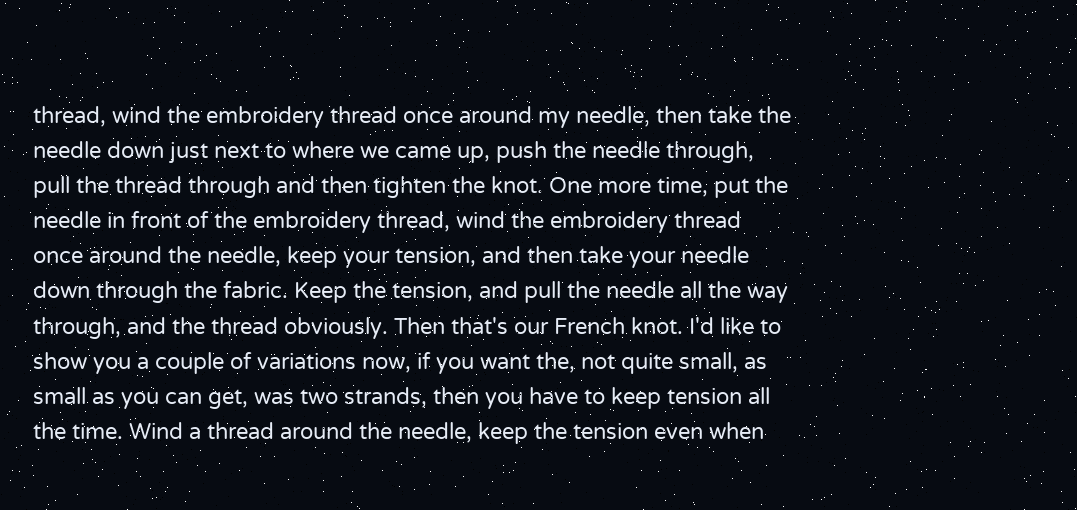thread, wind the embroidery thread once around my needle, then take the needle down just next to where we came up, push the needle through, pull the thread through and then tighten the knot. One more time, put the needle in front of the embroidery thread, wind the embroidery thread once around the needle, keep your tension, and then take your needle down through the fabric. Keep the tension, and pull the needle all the way through, and the thread obviously. Then that's our French knot. I'd like to show you a couple of variations now, if you want the, not quite small, as small as you can get, was two strands, then you have to keep tension all the time. Wind a thread around the needle, keep the tension even when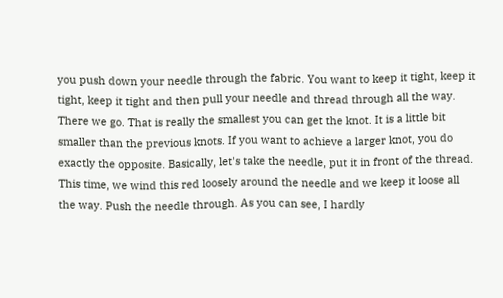you push down your needle through the fabric. You want to keep it tight, keep it tight, keep it tight and then pull your needle and thread through all the way. There we go. That is really the smallest you can get the knot. It is a little bit smaller than the previous knots. If you want to achieve a larger knot, you do exactly the opposite. Basically, let's take the needle, put it in front of the thread. This time, we wind this red loosely around the needle and we keep it loose all the way. Push the needle through. As you can see, I hardly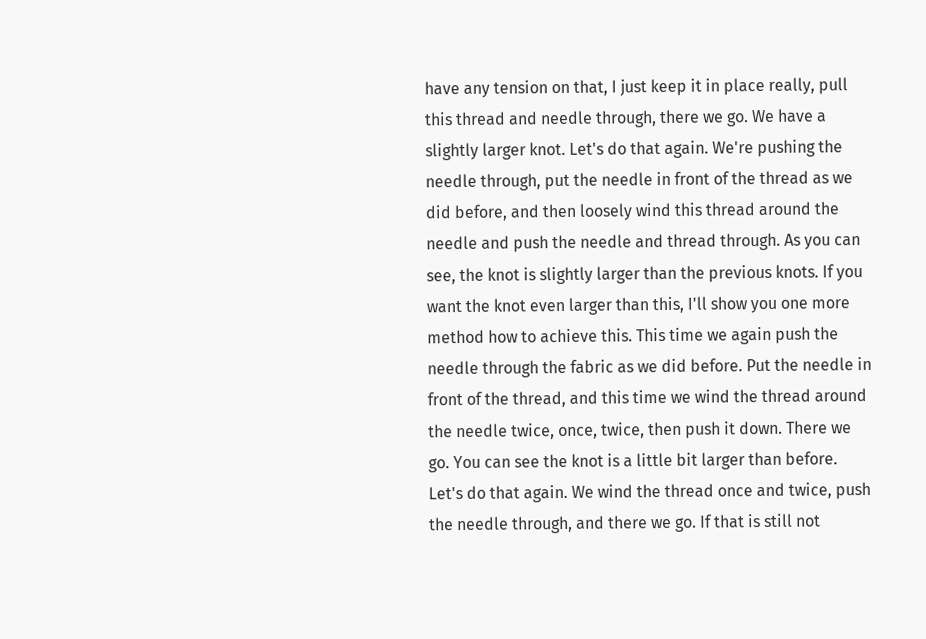have any tension on that, I just keep it in place really, pull this thread and needle through, there we go. We have a slightly larger knot. Let's do that again. We're pushing the needle through, put the needle in front of the thread as we did before, and then loosely wind this thread around the needle and push the needle and thread through. As you can see, the knot is slightly larger than the previous knots. If you want the knot even larger than this, I'll show you one more method how to achieve this. This time we again push the needle through the fabric as we did before. Put the needle in front of the thread, and this time we wind the thread around the needle twice, once, twice, then push it down. There we go. You can see the knot is a little bit larger than before. Let's do that again. We wind the thread once and twice, push the needle through, and there we go. If that is still not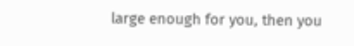large enough for you, then you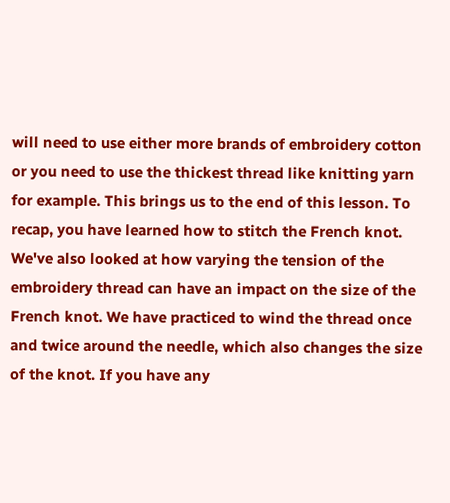will need to use either more brands of embroidery cotton or you need to use the thickest thread like knitting yarn for example. This brings us to the end of this lesson. To recap, you have learned how to stitch the French knot. We've also looked at how varying the tension of the embroidery thread can have an impact on the size of the French knot. We have practiced to wind the thread once and twice around the needle, which also changes the size of the knot. If you have any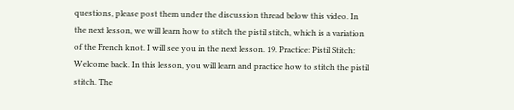questions, please post them under the discussion thread below this video. In the next lesson, we will learn how to stitch the pistil stitch, which is a variation of the French knot. I will see you in the next lesson. 19. Practice: Pistil Stitch: Welcome back. In this lesson, you will learn and practice how to stitch the pistil stitch. The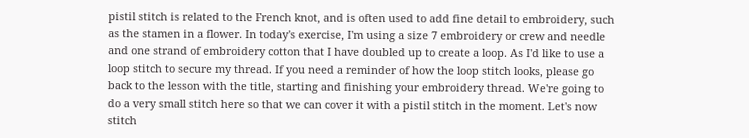pistil stitch is related to the French knot, and is often used to add fine detail to embroidery, such as the stamen in a flower. In today's exercise, I'm using a size 7 embroidery or crew and needle and one strand of embroidery cotton that I have doubled up to create a loop. As I'd like to use a loop stitch to secure my thread. If you need a reminder of how the loop stitch looks, please go back to the lesson with the title, starting and finishing your embroidery thread. We're going to do a very small stitch here so that we can cover it with a pistil stitch in the moment. Let's now stitch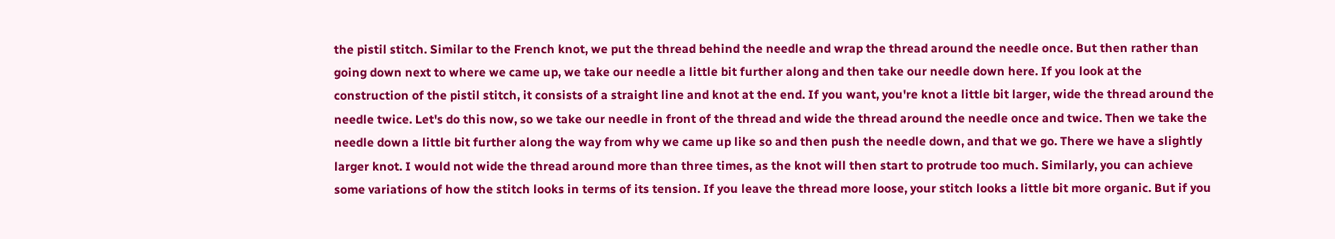the pistil stitch. Similar to the French knot, we put the thread behind the needle and wrap the thread around the needle once. But then rather than going down next to where we came up, we take our needle a little bit further along and then take our needle down here. If you look at the construction of the pistil stitch, it consists of a straight line and knot at the end. If you want, you're knot a little bit larger, wide the thread around the needle twice. Let's do this now, so we take our needle in front of the thread and wide the thread around the needle once and twice. Then we take the needle down a little bit further along the way from why we came up like so and then push the needle down, and that we go. There we have a slightly larger knot. I would not wide the thread around more than three times, as the knot will then start to protrude too much. Similarly, you can achieve some variations of how the stitch looks in terms of its tension. If you leave the thread more loose, your stitch looks a little bit more organic. But if you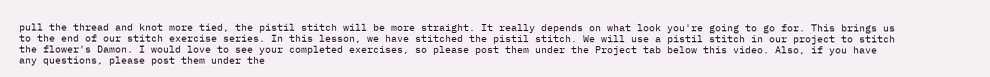pull the thread and knot more tied, the pistil stitch will be more straight. It really depends on what look you're going to go for. This brings us to the end of our stitch exercise series. In this lesson, we have stitched the pistil stitch. We will use a pistil stitch in our project to stitch the flower's Damon. I would love to see your completed exercises, so please post them under the Project tab below this video. Also, if you have any questions, please post them under the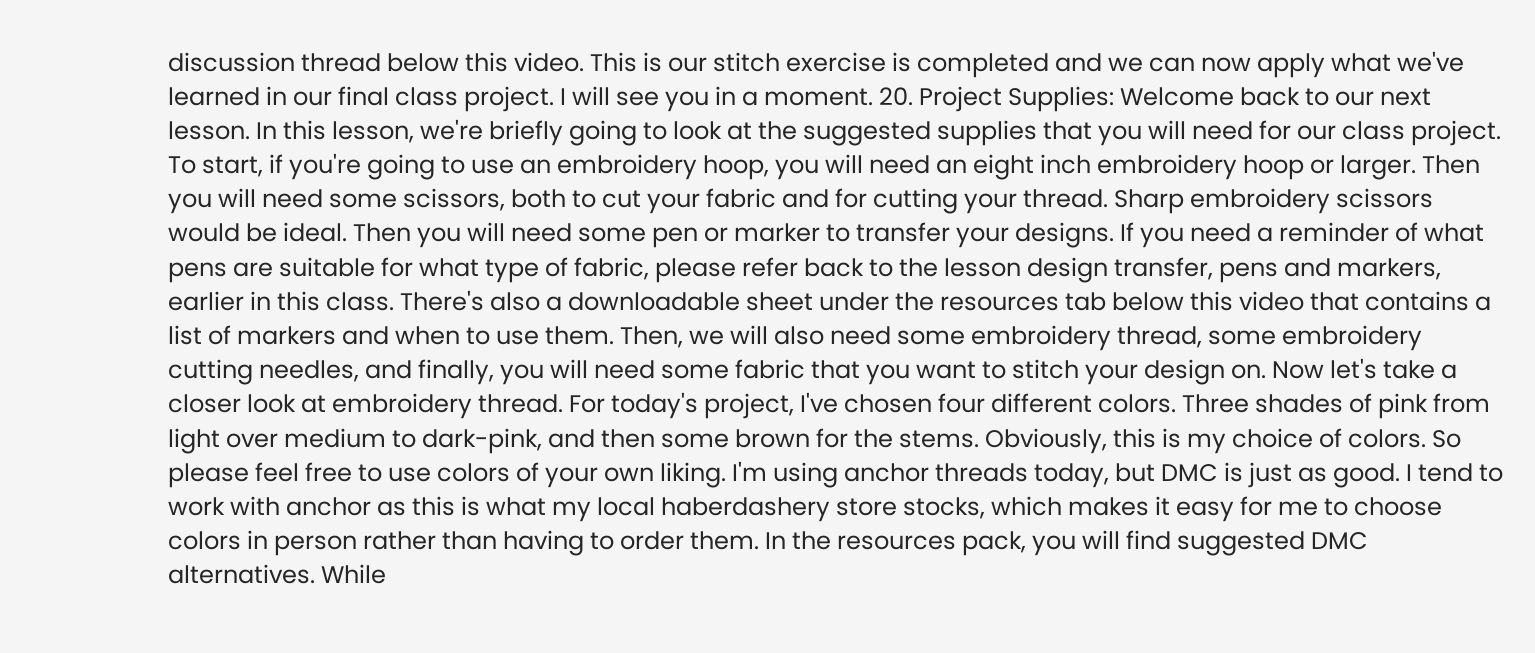discussion thread below this video. This is our stitch exercise is completed and we can now apply what we've learned in our final class project. I will see you in a moment. 20. Project Supplies: Welcome back to our next lesson. In this lesson, we're briefly going to look at the suggested supplies that you will need for our class project. To start, if you're going to use an embroidery hoop, you will need an eight inch embroidery hoop or larger. Then you will need some scissors, both to cut your fabric and for cutting your thread. Sharp embroidery scissors would be ideal. Then you will need some pen or marker to transfer your designs. If you need a reminder of what pens are suitable for what type of fabric, please refer back to the lesson design transfer, pens and markers, earlier in this class. There's also a downloadable sheet under the resources tab below this video that contains a list of markers and when to use them. Then, we will also need some embroidery thread, some embroidery cutting needles, and finally, you will need some fabric that you want to stitch your design on. Now let's take a closer look at embroidery thread. For today's project, I've chosen four different colors. Three shades of pink from light over medium to dark-pink, and then some brown for the stems. Obviously, this is my choice of colors. So please feel free to use colors of your own liking. I'm using anchor threads today, but DMC is just as good. I tend to work with anchor as this is what my local haberdashery store stocks, which makes it easy for me to choose colors in person rather than having to order them. In the resources pack, you will find suggested DMC alternatives. While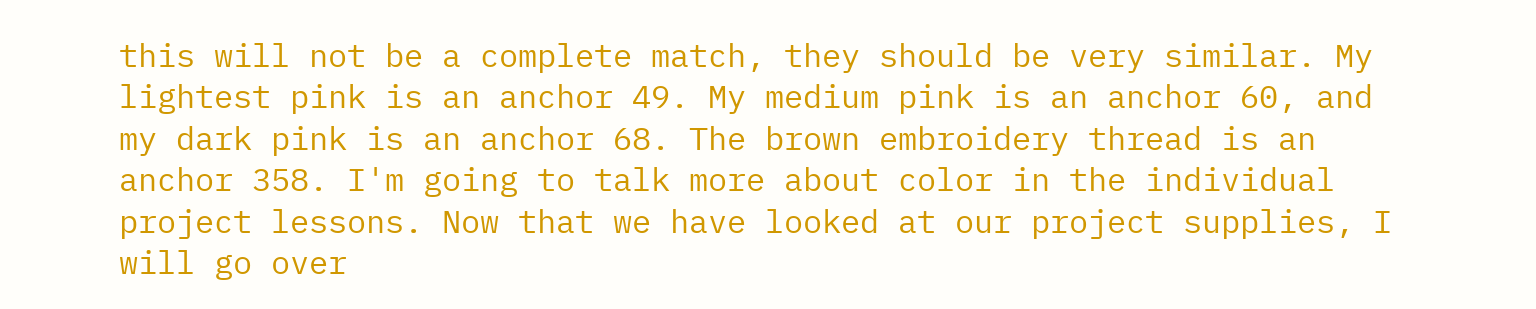this will not be a complete match, they should be very similar. My lightest pink is an anchor 49. My medium pink is an anchor 60, and my dark pink is an anchor 68. The brown embroidery thread is an anchor 358. I'm going to talk more about color in the individual project lessons. Now that we have looked at our project supplies, I will go over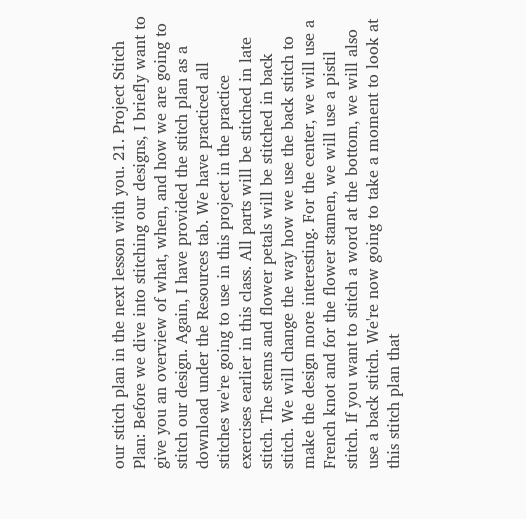our stitch plan in the next lesson with you. 21. Project Stitch Plan: Before we dive into stitching our designs, I briefly want to give you an overview of what, when, and how we are going to stitch our design. Again, I have provided the stitch plan as a download under the Resources tab. We have practiced all stitches we're going to use in this project in the practice exercises earlier in this class. All parts will be stitched in late stitch. The stems and flower petals will be stitched in back stitch. We will change the way how we use the back stitch to make the design more interesting. For the center, we will use a French knot and for the flower stamen, we will use a pistil stitch. If you want to stitch a word at the bottom, we will also use a back stitch. We're now going to take a moment to look at this stitch plan that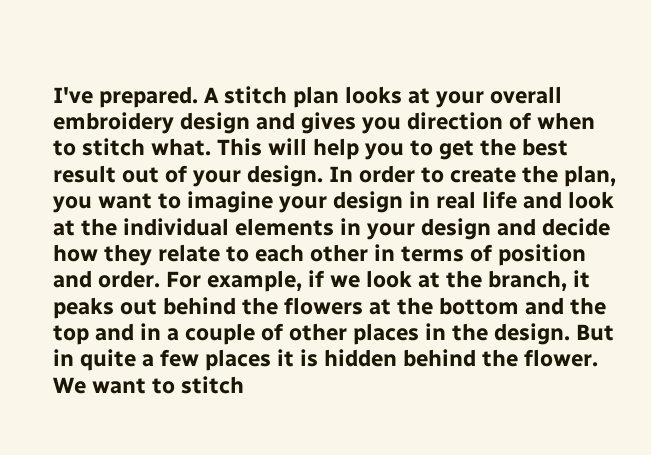I've prepared. A stitch plan looks at your overall embroidery design and gives you direction of when to stitch what. This will help you to get the best result out of your design. In order to create the plan, you want to imagine your design in real life and look at the individual elements in your design and decide how they relate to each other in terms of position and order. For example, if we look at the branch, it peaks out behind the flowers at the bottom and the top and in a couple of other places in the design. But in quite a few places it is hidden behind the flower. We want to stitch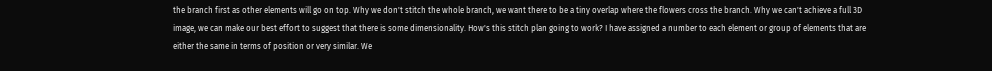the branch first as other elements will go on top. Why we don't stitch the whole branch, we want there to be a tiny overlap where the flowers cross the branch. Why we can't achieve a full 3D image, we can make our best effort to suggest that there is some dimensionality. How's this stitch plan going to work? I have assigned a number to each element or group of elements that are either the same in terms of position or very similar. We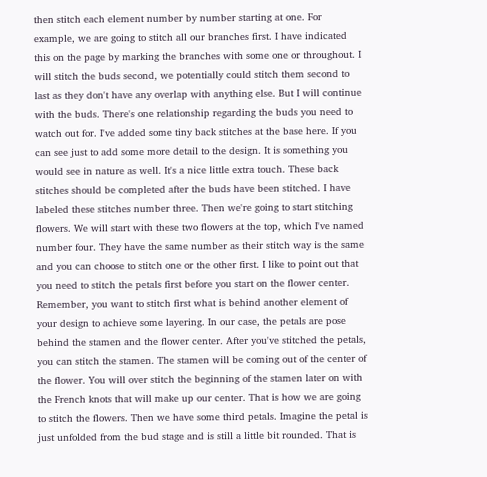then stitch each element number by number starting at one. For example, we are going to stitch all our branches first. I have indicated this on the page by marking the branches with some one or throughout. I will stitch the buds second, we potentially could stitch them second to last as they don't have any overlap with anything else. But I will continue with the buds. There's one relationship regarding the buds you need to watch out for. I've added some tiny back stitches at the base here. If you can see just to add some more detail to the design. It is something you would see in nature as well. It's a nice little extra touch. These back stitches should be completed after the buds have been stitched. I have labeled these stitches number three. Then we're going to start stitching flowers. We will start with these two flowers at the top, which I've named number four. They have the same number as their stitch way is the same and you can choose to stitch one or the other first. I like to point out that you need to stitch the petals first before you start on the flower center. Remember, you want to stitch first what is behind another element of your design to achieve some layering. In our case, the petals are pose behind the stamen and the flower center. After you've stitched the petals, you can stitch the stamen. The stamen will be coming out of the center of the flower. You will over stitch the beginning of the stamen later on with the French knots that will make up our center. That is how we are going to stitch the flowers. Then we have some third petals. Imagine the petal is just unfolded from the bud stage and is still a little bit rounded. That is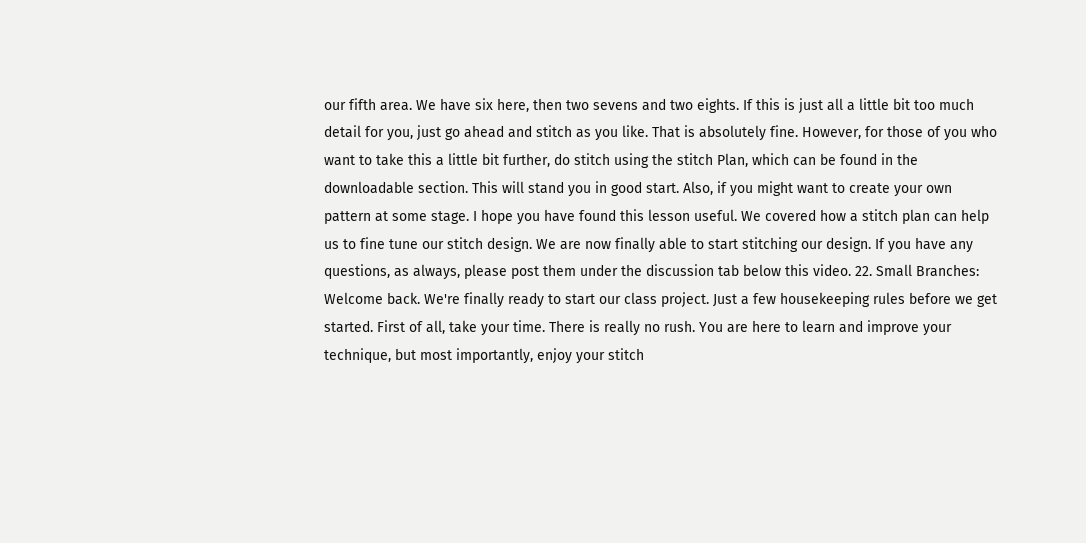our fifth area. We have six here, then two sevens and two eights. If this is just all a little bit too much detail for you, just go ahead and stitch as you like. That is absolutely fine. However, for those of you who want to take this a little bit further, do stitch using the stitch Plan, which can be found in the downloadable section. This will stand you in good start. Also, if you might want to create your own pattern at some stage. I hope you have found this lesson useful. We covered how a stitch plan can help us to fine tune our stitch design. We are now finally able to start stitching our design. If you have any questions, as always, please post them under the discussion tab below this video. 22. Small Branches: Welcome back. We're finally ready to start our class project. Just a few housekeeping rules before we get started. First of all, take your time. There is really no rush. You are here to learn and improve your technique, but most importantly, enjoy your stitch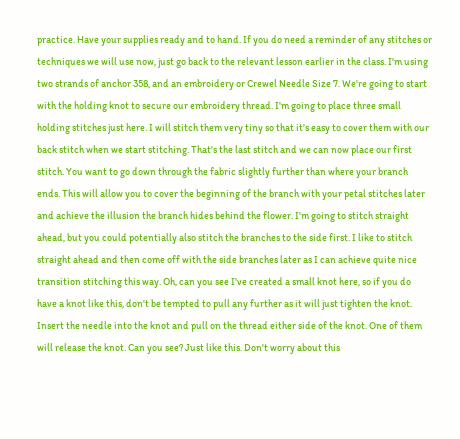practice. Have your supplies ready and to hand. If you do need a reminder of any stitches or techniques we will use now, just go back to the relevant lesson earlier in the class. I'm using two strands of anchor 358, and an embroidery or Crewel Needle Size 7. We're going to start with the holding knot to secure our embroidery thread. I'm going to place three small holding stitches just here. I will stitch them very tiny so that it's easy to cover them with our back stitch when we start stitching. That's the last stitch and we can now place our first stitch. You want to go down through the fabric slightly further than where your branch ends. This will allow you to cover the beginning of the branch with your petal stitches later and achieve the illusion the branch hides behind the flower. I'm going to stitch straight ahead, but you could potentially also stitch the branches to the side first. I like to stitch straight ahead and then come off with the side branches later as I can achieve quite nice transition stitching this way. Oh, can you see I've created a small knot here, so if you do have a knot like this, don't be tempted to pull any further as it will just tighten the knot. Insert the needle into the knot and pull on the thread either side of the knot. One of them will release the knot. Can you see? Just like this. Don't worry about this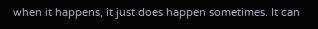when it happens, it just does happen sometimes. It can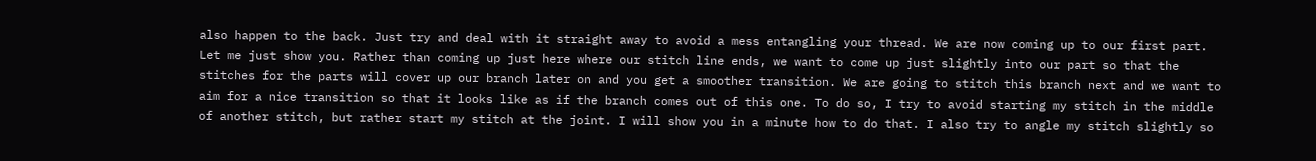also happen to the back. Just try and deal with it straight away to avoid a mess entangling your thread. We are now coming up to our first part. Let me just show you. Rather than coming up just here where our stitch line ends, we want to come up just slightly into our part so that the stitches for the parts will cover up our branch later on and you get a smoother transition. We are going to stitch this branch next and we want to aim for a nice transition so that it looks like as if the branch comes out of this one. To do so, I try to avoid starting my stitch in the middle of another stitch, but rather start my stitch at the joint. I will show you in a minute how to do that. I also try to angle my stitch slightly so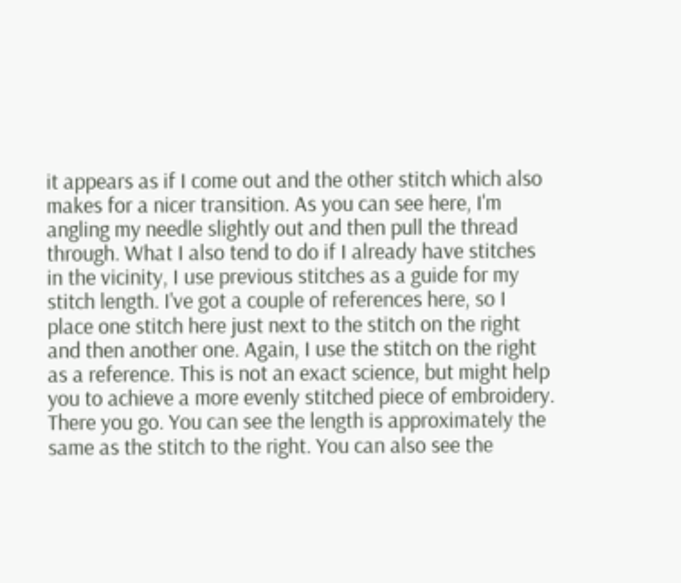it appears as if I come out and the other stitch which also makes for a nicer transition. As you can see here, I'm angling my needle slightly out and then pull the thread through. What I also tend to do if I already have stitches in the vicinity, I use previous stitches as a guide for my stitch length. I've got a couple of references here, so I place one stitch here just next to the stitch on the right and then another one. Again, I use the stitch on the right as a reference. This is not an exact science, but might help you to achieve a more evenly stitched piece of embroidery. There you go. You can see the length is approximately the same as the stitch to the right. You can also see the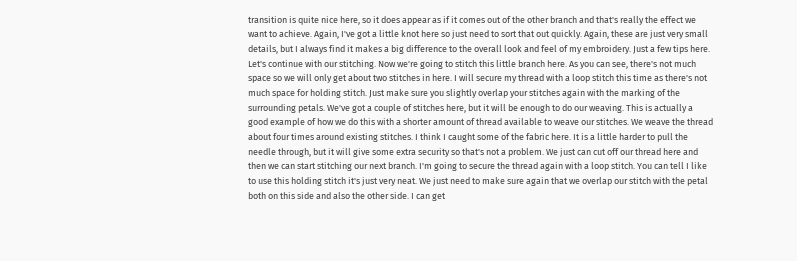transition is quite nice here, so it does appear as if it comes out of the other branch and that's really the effect we want to achieve. Again, I've got a little knot here so just need to sort that out quickly. Again, these are just very small details, but I always find it makes a big difference to the overall look and feel of my embroidery. Just a few tips here. Let's continue with our stitching. Now we're going to stitch this little branch here. As you can see, there's not much space so we will only get about two stitches in here. I will secure my thread with a loop stitch this time as there's not much space for holding stitch. Just make sure you slightly overlap your stitches again with the marking of the surrounding petals. We've got a couple of stitches here, but it will be enough to do our weaving. This is actually a good example of how we do this with a shorter amount of thread available to weave our stitches. We weave the thread about four times around existing stitches. I think I caught some of the fabric here. It is a little harder to pull the needle through, but it will give some extra security so that's not a problem. We just can cut off our thread here and then we can start stitching our next branch. I'm going to secure the thread again with a loop stitch. You can tell I like to use this holding stitch it's just very neat. We just need to make sure again that we overlap our stitch with the petal both on this side and also the other side. I can get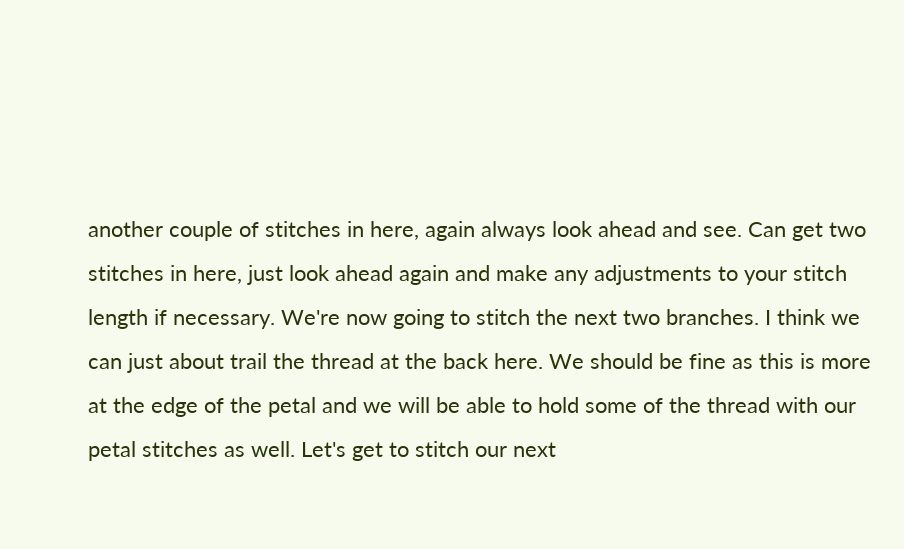another couple of stitches in here, again always look ahead and see. Can get two stitches in here, just look ahead again and make any adjustments to your stitch length if necessary. We're now going to stitch the next two branches. I think we can just about trail the thread at the back here. We should be fine as this is more at the edge of the petal and we will be able to hold some of the thread with our petal stitches as well. Let's get to stitch our next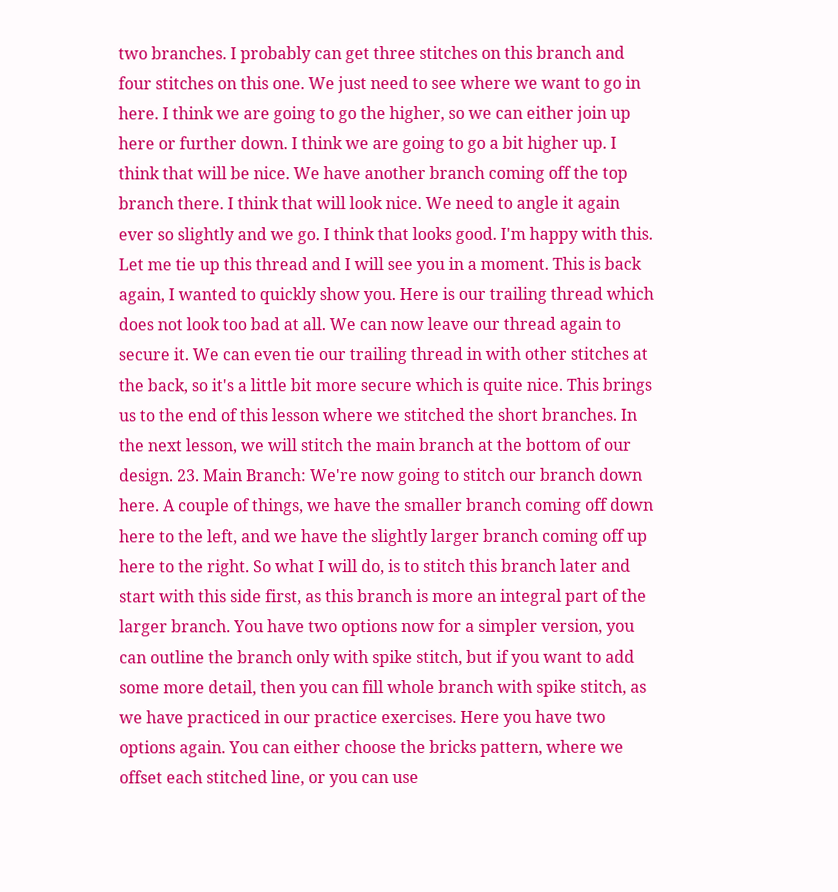two branches. I probably can get three stitches on this branch and four stitches on this one. We just need to see where we want to go in here. I think we are going to go the higher, so we can either join up here or further down. I think we are going to go a bit higher up. I think that will be nice. We have another branch coming off the top branch there. I think that will look nice. We need to angle it again ever so slightly and we go. I think that looks good. I'm happy with this. Let me tie up this thread and I will see you in a moment. This is back again, I wanted to quickly show you. Here is our trailing thread which does not look too bad at all. We can now leave our thread again to secure it. We can even tie our trailing thread in with other stitches at the back, so it's a little bit more secure which is quite nice. This brings us to the end of this lesson where we stitched the short branches. In the next lesson, we will stitch the main branch at the bottom of our design. 23. Main Branch: We're now going to stitch our branch down here. A couple of things, we have the smaller branch coming off down here to the left, and we have the slightly larger branch coming off up here to the right. So what I will do, is to stitch this branch later and start with this side first, as this branch is more an integral part of the larger branch. You have two options now for a simpler version, you can outline the branch only with spike stitch, but if you want to add some more detail, then you can fill whole branch with spike stitch, as we have practiced in our practice exercises. Here you have two options again. You can either choose the bricks pattern, where we offset each stitched line, or you can use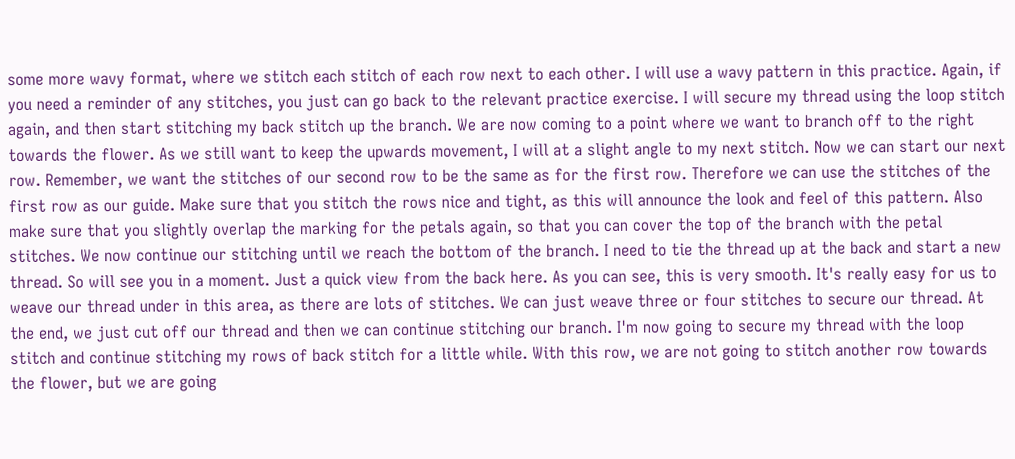some more wavy format, where we stitch each stitch of each row next to each other. I will use a wavy pattern in this practice. Again, if you need a reminder of any stitches, you just can go back to the relevant practice exercise. I will secure my thread using the loop stitch again, and then start stitching my back stitch up the branch. We are now coming to a point where we want to branch off to the right towards the flower. As we still want to keep the upwards movement, I will at a slight angle to my next stitch. Now we can start our next row. Remember, we want the stitches of our second row to be the same as for the first row. Therefore we can use the stitches of the first row as our guide. Make sure that you stitch the rows nice and tight, as this will announce the look and feel of this pattern. Also make sure that you slightly overlap the marking for the petals again, so that you can cover the top of the branch with the petal stitches. We now continue our stitching until we reach the bottom of the branch. I need to tie the thread up at the back and start a new thread. So will see you in a moment. Just a quick view from the back here. As you can see, this is very smooth. It's really easy for us to weave our thread under in this area, as there are lots of stitches. We can just weave three or four stitches to secure our thread. At the end, we just cut off our thread and then we can continue stitching our branch. I'm now going to secure my thread with the loop stitch and continue stitching my rows of back stitch for a little while. With this row, we are not going to stitch another row towards the flower, but we are going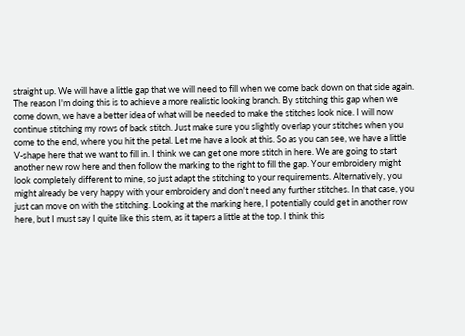straight up. We will have a little gap that we will need to fill when we come back down on that side again. The reason I'm doing this is to achieve a more realistic looking branch. By stitching this gap when we come down, we have a better idea of what will be needed to make the stitches look nice. I will now continue stitching my rows of back stitch. Just make sure you slightly overlap your stitches when you come to the end, where you hit the petal. Let me have a look at this. So as you can see, we have a little V-shape here that we want to fill in. I think we can get one more stitch in here. We are going to start another new row here and then follow the marking to the right to fill the gap. Your embroidery might look completely different to mine, so just adapt the stitching to your requirements. Alternatively, you might already be very happy with your embroidery and don't need any further stitches. In that case, you just can move on with the stitching. Looking at the marking here, I potentially could get in another row here, but I must say I quite like this stem, as it tapers a little at the top. I think this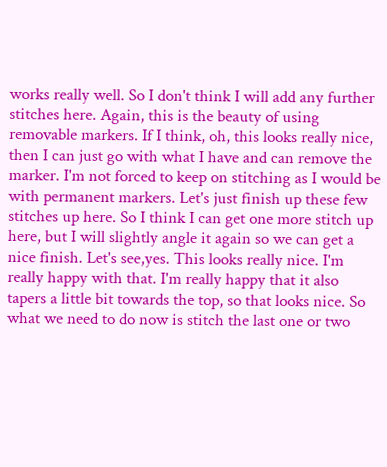works really well. So I don't think I will add any further stitches here. Again, this is the beauty of using removable markers. If I think, oh, this looks really nice, then I can just go with what I have and can remove the marker. I'm not forced to keep on stitching as I would be with permanent markers. Let's just finish up these few stitches up here. So I think I can get one more stitch up here, but I will slightly angle it again so we can get a nice finish. Let's see,yes. This looks really nice. I'm really happy with that. I'm really happy that it also tapers a little bit towards the top, so that looks nice. So what we need to do now is stitch the last one or two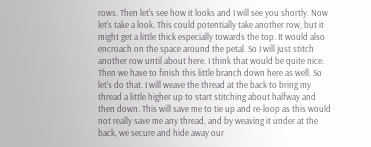rows. Then let's see how it looks and I will see you shortly. Now let's take a look. This could potentially take another row, but it might get a little thick especially towards the top. It would also encroach on the space around the petal. So I will just stitch another row until about here. I think that would be quite nice. Then we have to finish this little branch down here as well. So let's do that. I will weave the thread at the back to bring my thread a little higher up to start stitching about halfway and then down. This will save me to tie up and re-loop as this would not really save me any thread, and by weaving it under at the back, we secure and hide away our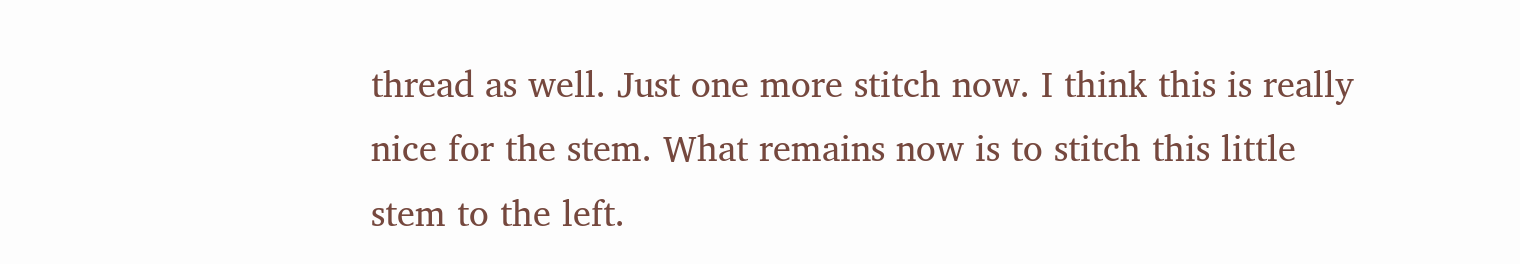thread as well. Just one more stitch now. I think this is really nice for the stem. What remains now is to stitch this little stem to the left.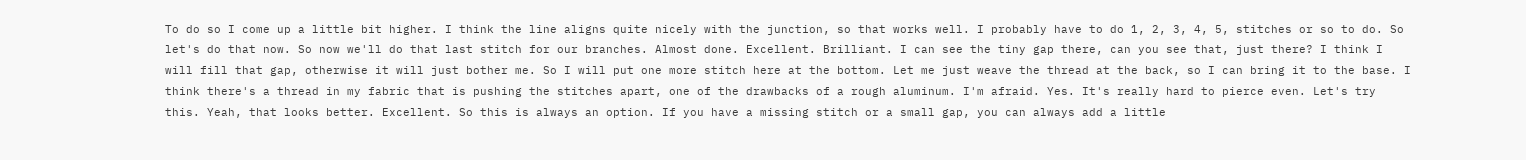To do so I come up a little bit higher. I think the line aligns quite nicely with the junction, so that works well. I probably have to do 1, 2, 3, 4, 5, stitches or so to do. So let's do that now. So now we'll do that last stitch for our branches. Almost done. Excellent. Brilliant. I can see the tiny gap there, can you see that, just there? I think I will fill that gap, otherwise it will just bother me. So I will put one more stitch here at the bottom. Let me just weave the thread at the back, so I can bring it to the base. I think there's a thread in my fabric that is pushing the stitches apart, one of the drawbacks of a rough aluminum. I'm afraid. Yes. It's really hard to pierce even. Let's try this. Yeah, that looks better. Excellent. So this is always an option. If you have a missing stitch or a small gap, you can always add a little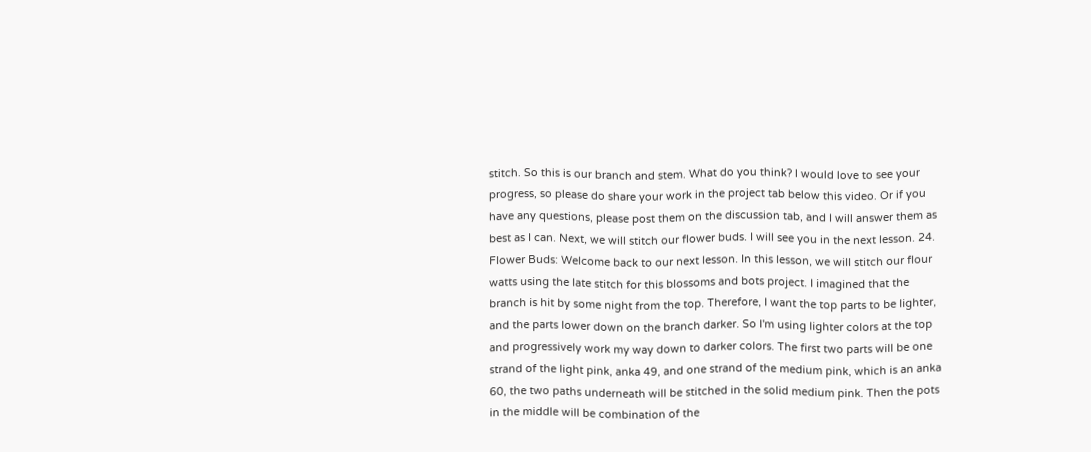stitch. So this is our branch and stem. What do you think? I would love to see your progress, so please do share your work in the project tab below this video. Or if you have any questions, please post them on the discussion tab, and I will answer them as best as I can. Next, we will stitch our flower buds. I will see you in the next lesson. 24. Flower Buds: Welcome back to our next lesson. In this lesson, we will stitch our flour watts using the late stitch for this blossoms and bots project. I imagined that the branch is hit by some night from the top. Therefore, I want the top parts to be lighter, and the parts lower down on the branch darker. So I'm using lighter colors at the top and progressively work my way down to darker colors. The first two parts will be one strand of the light pink, anka 49, and one strand of the medium pink, which is an anka 60, the two paths underneath will be stitched in the solid medium pink. Then the pots in the middle will be combination of the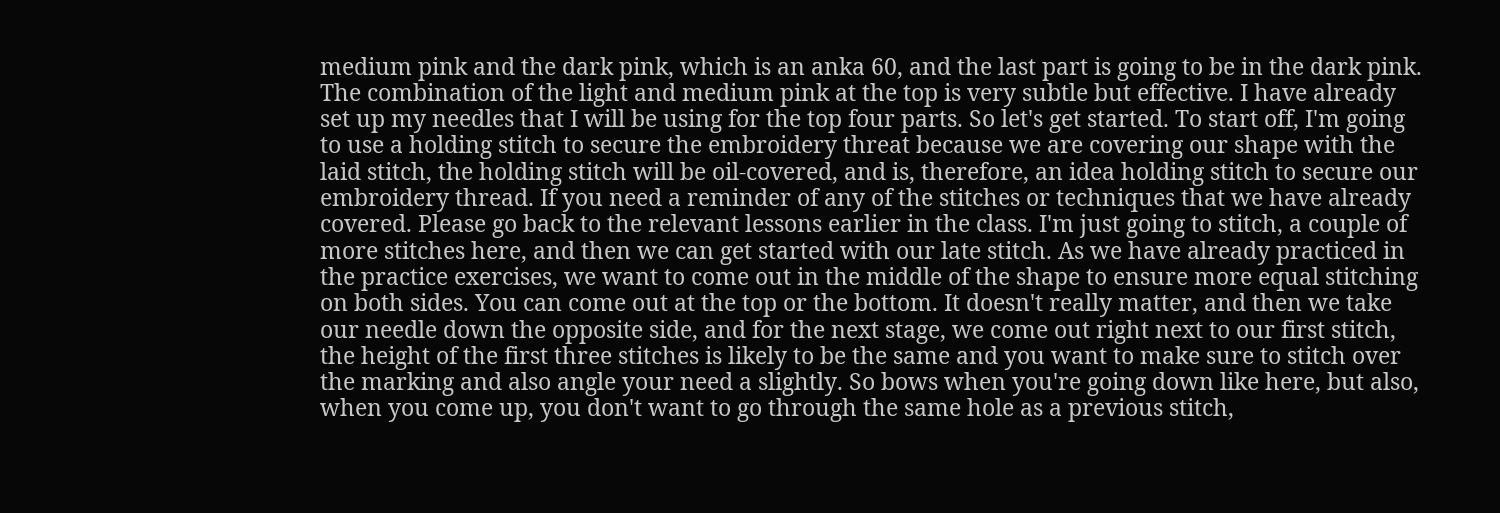medium pink and the dark pink, which is an anka 60, and the last part is going to be in the dark pink. The combination of the light and medium pink at the top is very subtle but effective. I have already set up my needles that I will be using for the top four parts. So let's get started. To start off, I'm going to use a holding stitch to secure the embroidery threat because we are covering our shape with the laid stitch, the holding stitch will be oil-covered, and is, therefore, an idea holding stitch to secure our embroidery thread. If you need a reminder of any of the stitches or techniques that we have already covered. Please go back to the relevant lessons earlier in the class. I'm just going to stitch, a couple of more stitches here, and then we can get started with our late stitch. As we have already practiced in the practice exercises, we want to come out in the middle of the shape to ensure more equal stitching on both sides. You can come out at the top or the bottom. It doesn't really matter, and then we take our needle down the opposite side, and for the next stage, we come out right next to our first stitch, the height of the first three stitches is likely to be the same and you want to make sure to stitch over the marking and also angle your need a slightly. So bows when you're going down like here, but also, when you come up, you don't want to go through the same hole as a previous stitch,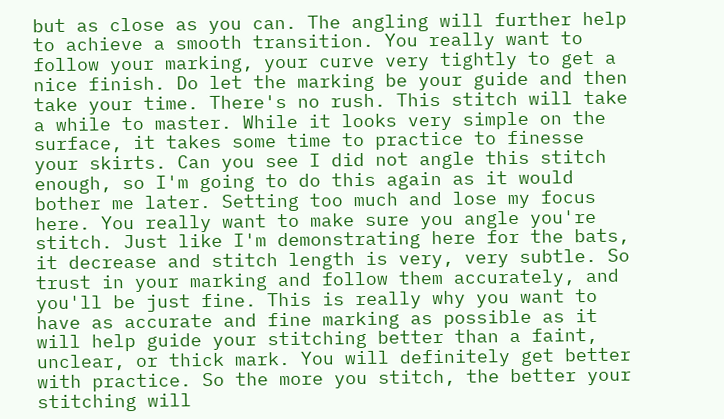but as close as you can. The angling will further help to achieve a smooth transition. You really want to follow your marking, your curve very tightly to get a nice finish. Do let the marking be your guide and then take your time. There's no rush. This stitch will take a while to master. While it looks very simple on the surface, it takes some time to practice to finesse your skirts. Can you see I did not angle this stitch enough, so I'm going to do this again as it would bother me later. Setting too much and lose my focus here. You really want to make sure you angle you're stitch. Just like I'm demonstrating here for the bats, it decrease and stitch length is very, very subtle. So trust in your marking and follow them accurately, and you'll be just fine. This is really why you want to have as accurate and fine marking as possible as it will help guide your stitching better than a faint, unclear, or thick mark. You will definitely get better with practice. So the more you stitch, the better your stitching will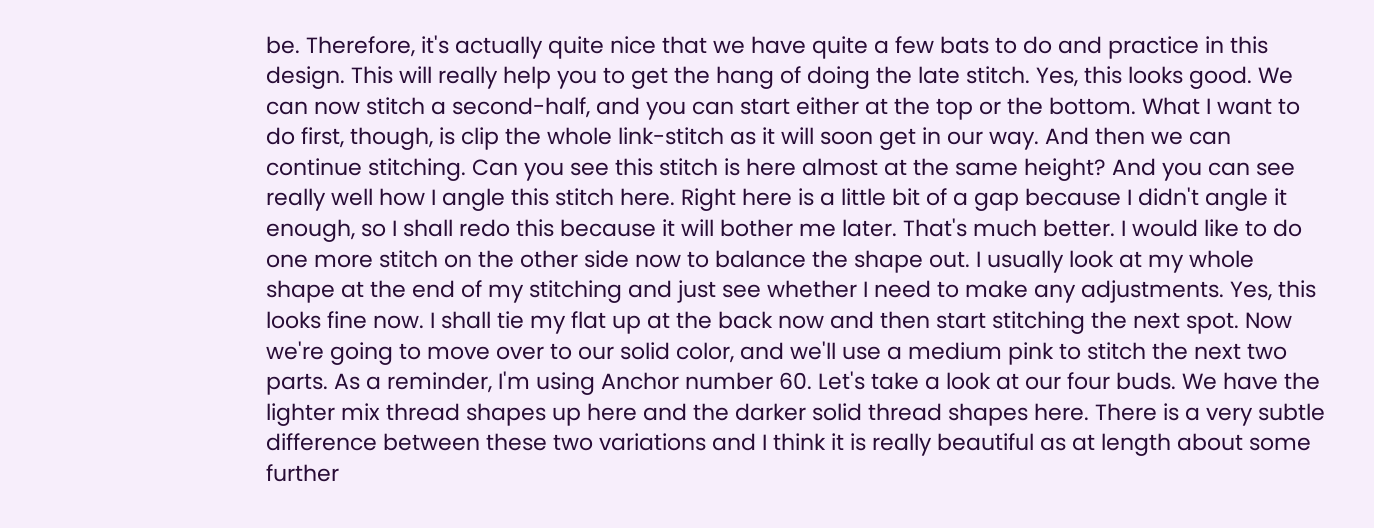be. Therefore, it's actually quite nice that we have quite a few bats to do and practice in this design. This will really help you to get the hang of doing the late stitch. Yes, this looks good. We can now stitch a second-half, and you can start either at the top or the bottom. What I want to do first, though, is clip the whole link-stitch as it will soon get in our way. And then we can continue stitching. Can you see this stitch is here almost at the same height? And you can see really well how I angle this stitch here. Right here is a little bit of a gap because I didn't angle it enough, so I shall redo this because it will bother me later. That's much better. I would like to do one more stitch on the other side now to balance the shape out. I usually look at my whole shape at the end of my stitching and just see whether I need to make any adjustments. Yes, this looks fine now. I shall tie my flat up at the back now and then start stitching the next spot. Now we're going to move over to our solid color, and we'll use a medium pink to stitch the next two parts. As a reminder, I'm using Anchor number 60. Let's take a look at our four buds. We have the lighter mix thread shapes up here and the darker solid thread shapes here. There is a very subtle difference between these two variations and I think it is really beautiful as at length about some further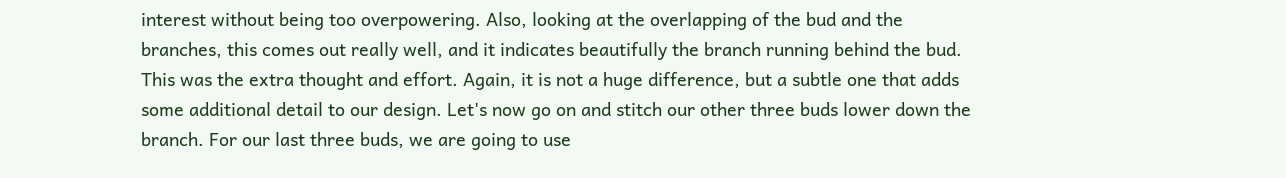interest without being too overpowering. Also, looking at the overlapping of the bud and the branches, this comes out really well, and it indicates beautifully the branch running behind the bud. This was the extra thought and effort. Again, it is not a huge difference, but a subtle one that adds some additional detail to our design. Let's now go on and stitch our other three buds lower down the branch. For our last three buds, we are going to use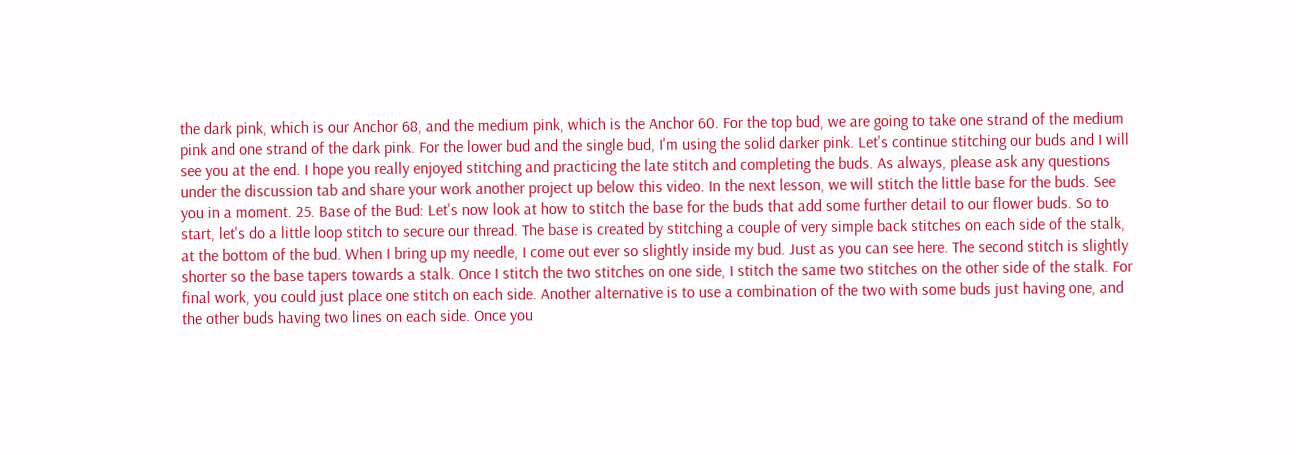the dark pink, which is our Anchor 68, and the medium pink, which is the Anchor 60. For the top bud, we are going to take one strand of the medium pink and one strand of the dark pink. For the lower bud and the single bud, I'm using the solid darker pink. Let's continue stitching our buds and I will see you at the end. I hope you really enjoyed stitching and practicing the late stitch and completing the buds. As always, please ask any questions under the discussion tab and share your work another project up below this video. In the next lesson, we will stitch the little base for the buds. See you in a moment. 25. Base of the Bud: Let's now look at how to stitch the base for the buds that add some further detail to our flower buds. So to start, let's do a little loop stitch to secure our thread. The base is created by stitching a couple of very simple back stitches on each side of the stalk, at the bottom of the bud. When I bring up my needle, I come out ever so slightly inside my bud. Just as you can see here. The second stitch is slightly shorter so the base tapers towards a stalk. Once I stitch the two stitches on one side, I stitch the same two stitches on the other side of the stalk. For final work, you could just place one stitch on each side. Another alternative is to use a combination of the two with some buds just having one, and the other buds having two lines on each side. Once you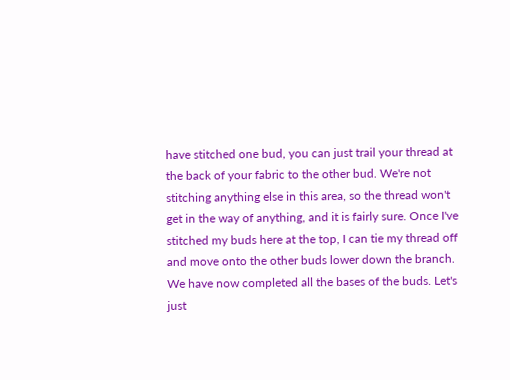have stitched one bud, you can just trail your thread at the back of your fabric to the other bud. We're not stitching anything else in this area, so the thread won't get in the way of anything, and it is fairly sure. Once I've stitched my buds here at the top, I can tie my thread off and move onto the other buds lower down the branch. We have now completed all the bases of the buds. Let's just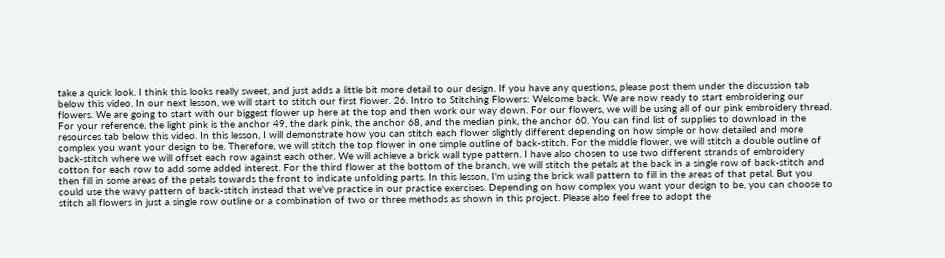take a quick look. I think this looks really sweet, and just adds a little bit more detail to our design. If you have any questions, please post them under the discussion tab below this video. In our next lesson, we will start to stitch our first flower. 26. Intro to Stitching Flowers: Welcome back. We are now ready to start embroidering our flowers. We are going to start with our biggest flower up here at the top and then work our way down. For our flowers, we will be using all of our pink embroidery thread. For your reference, the light pink is the anchor 49, the dark pink, the anchor 68, and the median pink, the anchor 60. You can find list of supplies to download in the resources tab below this video. In this lesson, I will demonstrate how you can stitch each flower slightly different depending on how simple or how detailed and more complex you want your design to be. Therefore, we will stitch the top flower in one simple outline of back-stitch. For the middle flower, we will stitch a double outline of back-stitch where we will offset each row against each other. We will achieve a brick wall type pattern. I have also chosen to use two different strands of embroidery cotton for each row to add some added interest. For the third flower at the bottom of the branch, we will stitch the petals at the back in a single row of back-stitch and then fill in some areas of the petals towards the front to indicate unfolding parts. In this lesson, I'm using the brick wall pattern to fill in the areas of that petal. But you could use the wavy pattern of back-stitch instead that we've practice in our practice exercises. Depending on how complex you want your design to be, you can choose to stitch all flowers in just a single row outline or a combination of two or three methods as shown in this project. Please also feel free to adopt the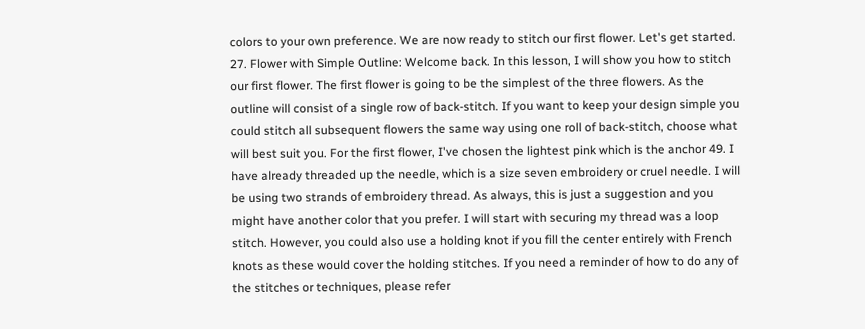colors to your own preference. We are now ready to stitch our first flower. Let's get started. 27. Flower with Simple Outline: Welcome back. In this lesson, I will show you how to stitch our first flower. The first flower is going to be the simplest of the three flowers. As the outline will consist of a single row of back-stitch. If you want to keep your design simple you could stitch all subsequent flowers the same way using one roll of back-stitch, choose what will best suit you. For the first flower, I've chosen the lightest pink which is the anchor 49. I have already threaded up the needle, which is a size seven embroidery or cruel needle. I will be using two strands of embroidery thread. As always, this is just a suggestion and you might have another color that you prefer. I will start with securing my thread was a loop stitch. However, you could also use a holding knot if you fill the center entirely with French knots as these would cover the holding stitches. If you need a reminder of how to do any of the stitches or techniques, please refer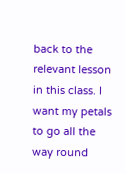back to the relevant lesson in this class. I want my petals to go all the way round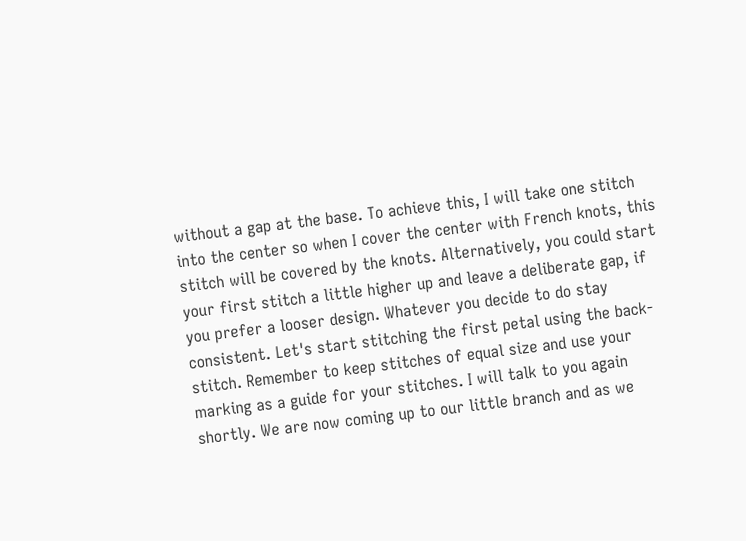without a gap at the base. To achieve this, I will take one stitch into the center so when I cover the center with French knots, this stitch will be covered by the knots. Alternatively, you could start your first stitch a little higher up and leave a deliberate gap, if you prefer a looser design. Whatever you decide to do stay consistent. Let's start stitching the first petal using the back-stitch. Remember to keep stitches of equal size and use your marking as a guide for your stitches. I will talk to you again shortly. We are now coming up to our little branch and as we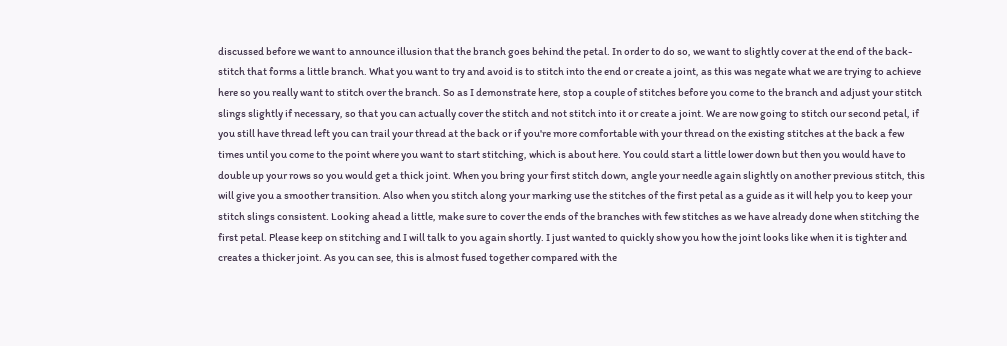discussed before we want to announce illusion that the branch goes behind the petal. In order to do so, we want to slightly cover at the end of the back-stitch that forms a little branch. What you want to try and avoid is to stitch into the end or create a joint, as this was negate what we are trying to achieve here so you really want to stitch over the branch. So as I demonstrate here, stop a couple of stitches before you come to the branch and adjust your stitch slings slightly if necessary, so that you can actually cover the stitch and not stitch into it or create a joint. We are now going to stitch our second petal, if you still have thread left you can trail your thread at the back or if you're more comfortable with your thread on the existing stitches at the back a few times until you come to the point where you want to start stitching, which is about here. You could start a little lower down but then you would have to double up your rows so you would get a thick joint. When you bring your first stitch down, angle your needle again slightly on another previous stitch, this will give you a smoother transition. Also when you stitch along your marking use the stitches of the first petal as a guide as it will help you to keep your stitch slings consistent. Looking ahead a little, make sure to cover the ends of the branches with few stitches as we have already done when stitching the first petal. Please keep on stitching and I will talk to you again shortly. I just wanted to quickly show you how the joint looks like when it is tighter and creates a thicker joint. As you can see, this is almost fused together compared with the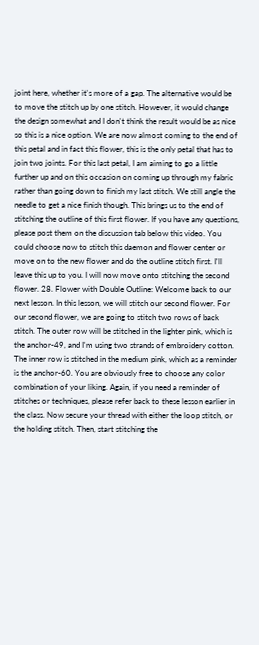joint here, whether it's more of a gap. The alternative would be to move the stitch up by one stitch. However, it would change the design somewhat and I don't think the result would be as nice so this is a nice option. We are now almost coming to the end of this petal and in fact this flower, this is the only petal that has to join two joints. For this last petal, I am aiming to go a little further up and on this occasion on coming up through my fabric rather than going down to finish my last stitch. We still angle the needle to get a nice finish though. This brings us to the end of stitching the outline of this first flower. If you have any questions, please post them on the discussion tab below this video. You could choose now to stitch this daemon and flower center or move on to the new flower and do the outline stitch first. I'll leave this up to you. I will now move onto stitching the second flower. 28. Flower with Double Outline: Welcome back to our next lesson. In this lesson, we will stitch our second flower. For our second flower, we are going to stitch two rows of back stitch. The outer row will be stitched in the lighter pink, which is the anchor-49, and I'm using two strands of embroidery cotton. The inner row is stitched in the medium pink, which as a reminder is the anchor-60. You are obviously free to choose any color combination of your liking. Again, if you need a reminder of stitches or techniques, please refer back to these lesson earlier in the class. Now secure your thread with either the loop stitch, or the holding stitch. Then, start stitching the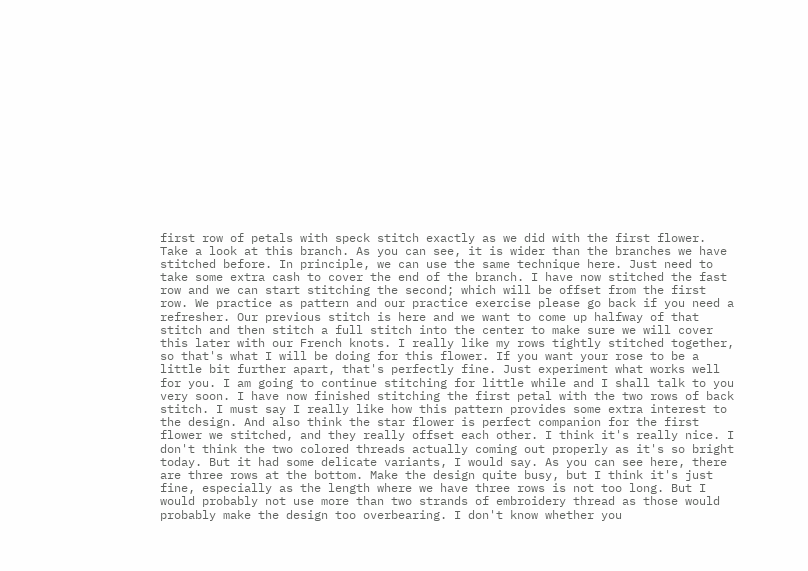first row of petals with speck stitch exactly as we did with the first flower. Take a look at this branch. As you can see, it is wider than the branches we have stitched before. In principle, we can use the same technique here. Just need to take some extra cash to cover the end of the branch. I have now stitched the fast row and we can start stitching the second; which will be offset from the first row. We practice as pattern and our practice exercise please go back if you need a refresher. Our previous stitch is here and we want to come up halfway of that stitch and then stitch a full stitch into the center to make sure we will cover this later with our French knots. I really like my rows tightly stitched together, so that's what I will be doing for this flower. If you want your rose to be a little bit further apart, that's perfectly fine. Just experiment what works well for you. I am going to continue stitching for little while and I shall talk to you very soon. I have now finished stitching the first petal with the two rows of back stitch. I must say I really like how this pattern provides some extra interest to the design. And also think the star flower is perfect companion for the first flower we stitched, and they really offset each other. I think it's really nice. I don't think the two colored threads actually coming out properly as it's so bright today. But it had some delicate variants, I would say. As you can see here, there are three rows at the bottom. Make the design quite busy, but I think it's just fine, especially as the length where we have three rows is not too long. But I would probably not use more than two strands of embroidery thread as those would probably make the design too overbearing. I don't know whether you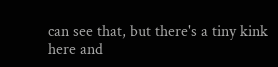can see that, but there's a tiny kink here and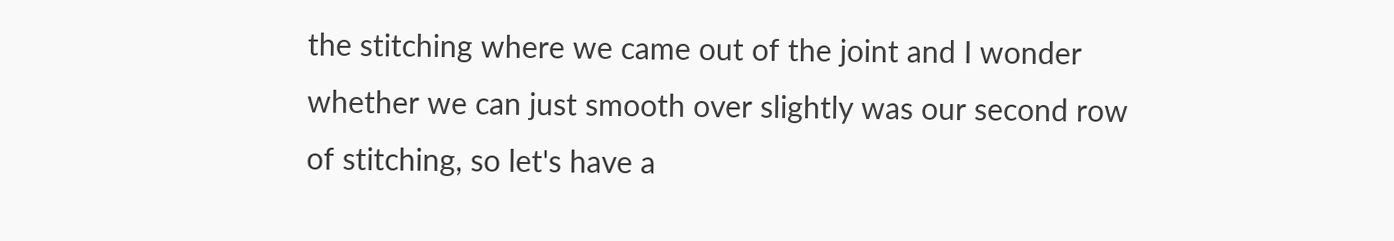the stitching where we came out of the joint and I wonder whether we can just smooth over slightly was our second row of stitching, so let's have a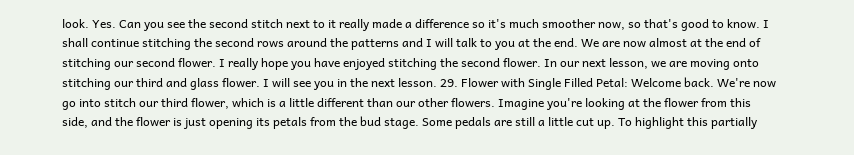look. Yes. Can you see the second stitch next to it really made a difference so it's much smoother now, so that's good to know. I shall continue stitching the second rows around the patterns and I will talk to you at the end. We are now almost at the end of stitching our second flower. I really hope you have enjoyed stitching the second flower. In our next lesson, we are moving onto stitching our third and glass flower. I will see you in the next lesson. 29. Flower with Single Filled Petal: Welcome back. We're now go into stitch our third flower, which is a little different than our other flowers. Imagine you're looking at the flower from this side, and the flower is just opening its petals from the bud stage. Some pedals are still a little cut up. To highlight this partially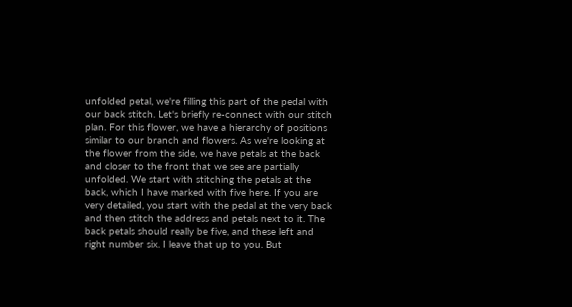unfolded petal, we're filling this part of the pedal with our back stitch. Let's briefly re-connect with our stitch plan. For this flower, we have a hierarchy of positions similar to our branch and flowers. As we're looking at the flower from the side, we have petals at the back and closer to the front that we see are partially unfolded. We start with stitching the petals at the back, which I have marked with five here. If you are very detailed, you start with the pedal at the very back and then stitch the address and petals next to it. The back petals should really be five, and these left and right number six. I leave that up to you. But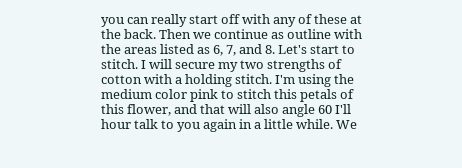you can really start off with any of these at the back. Then we continue as outline with the areas listed as 6, 7, and 8. Let's start to stitch. I will secure my two strengths of cotton with a holding stitch. I'm using the medium color pink to stitch this petals of this flower, and that will also angle 60 I'll hour talk to you again in a little while. We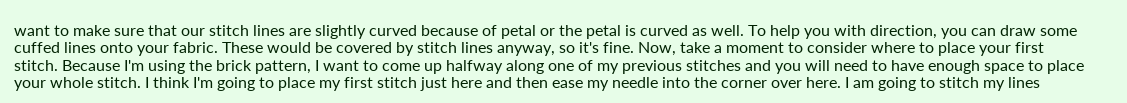want to make sure that our stitch lines are slightly curved because of petal or the petal is curved as well. To help you with direction, you can draw some cuffed lines onto your fabric. These would be covered by stitch lines anyway, so it's fine. Now, take a moment to consider where to place your first stitch. Because I'm using the brick pattern, I want to come up halfway along one of my previous stitches and you will need to have enough space to place your whole stitch. I think I'm going to place my first stitch just here and then ease my needle into the corner over here. I am going to stitch my lines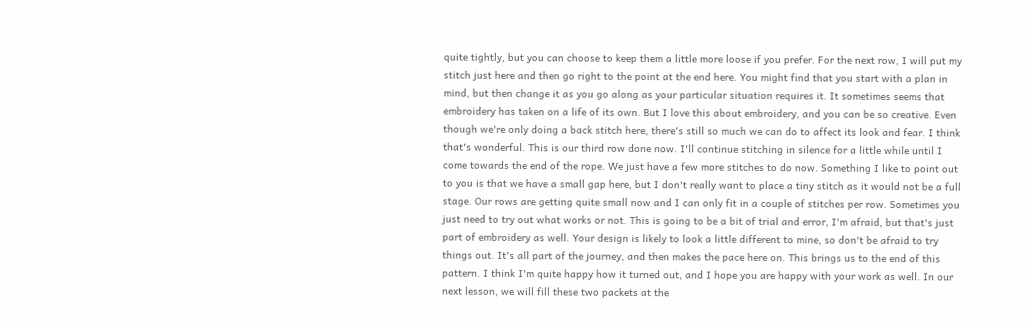quite tightly, but you can choose to keep them a little more loose if you prefer. For the next row, I will put my stitch just here and then go right to the point at the end here. You might find that you start with a plan in mind, but then change it as you go along as your particular situation requires it. It sometimes seems that embroidery has taken on a life of its own. But I love this about embroidery, and you can be so creative. Even though we're only doing a back stitch here, there's still so much we can do to affect its look and fear. I think that's wonderful. This is our third row done now. I'll continue stitching in silence for a little while until I come towards the end of the rope. We just have a few more stitches to do now. Something I like to point out to you is that we have a small gap here, but I don't really want to place a tiny stitch as it would not be a full stage. Our rows are getting quite small now and I can only fit in a couple of stitches per row. Sometimes you just need to try out what works or not. This is going to be a bit of trial and error, I'm afraid, but that's just part of embroidery as well. Your design is likely to look a little different to mine, so don't be afraid to try things out. It's all part of the journey, and then makes the pace here on. This brings us to the end of this pattern. I think I'm quite happy how it turned out, and I hope you are happy with your work as well. In our next lesson, we will fill these two packets at the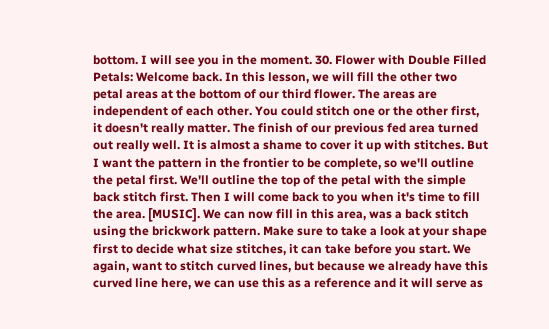bottom. I will see you in the moment. 30. Flower with Double Filled Petals: Welcome back. In this lesson, we will fill the other two petal areas at the bottom of our third flower. The areas are independent of each other. You could stitch one or the other first, it doesn't really matter. The finish of our previous fed area turned out really well. It is almost a shame to cover it up with stitches. But I want the pattern in the frontier to be complete, so we'll outline the petal first. We'll outline the top of the petal with the simple back stitch first. Then I will come back to you when it's time to fill the area. [MUSIC]. We can now fill in this area, was a back stitch using the brickwork pattern. Make sure to take a look at your shape first to decide what size stitches, it can take before you start. We again, want to stitch curved lines, but because we already have this curved line here, we can use this as a reference and it will serve as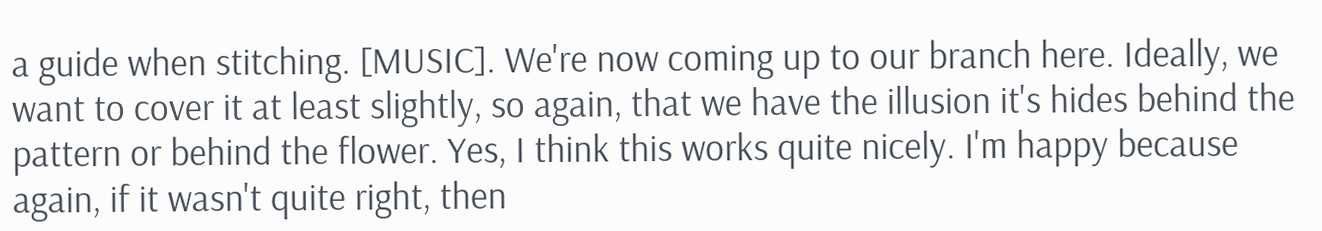a guide when stitching. [MUSIC]. We're now coming up to our branch here. Ideally, we want to cover it at least slightly, so again, that we have the illusion it's hides behind the pattern or behind the flower. Yes, I think this works quite nicely. I'm happy because again, if it wasn't quite right, then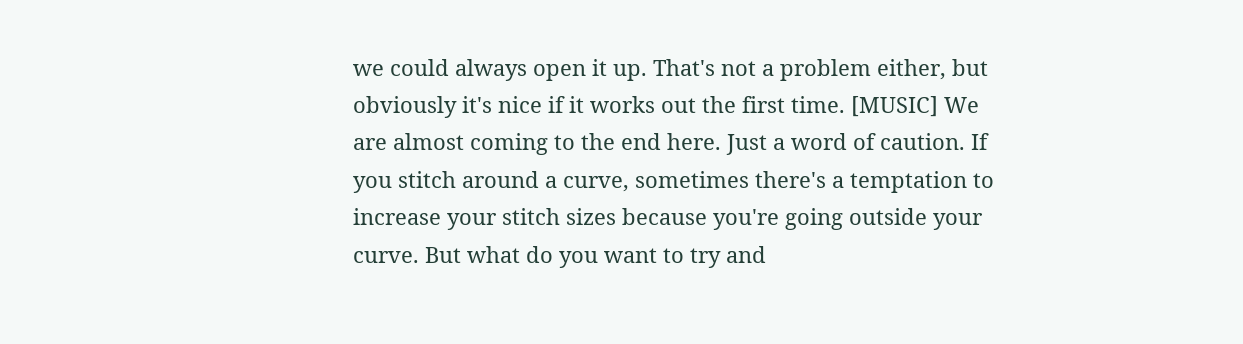we could always open it up. That's not a problem either, but obviously it's nice if it works out the first time. [MUSIC] We are almost coming to the end here. Just a word of caution. If you stitch around a curve, sometimes there's a temptation to increase your stitch sizes because you're going outside your curve. But what do you want to try and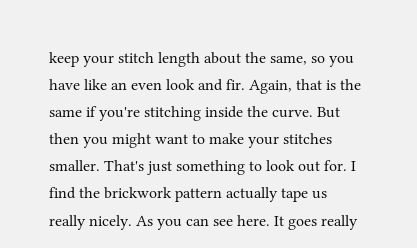keep your stitch length about the same, so you have like an even look and fir. Again, that is the same if you're stitching inside the curve. But then you might want to make your stitches smaller. That's just something to look out for. I find the brickwork pattern actually tape us really nicely. As you can see here. It goes really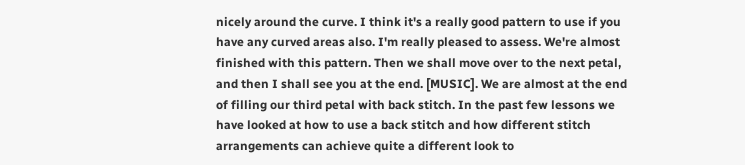nicely around the curve. I think it's a really good pattern to use if you have any curved areas also. I'm really pleased to assess. We're almost finished with this pattern. Then we shall move over to the next petal, and then I shall see you at the end. [MUSIC]. We are almost at the end of filling our third petal with back stitch. In the past few lessons we have looked at how to use a back stitch and how different stitch arrangements can achieve quite a different look to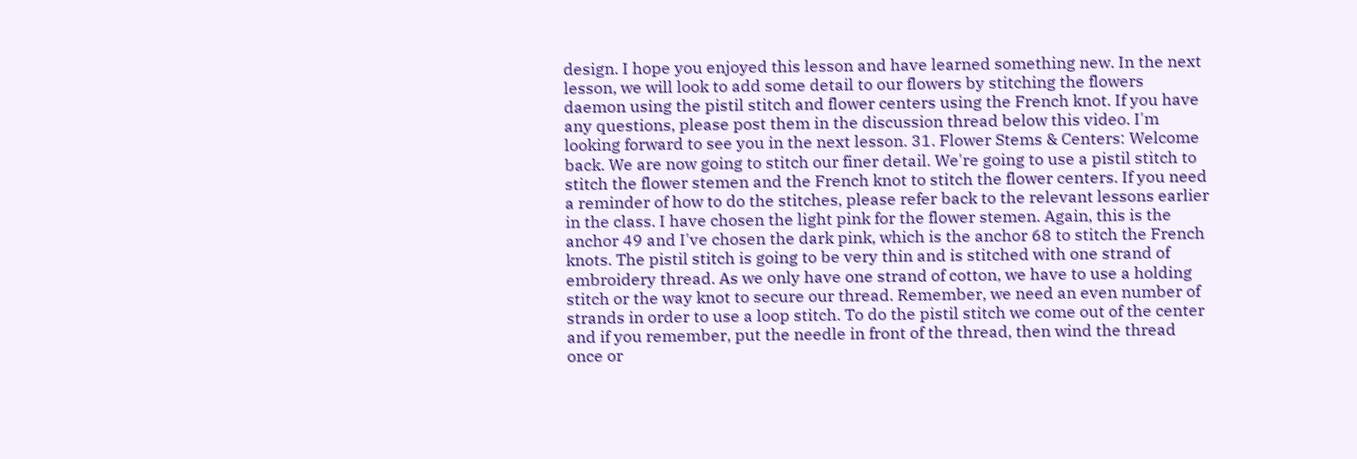design. I hope you enjoyed this lesson and have learned something new. In the next lesson, we will look to add some detail to our flowers by stitching the flowers daemon using the pistil stitch and flower centers using the French knot. If you have any questions, please post them in the discussion thread below this video. I'm looking forward to see you in the next lesson. 31. Flower Stems & Centers: Welcome back. We are now going to stitch our finer detail. We're going to use a pistil stitch to stitch the flower stemen and the French knot to stitch the flower centers. If you need a reminder of how to do the stitches, please refer back to the relevant lessons earlier in the class. I have chosen the light pink for the flower stemen. Again, this is the anchor 49 and I've chosen the dark pink, which is the anchor 68 to stitch the French knots. The pistil stitch is going to be very thin and is stitched with one strand of embroidery thread. As we only have one strand of cotton, we have to use a holding stitch or the way knot to secure our thread. Remember, we need an even number of strands in order to use a loop stitch. To do the pistil stitch we come out of the center and if you remember, put the needle in front of the thread, then wind the thread once or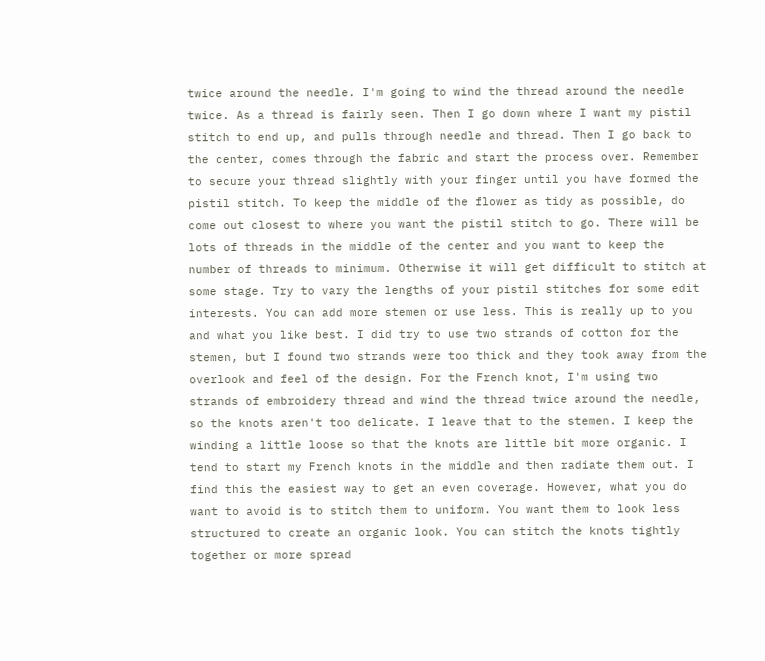twice around the needle. I'm going to wind the thread around the needle twice. As a thread is fairly seen. Then I go down where I want my pistil stitch to end up, and pulls through needle and thread. Then I go back to the center, comes through the fabric and start the process over. Remember to secure your thread slightly with your finger until you have formed the pistil stitch. To keep the middle of the flower as tidy as possible, do come out closest to where you want the pistil stitch to go. There will be lots of threads in the middle of the center and you want to keep the number of threads to minimum. Otherwise it will get difficult to stitch at some stage. Try to vary the lengths of your pistil stitches for some edit interests. You can add more stemen or use less. This is really up to you and what you like best. I did try to use two strands of cotton for the stemen, but I found two strands were too thick and they took away from the overlook and feel of the design. For the French knot, I'm using two strands of embroidery thread and wind the thread twice around the needle, so the knots aren't too delicate. I leave that to the stemen. I keep the winding a little loose so that the knots are little bit more organic. I tend to start my French knots in the middle and then radiate them out. I find this the easiest way to get an even coverage. However, what you do want to avoid is to stitch them to uniform. You want them to look less structured to create an organic look. You can stitch the knots tightly together or more spread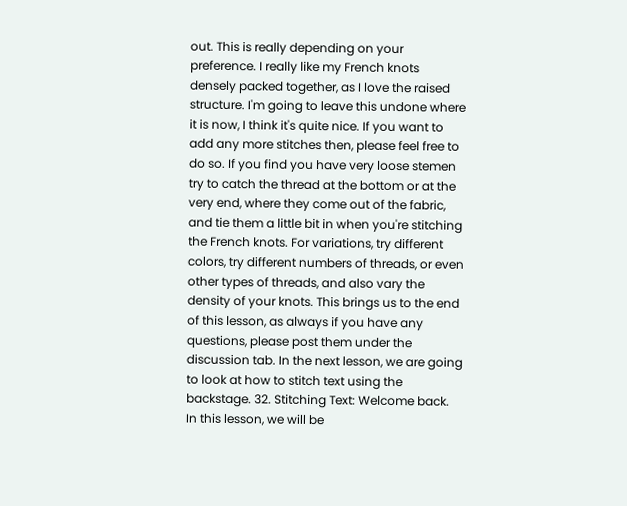out. This is really depending on your preference. I really like my French knots densely packed together, as I love the raised structure. I'm going to leave this undone where it is now, I think it's quite nice. If you want to add any more stitches then, please feel free to do so. If you find you have very loose stemen try to catch the thread at the bottom or at the very end, where they come out of the fabric, and tie them a little bit in when you're stitching the French knots. For variations, try different colors, try different numbers of threads, or even other types of threads, and also vary the density of your knots. This brings us to the end of this lesson, as always if you have any questions, please post them under the discussion tab. In the next lesson, we are going to look at how to stitch text using the backstage. 32. Stitching Text: Welcome back. In this lesson, we will be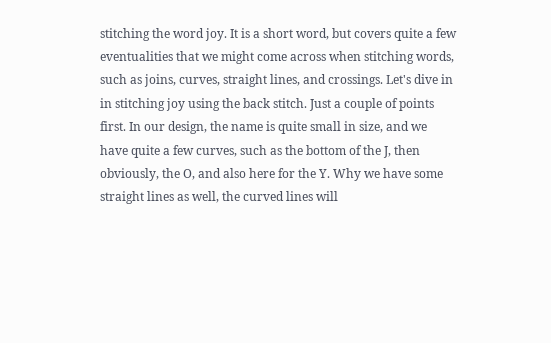stitching the word joy. It is a short word, but covers quite a few eventualities that we might come across when stitching words, such as joins, curves, straight lines, and crossings. Let's dive in in stitching joy using the back stitch. Just a couple of points first. In our design, the name is quite small in size, and we have quite a few curves, such as the bottom of the J, then obviously, the O, and also here for the Y. Why we have some straight lines as well, the curved lines will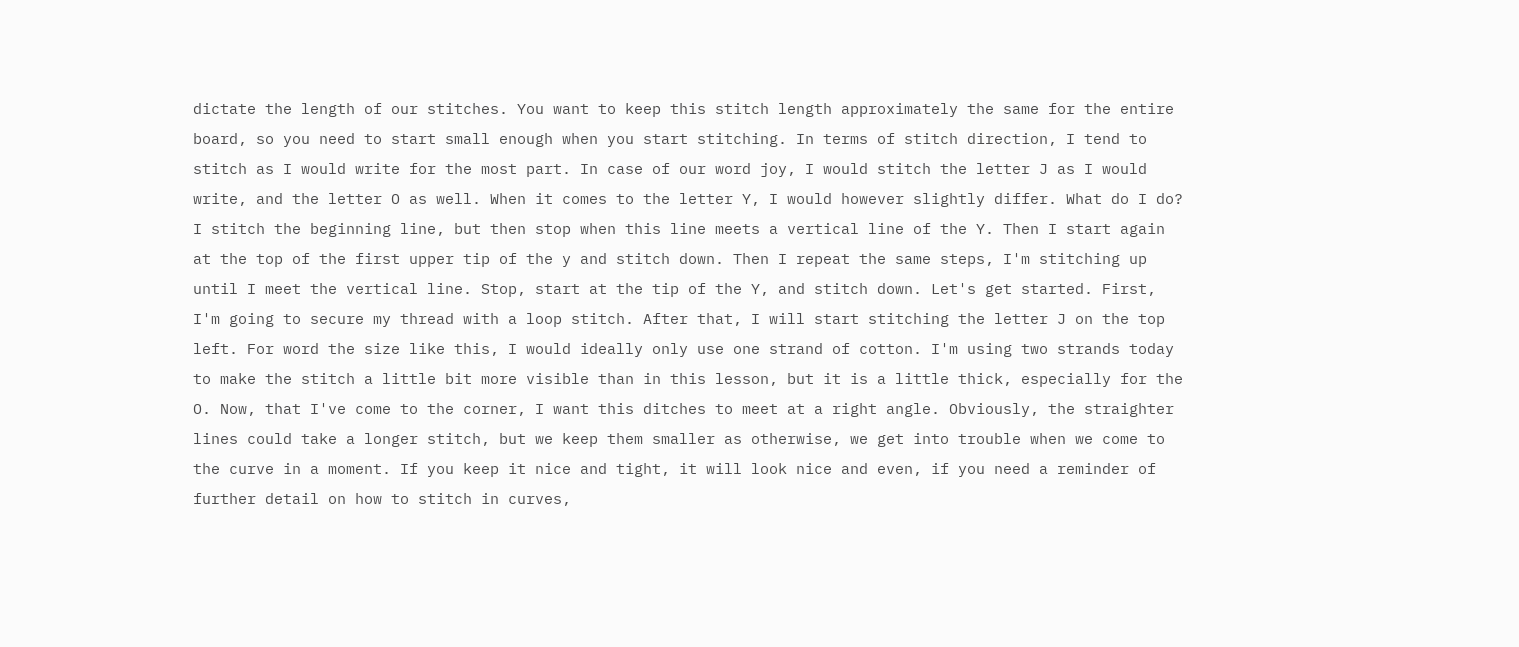dictate the length of our stitches. You want to keep this stitch length approximately the same for the entire board, so you need to start small enough when you start stitching. In terms of stitch direction, I tend to stitch as I would write for the most part. In case of our word joy, I would stitch the letter J as I would write, and the letter O as well. When it comes to the letter Y, I would however slightly differ. What do I do? I stitch the beginning line, but then stop when this line meets a vertical line of the Y. Then I start again at the top of the first upper tip of the y and stitch down. Then I repeat the same steps, I'm stitching up until I meet the vertical line. Stop, start at the tip of the Y, and stitch down. Let's get started. First, I'm going to secure my thread with a loop stitch. After that, I will start stitching the letter J on the top left. For word the size like this, I would ideally only use one strand of cotton. I'm using two strands today to make the stitch a little bit more visible than in this lesson, but it is a little thick, especially for the O. Now, that I've come to the corner, I want this ditches to meet at a right angle. Obviously, the straighter lines could take a longer stitch, but we keep them smaller as otherwise, we get into trouble when we come to the curve in a moment. If you keep it nice and tight, it will look nice and even, if you need a reminder of further detail on how to stitch in curves,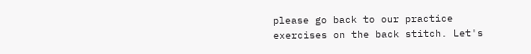please go back to our practice exercises on the back stitch. Let's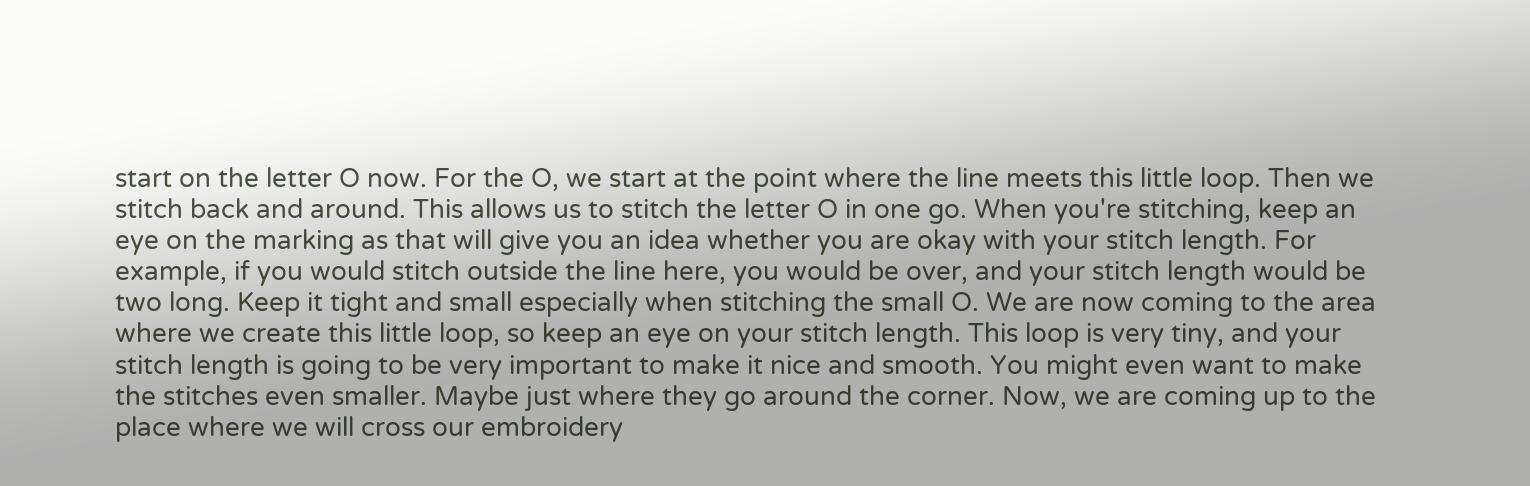start on the letter O now. For the O, we start at the point where the line meets this little loop. Then we stitch back and around. This allows us to stitch the letter O in one go. When you're stitching, keep an eye on the marking as that will give you an idea whether you are okay with your stitch length. For example, if you would stitch outside the line here, you would be over, and your stitch length would be two long. Keep it tight and small especially when stitching the small O. We are now coming to the area where we create this little loop, so keep an eye on your stitch length. This loop is very tiny, and your stitch length is going to be very important to make it nice and smooth. You might even want to make the stitches even smaller. Maybe just where they go around the corner. Now, we are coming up to the place where we will cross our embroidery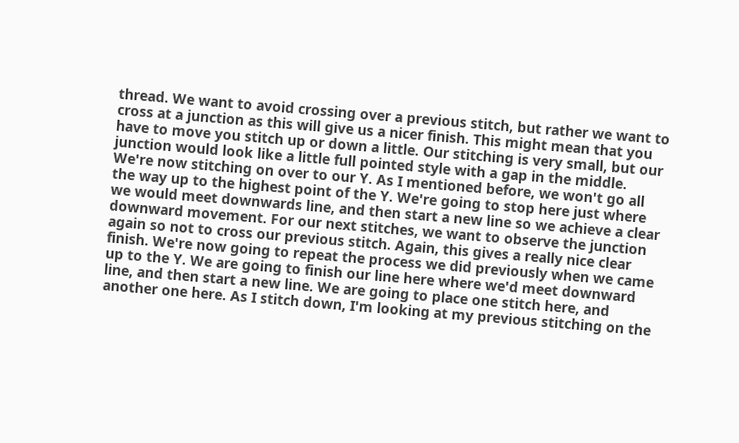thread. We want to avoid crossing over a previous stitch, but rather we want to cross at a junction as this will give us a nicer finish. This might mean that you have to move you stitch up or down a little. Our stitching is very small, but our junction would look like a little full pointed style with a gap in the middle. We're now stitching on over to our Y. As I mentioned before, we won't go all the way up to the highest point of the Y. We're going to stop here just where we would meet downwards line, and then start a new line so we achieve a clear downward movement. For our next stitches, we want to observe the junction again so not to cross our previous stitch. Again, this gives a really nice clear finish. We're now going to repeat the process we did previously when we came up to the Y. We are going to finish our line here where we'd meet downward line, and then start a new line. We are going to place one stitch here, and another one here. As I stitch down, I'm looking at my previous stitching on the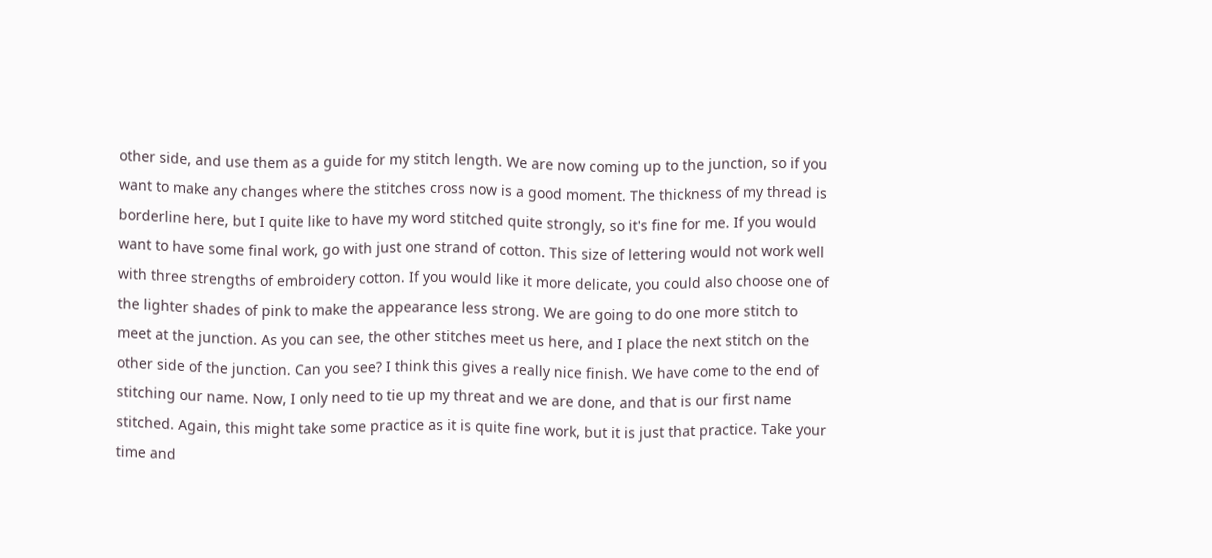other side, and use them as a guide for my stitch length. We are now coming up to the junction, so if you want to make any changes where the stitches cross now is a good moment. The thickness of my thread is borderline here, but I quite like to have my word stitched quite strongly, so it's fine for me. If you would want to have some final work, go with just one strand of cotton. This size of lettering would not work well with three strengths of embroidery cotton. If you would like it more delicate, you could also choose one of the lighter shades of pink to make the appearance less strong. We are going to do one more stitch to meet at the junction. As you can see, the other stitches meet us here, and I place the next stitch on the other side of the junction. Can you see? I think this gives a really nice finish. We have come to the end of stitching our name. Now, I only need to tie up my threat and we are done, and that is our first name stitched. Again, this might take some practice as it is quite fine work, but it is just that practice. Take your time and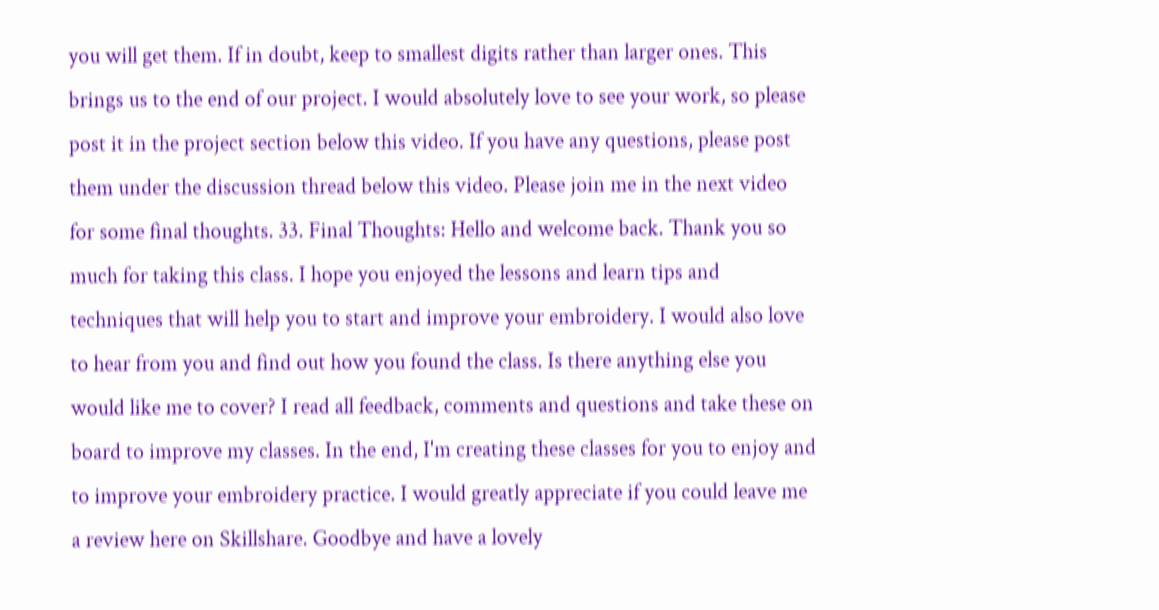you will get them. If in doubt, keep to smallest digits rather than larger ones. This brings us to the end of our project. I would absolutely love to see your work, so please post it in the project section below this video. If you have any questions, please post them under the discussion thread below this video. Please join me in the next video for some final thoughts. 33. Final Thoughts: Hello and welcome back. Thank you so much for taking this class. I hope you enjoyed the lessons and learn tips and techniques that will help you to start and improve your embroidery. I would also love to hear from you and find out how you found the class. Is there anything else you would like me to cover? I read all feedback, comments and questions and take these on board to improve my classes. In the end, I'm creating these classes for you to enjoy and to improve your embroidery practice. I would greatly appreciate if you could leave me a review here on Skillshare. Goodbye and have a lovely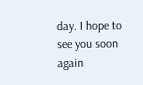day. I hope to see you soon again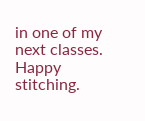in one of my next classes. Happy stitching.